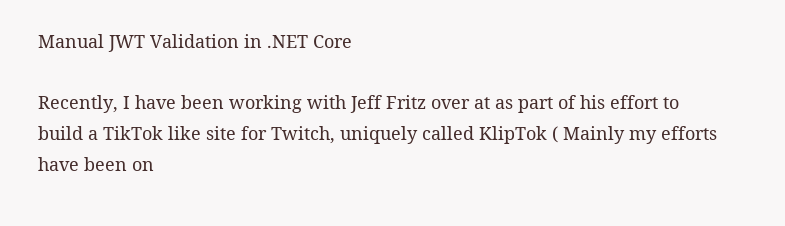Manual JWT Validation in .NET Core

Recently, I have been working with Jeff Fritz over at as part of his effort to build a TikTok like site for Twitch, uniquely called KlipTok ( Mainly my efforts have been on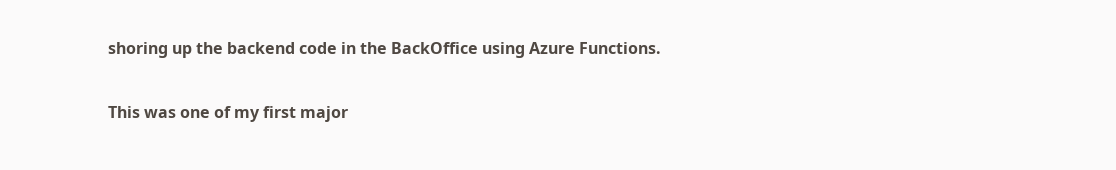shoring up the backend code in the BackOffice using Azure Functions.

This was one of my first major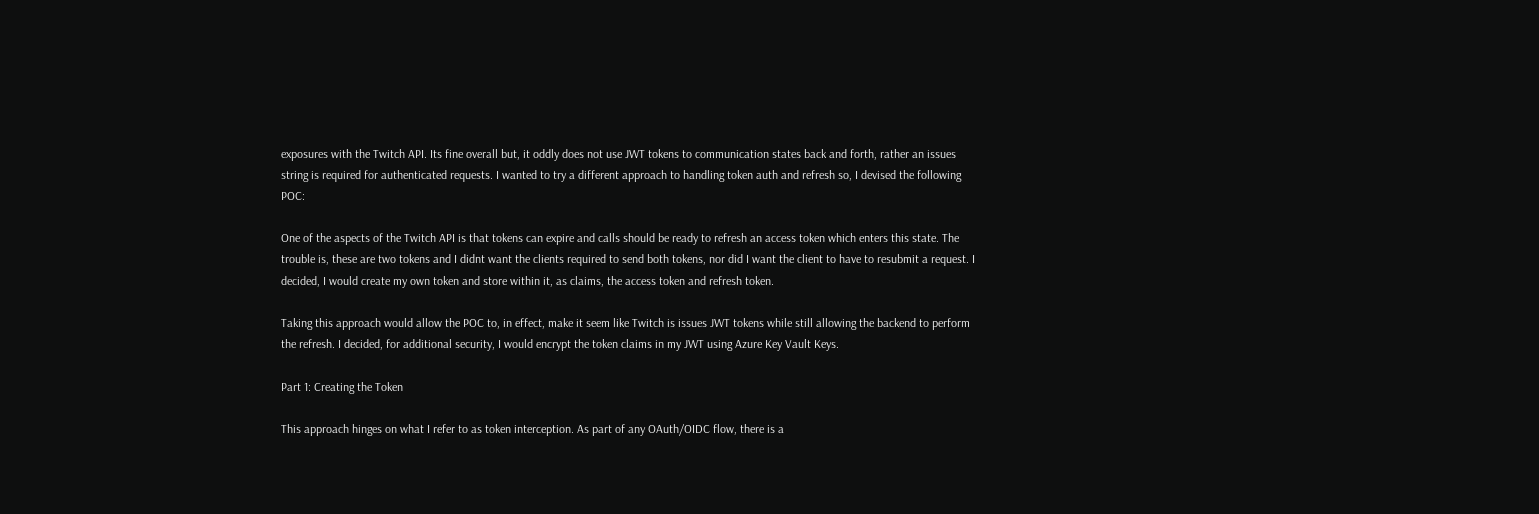exposures with the Twitch API. Its fine overall but, it oddly does not use JWT tokens to communication states back and forth, rather an issues string is required for authenticated requests. I wanted to try a different approach to handling token auth and refresh so, I devised the following POC:

One of the aspects of the Twitch API is that tokens can expire and calls should be ready to refresh an access token which enters this state. The trouble is, these are two tokens and I didnt want the clients required to send both tokens, nor did I want the client to have to resubmit a request. I decided, I would create my own token and store within it, as claims, the access token and refresh token.

Taking this approach would allow the POC to, in effect, make it seem like Twitch is issues JWT tokens while still allowing the backend to perform the refresh. I decided, for additional security, I would encrypt the token claims in my JWT using Azure Key Vault Keys.

Part 1: Creating the Token

This approach hinges on what I refer to as token interception. As part of any OAuth/OIDC flow, there is a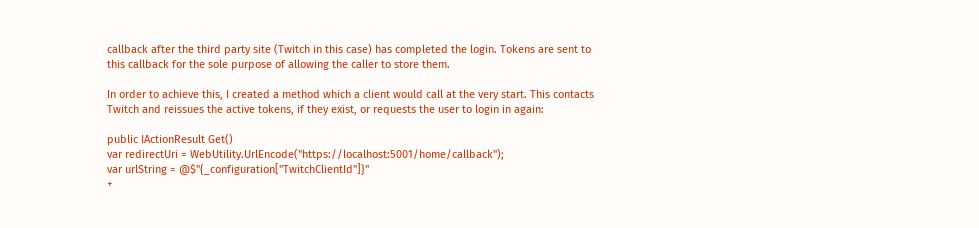callback after the third party site (Twitch in this case) has completed the login. Tokens are sent to this callback for the sole purpose of allowing the caller to store them.

In order to achieve this, I created a method which a client would call at the very start. This contacts Twitch and reissues the active tokens, if they exist, or requests the user to login in again:

public IActionResult Get()
var redirectUri = WebUtility.UrlEncode("https://localhost:5001/home/callback");
var urlString = @$"{_configuration["TwitchClientId"]}"
+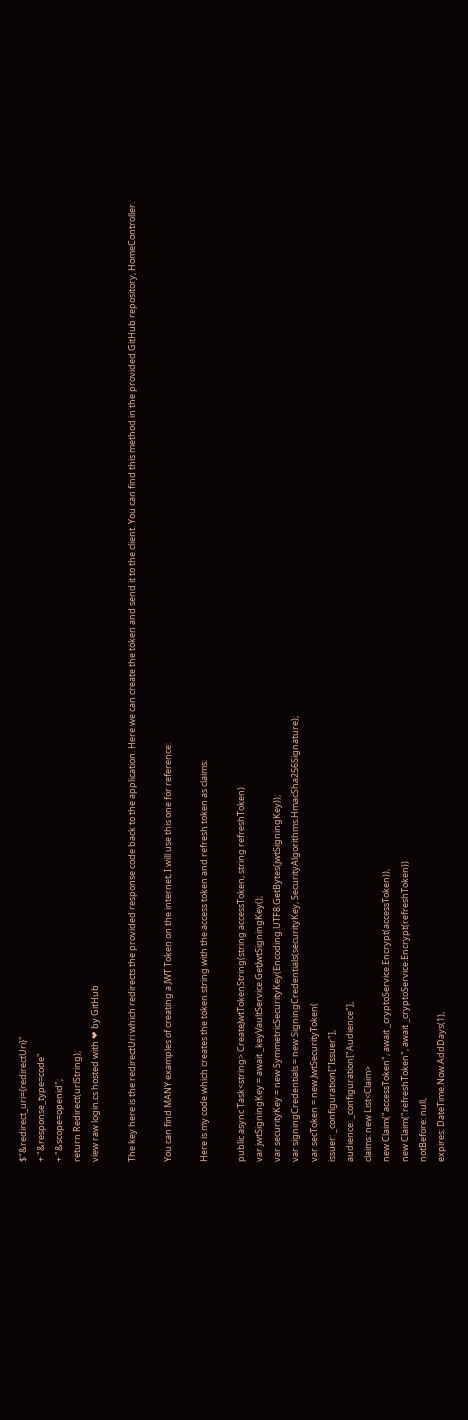$"&redirect_uri={redirectUri}"
+ "&response_type=code"
+ "&scope=openid";
return Redirect(urlString);
view raw login.cs hosted with ❤ by GitHub

The key here is the redirectUri which redirects the provided response code back to the application. Here we can create the token and send it to the client. You can find this method in the provided GitHub repository, HomeController.

You can find MANY examples of creating a JWT Token on the internet, I will use this one for reference:

Here is my code which creates the token string with the access token and refresh token as claims:

public async Task<string> CreateJwtTokenString(string accessToken, string refreshToken)
var jwtSigningKey = await _keyVaultService.GetJwtSigningKey();
var securityKey = new SymmetricSecurityKey(Encoding.UTF8.GetBytes(jwtSigningKey));
var signingCredentials = new SigningCredentials(securityKey, SecurityAlgorithms.HmacSha256Signature);
var secToken = new JwtSecurityToken(
issuer: _configuration["Issuer"],
audience: _configuration["Audience"],
claims: new List<Claim>
new Claim("accessToken", await _cryptoService.Encrypt(accessToken)),
new Claim("refreshToken", await _cryptoService.Encrypt(refreshToken))
notBefore: null,
expires: DateTime.Now.AddDays(1),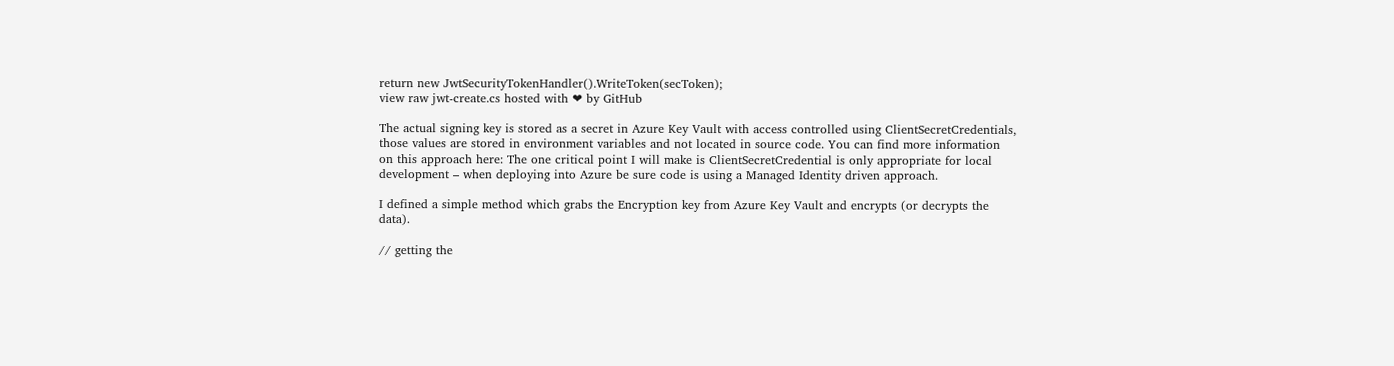return new JwtSecurityTokenHandler().WriteToken(secToken);
view raw jwt-create.cs hosted with ❤ by GitHub

The actual signing key is stored as a secret in Azure Key Vault with access controlled using ClientSecretCredentials, those values are stored in environment variables and not located in source code. You can find more information on this approach here: The one critical point I will make is ClientSecretCredential is only appropriate for local development – when deploying into Azure be sure code is using a Managed Identity driven approach.

I defined a simple method which grabs the Encryption key from Azure Key Vault and encrypts (or decrypts the data).

// getting the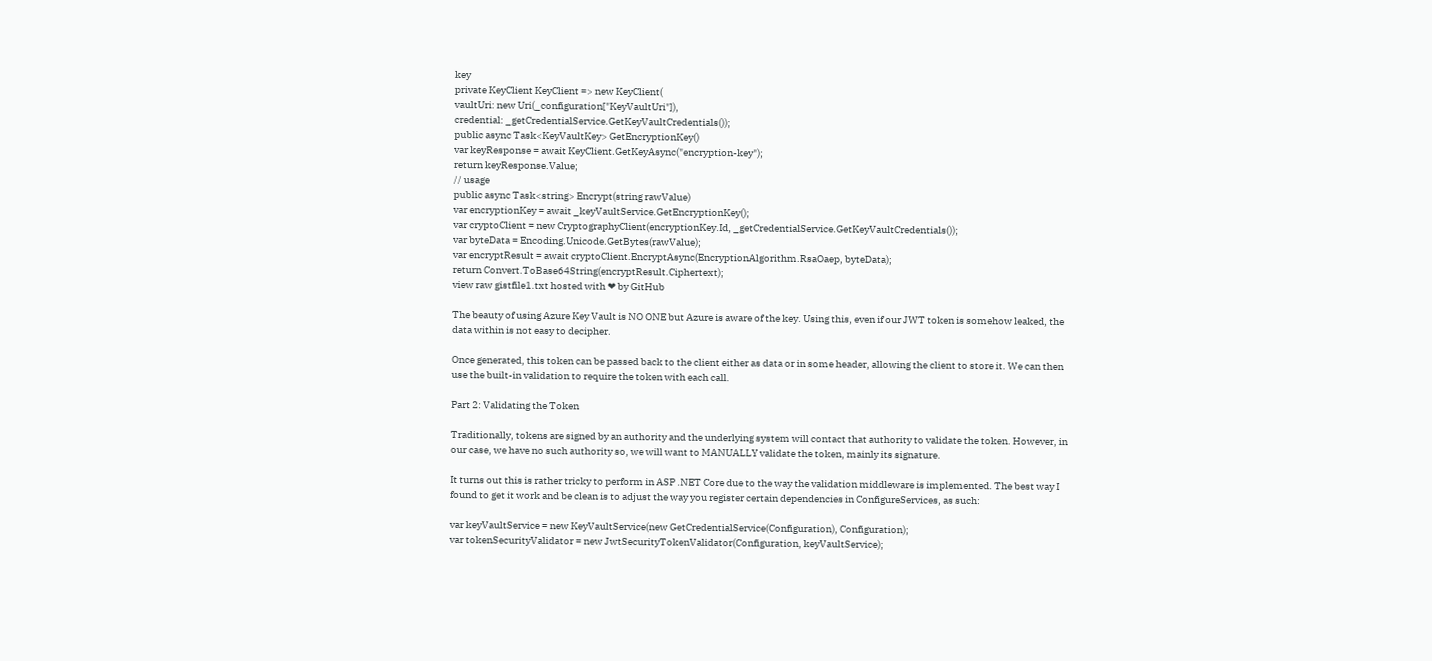key
private KeyClient KeyClient => new KeyClient(
vaultUri: new Uri(_configuration["KeyVaultUri"]),
credential: _getCredentialService.GetKeyVaultCredentials());
public async Task<KeyVaultKey> GetEncryptionKey()
var keyResponse = await KeyClient.GetKeyAsync("encryption-key");
return keyResponse.Value;
// usage
public async Task<string> Encrypt(string rawValue)
var encryptionKey = await _keyVaultService.GetEncryptionKey();
var cryptoClient = new CryptographyClient(encryptionKey.Id, _getCredentialService.GetKeyVaultCredentials());
var byteData = Encoding.Unicode.GetBytes(rawValue);
var encryptResult = await cryptoClient.EncryptAsync(EncryptionAlgorithm.RsaOaep, byteData);
return Convert.ToBase64String(encryptResult.Ciphertext);
view raw gistfile1.txt hosted with ❤ by GitHub

The beauty of using Azure Key Vault is NO ONE but Azure is aware of the key. Using this, even if our JWT token is somehow leaked, the data within is not easy to decipher.

Once generated, this token can be passed back to the client either as data or in some header, allowing the client to store it. We can then use the built-in validation to require the token with each call.

Part 2: Validating the Token

Traditionally, tokens are signed by an authority and the underlying system will contact that authority to validate the token. However, in our case, we have no such authority so, we will want to MANUALLY validate the token, mainly its signature.

It turns out this is rather tricky to perform in ASP .NET Core due to the way the validation middleware is implemented. The best way I found to get it work and be clean is to adjust the way you register certain dependencies in ConfigureServices, as such:

var keyVaultService = new KeyVaultService(new GetCredentialService(Configuration), Configuration);
var tokenSecurityValidator = new JwtSecurityTokenValidator(Configuration, keyVaultService);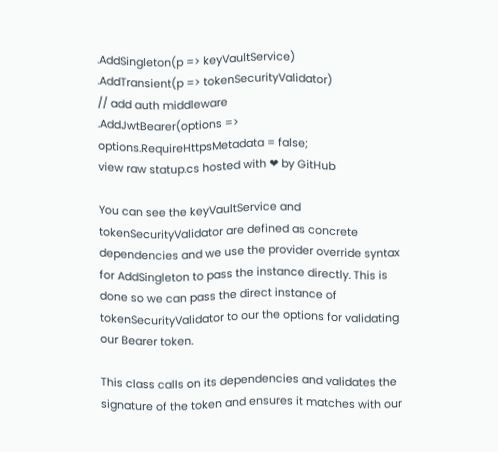.AddSingleton(p => keyVaultService)
.AddTransient(p => tokenSecurityValidator)
// add auth middleware
.AddJwtBearer(options =>
options.RequireHttpsMetadata = false;
view raw statup.cs hosted with ❤ by GitHub

You can see the keyVaultService and tokenSecurityValidator are defined as concrete dependencies and we use the provider override syntax for AddSingleton to pass the instance directly. This is done so we can pass the direct instance of tokenSecurityValidator to our the options for validating our Bearer token.

This class calls on its dependencies and validates the signature of the token and ensures it matches with our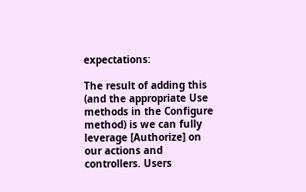expectations:

The result of adding this (and the appropriate Use methods in the Configure method) is we can fully leverage [Authorize] on our actions and controllers. Users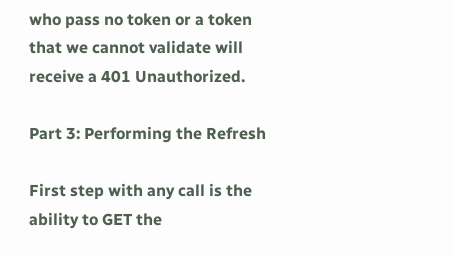who pass no token or a token that we cannot validate will receive a 401 Unauthorized.

Part 3: Performing the Refresh

First step with any call is the ability to GET the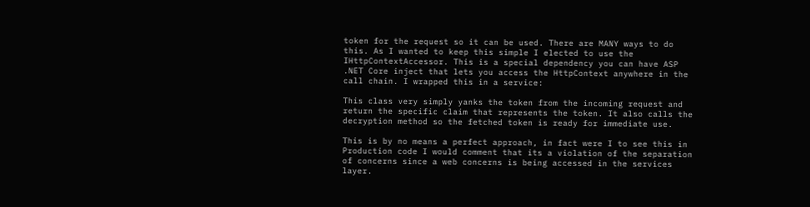token for the request so it can be used. There are MANY ways to do this. As I wanted to keep this simple I elected to use the IHttpContextAccessor. This is a special dependency you can have ASP .NET Core inject that lets you access the HttpContext anywhere in the call chain. I wrapped this in a service:

This class very simply yanks the token from the incoming request and return the specific claim that represents the token. It also calls the decryption method so the fetched token is ready for immediate use.

This is by no means a perfect approach, in fact were I to see this in Production code I would comment that its a violation of the separation of concerns since a web concerns is being accessed in the services layer.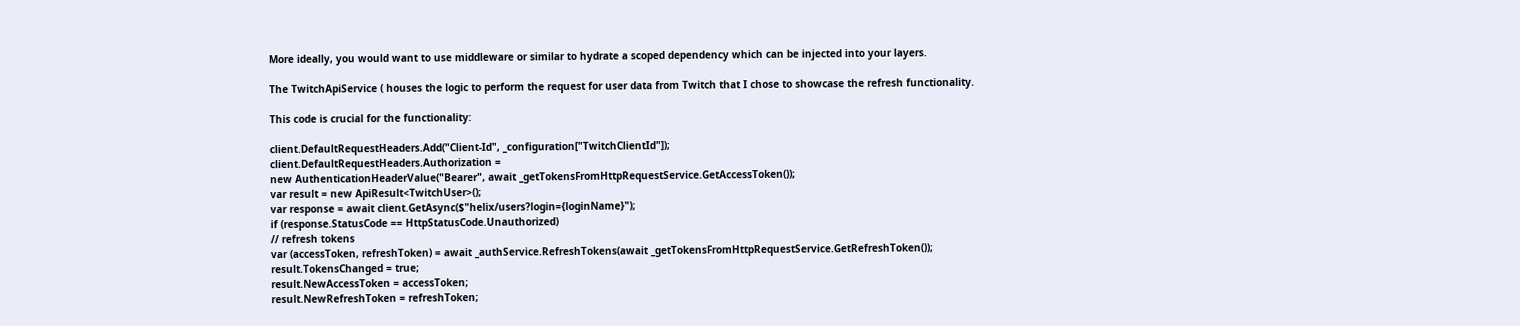More ideally, you would want to use middleware or similar to hydrate a scoped dependency which can be injected into your layers.

The TwitchApiService ( houses the logic to perform the request for user data from Twitch that I chose to showcase the refresh functionality.

This code is crucial for the functionality:

client.DefaultRequestHeaders.Add("Client-Id", _configuration["TwitchClientId"]);
client.DefaultRequestHeaders.Authorization =
new AuthenticationHeaderValue("Bearer", await _getTokensFromHttpRequestService.GetAccessToken());
var result = new ApiResult<TwitchUser>();
var response = await client.GetAsync($"helix/users?login={loginName}");
if (response.StatusCode == HttpStatusCode.Unauthorized)
// refresh tokens
var (accessToken, refreshToken) = await _authService.RefreshTokens(await _getTokensFromHttpRequestService.GetRefreshToken());
result.TokensChanged = true;
result.NewAccessToken = accessToken;
result.NewRefreshToken = refreshToken;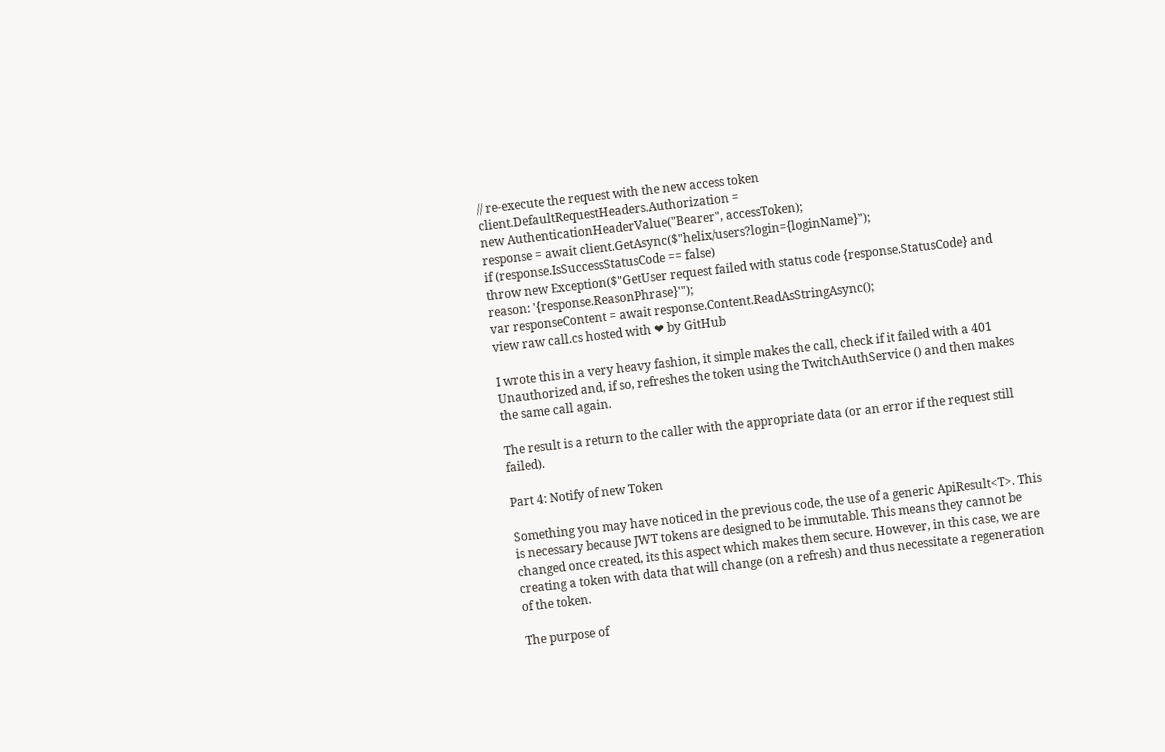// re-execute the request with the new access token
client.DefaultRequestHeaders.Authorization =
new AuthenticationHeaderValue("Bearer", accessToken);
response = await client.GetAsync($"helix/users?login={loginName}");
if (response.IsSuccessStatusCode == false)
throw new Exception($"GetUser request failed with status code {response.StatusCode} and reason: '{response.ReasonPhrase}'");
var responseContent = await response.Content.ReadAsStringAsync();
view raw call.cs hosted with ❤ by GitHub

I wrote this in a very heavy fashion, it simple makes the call, check if it failed with a 401 Unauthorized and, if so, refreshes the token using the TwitchAuthService () and then makes the same call again.

The result is a return to the caller with the appropriate data (or an error if the request still failed).

Part 4: Notify of new Token

Something you may have noticed in the previous code, the use of a generic ApiResult<T>. This is necessary because JWT tokens are designed to be immutable. This means they cannot be changed once created, its this aspect which makes them secure. However, in this case, we are creating a token with data that will change (on a refresh) and thus necessitate a regeneration of the token.

The purpose of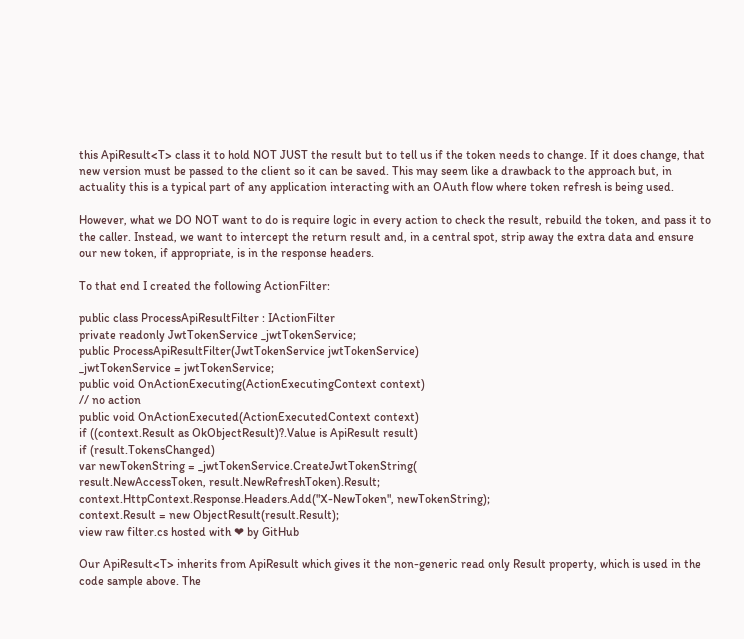this ApiResult<T> class it to hold NOT JUST the result but to tell us if the token needs to change. If it does change, that new version must be passed to the client so it can be saved. This may seem like a drawback to the approach but, in actuality this is a typical part of any application interacting with an OAuth flow where token refresh is being used.

However, what we DO NOT want to do is require logic in every action to check the result, rebuild the token, and pass it to the caller. Instead, we want to intercept the return result and, in a central spot, strip away the extra data and ensure our new token, if appropriate, is in the response headers.

To that end I created the following ActionFilter:

public class ProcessApiResultFilter : IActionFilter
private readonly JwtTokenService _jwtTokenService;
public ProcessApiResultFilter(JwtTokenService jwtTokenService)
_jwtTokenService = jwtTokenService;
public void OnActionExecuting(ActionExecutingContext context)
// no action
public void OnActionExecuted(ActionExecutedContext context)
if ((context.Result as OkObjectResult)?.Value is ApiResult result)
if (result.TokensChanged)
var newTokenString = _jwtTokenService.CreateJwtTokenString(
result.NewAccessToken, result.NewRefreshToken).Result;
context.HttpContext.Response.Headers.Add("X-NewToken", newTokenString);
context.Result = new ObjectResult(result.Result);
view raw filter.cs hosted with ❤ by GitHub

Our ApiResult<T> inherits from ApiResult which gives it the non-generic read only Result property, which is used in the code sample above. The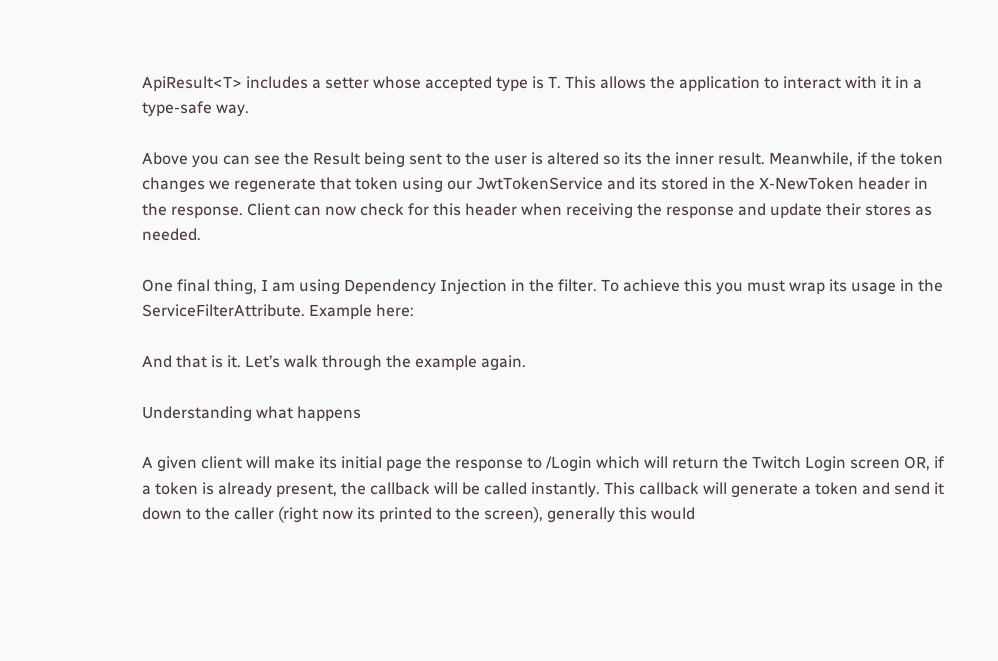ApiResult<T> includes a setter whose accepted type is T. This allows the application to interact with it in a type-safe way.

Above you can see the Result being sent to the user is altered so its the inner result. Meanwhile, if the token changes we regenerate that token using our JwtTokenService and its stored in the X-NewToken header in the response. Client can now check for this header when receiving the response and update their stores as needed.

One final thing, I am using Dependency Injection in the filter. To achieve this you must wrap its usage in the ServiceFilterAttribute. Example here:

And that is it. Let’s walk through the example again.

Understanding what happens

A given client will make its initial page the response to /Login which will return the Twitch Login screen OR, if a token is already present, the callback will be called instantly. This callback will generate a token and send it down to the caller (right now its printed to the screen), generally this would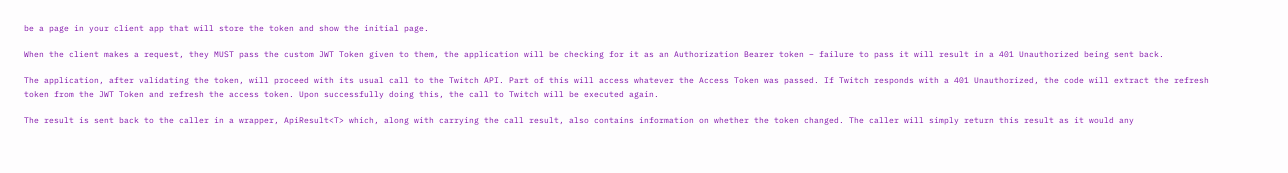be a page in your client app that will store the token and show the initial page.

When the client makes a request, they MUST pass the custom JWT Token given to them, the application will be checking for it as an Authorization Bearer token – failure to pass it will result in a 401 Unauthorized being sent back.

The application, after validating the token, will proceed with its usual call to the Twitch API. Part of this will access whatever the Access Token was passed. If Twitch responds with a 401 Unauthorized, the code will extract the refresh token from the JWT Token and refresh the access token. Upon successfully doing this, the call to Twitch will be executed again.

The result is sent back to the caller in a wrapper, ApiResult<T> which, along with carrying the call result, also contains information on whether the token changed. The caller will simply return this result as it would any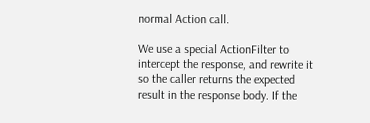normal Action call.

We use a special ActionFilter to intercept the response, and rewrite it so the caller returns the expected result in the response body. If the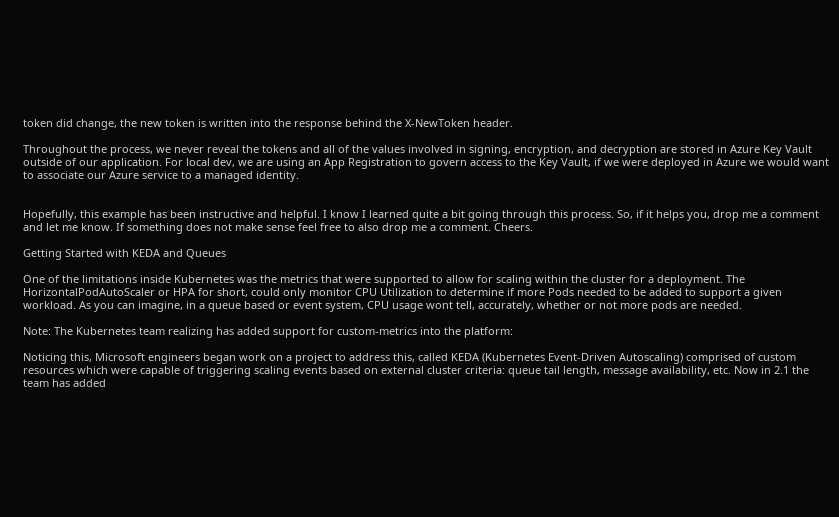token did change, the new token is written into the response behind the X-NewToken header.

Throughout the process, we never reveal the tokens and all of the values involved in signing, encryption, and decryption are stored in Azure Key Vault outside of our application. For local dev, we are using an App Registration to govern access to the Key Vault, if we were deployed in Azure we would want to associate our Azure service to a managed identity.


Hopefully, this example has been instructive and helpful. I know I learned quite a bit going through this process. So, if it helps you, drop me a comment and let me know. If something does not make sense feel free to also drop me a comment. Cheers.

Getting Started with KEDA and Queues

One of the limitations inside Kubernetes was the metrics that were supported to allow for scaling within the cluster for a deployment. The HorizontalPodAutoScaler or HPA for short, could only monitor CPU Utilization to determine if more Pods needed to be added to support a given workload. As you can imagine, in a queue based or event system, CPU usage wont tell, accurately, whether or not more pods are needed.

Note: The Kubernetes team realizing has added support for custom-metrics into the platform:

Noticing this, Microsoft engineers began work on a project to address this, called KEDA (Kubernetes Event-Driven Autoscaling) comprised of custom resources which were capable of triggering scaling events based on external cluster criteria: queue tail length, message availability, etc. Now in 2.1 the team has added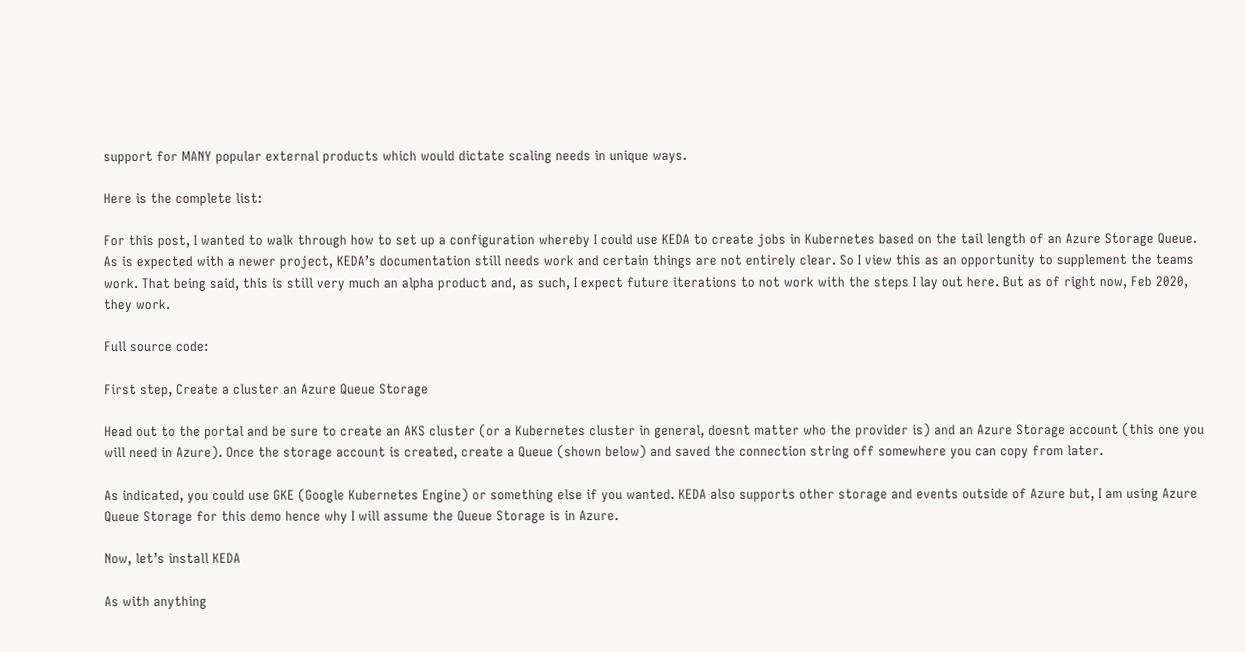support for MANY popular external products which would dictate scaling needs in unique ways.

Here is the complete list:

For this post, I wanted to walk through how to set up a configuration whereby I could use KEDA to create jobs in Kubernetes based on the tail length of an Azure Storage Queue. As is expected with a newer project, KEDA’s documentation still needs work and certain things are not entirely clear. So I view this as an opportunity to supplement the teams work. That being said, this is still very much an alpha product and, as such, I expect future iterations to not work with the steps I lay out here. But as of right now, Feb 2020, they work.

Full source code:

First step, Create a cluster an Azure Queue Storage

Head out to the portal and be sure to create an AKS cluster (or a Kubernetes cluster in general, doesnt matter who the provider is) and an Azure Storage account (this one you will need in Azure). Once the storage account is created, create a Queue (shown below) and saved the connection string off somewhere you can copy from later.

As indicated, you could use GKE (Google Kubernetes Engine) or something else if you wanted. KEDA also supports other storage and events outside of Azure but, I am using Azure Queue Storage for this demo hence why I will assume the Queue Storage is in Azure.

Now, let’s install KEDA

As with anything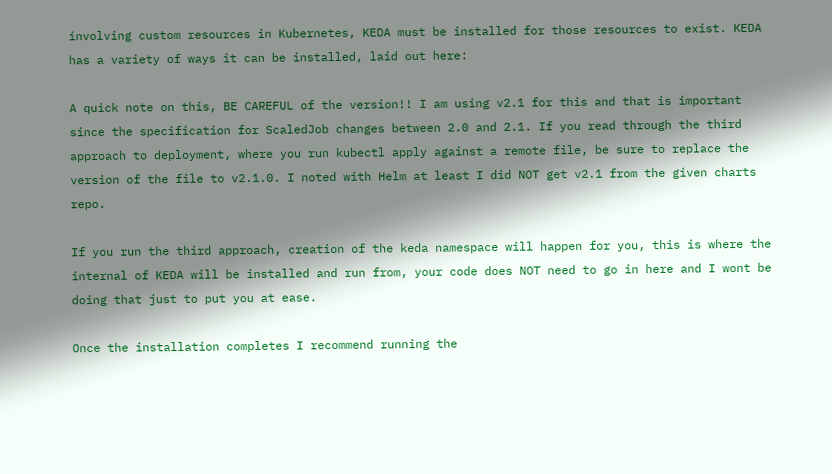involving custom resources in Kubernetes, KEDA must be installed for those resources to exist. KEDA has a variety of ways it can be installed, laid out here:

A quick note on this, BE CAREFUL of the version!! I am using v2.1 for this and that is important since the specification for ScaledJob changes between 2.0 and 2.1. If you read through the third approach to deployment, where you run kubectl apply against a remote file, be sure to replace the version of the file to v2.1.0. I noted with Helm at least I did NOT get v2.1 from the given charts repo.

If you run the third approach, creation of the keda namespace will happen for you, this is where the internal of KEDA will be installed and run from, your code does NOT need to go in here and I wont be doing that just to put you at ease.

Once the installation completes I recommend running the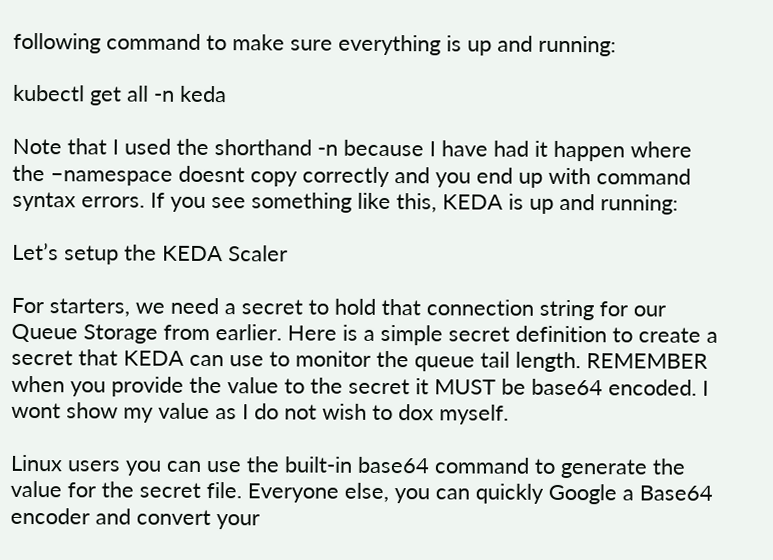following command to make sure everything is up and running:

kubectl get all -n keda

Note that I used the shorthand -n because I have had it happen where the –namespace doesnt copy correctly and you end up with command syntax errors. If you see something like this, KEDA is up and running:

Let’s setup the KEDA Scaler

For starters, we need a secret to hold that connection string for our Queue Storage from earlier. Here is a simple secret definition to create a secret that KEDA can use to monitor the queue tail length. REMEMBER when you provide the value to the secret it MUST be base64 encoded. I wont show my value as I do not wish to dox myself.

Linux users you can use the built-in base64 command to generate the value for the secret file. Everyone else, you can quickly Google a Base64 encoder and convert your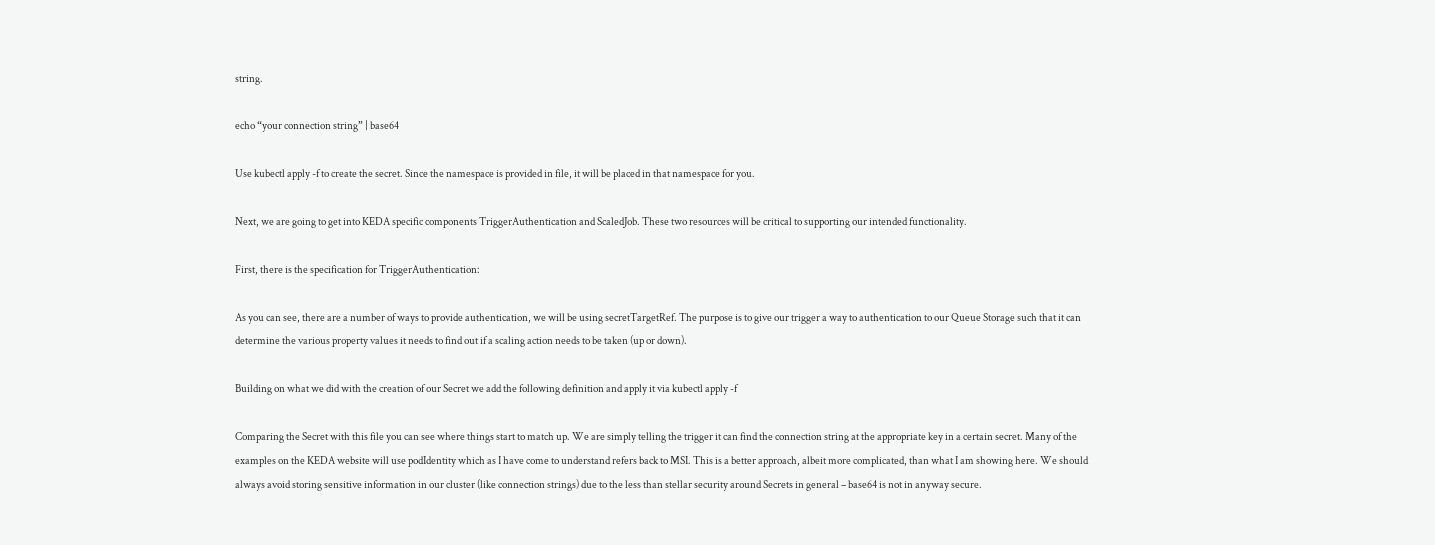string.

echo “your connection string” | base64

Use kubectl apply -f to create the secret. Since the namespace is provided in file, it will be placed in that namespace for you.

Next, we are going to get into KEDA specific components TriggerAuthentication and ScaledJob. These two resources will be critical to supporting our intended functionality.

First, there is the specification for TriggerAuthentication:

As you can see, there are a number of ways to provide authentication, we will be using secretTargetRef. The purpose is to give our trigger a way to authentication to our Queue Storage such that it can determine the various property values it needs to find out if a scaling action needs to be taken (up or down).

Building on what we did with the creation of our Secret we add the following definition and apply it via kubectl apply -f

Comparing the Secret with this file you can see where things start to match up. We are simply telling the trigger it can find the connection string at the appropriate key in a certain secret. Many of the examples on the KEDA website will use podIdentity which as I have come to understand refers back to MSI. This is a better approach, albeit more complicated, than what I am showing here. We should always avoid storing sensitive information in our cluster (like connection strings) due to the less than stellar security around Secrets in general – base64 is not in anyway secure.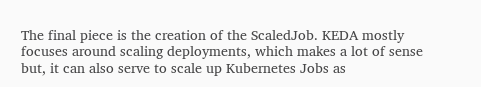The final piece is the creation of the ScaledJob. KEDA mostly focuses around scaling deployments, which makes a lot of sense but, it can also serve to scale up Kubernetes Jobs as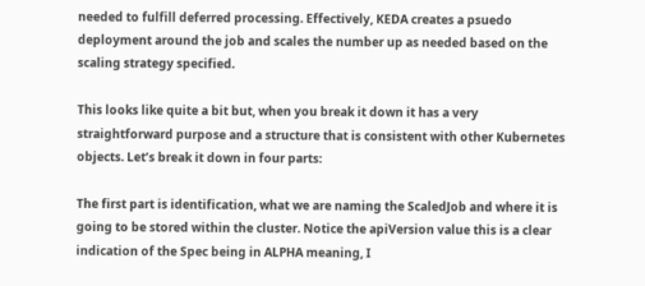needed to fulfill deferred processing. Effectively, KEDA creates a psuedo deployment around the job and scales the number up as needed based on the scaling strategy specified.

This looks like quite a bit but, when you break it down it has a very straightforward purpose and a structure that is consistent with other Kubernetes objects. Let’s break it down in four parts:

The first part is identification, what we are naming the ScaledJob and where it is going to be stored within the cluster. Notice the apiVersion value this is a clear indication of the Spec being in ALPHA meaning, I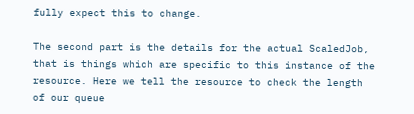fully expect this to change.

The second part is the details for the actual ScaledJob, that is things which are specific to this instance of the resource. Here we tell the resource to check the length of our queue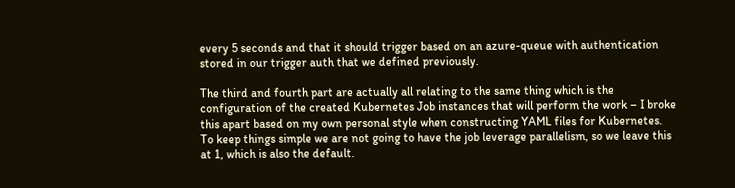every 5 seconds and that it should trigger based on an azure-queue with authentication stored in our trigger auth that we defined previously.

The third and fourth part are actually all relating to the same thing which is the configuration of the created Kubernetes Job instances that will perform the work – I broke this apart based on my own personal style when constructing YAML files for Kubernetes. To keep things simple we are not going to have the job leverage parallelism, so we leave this at 1, which is also the default.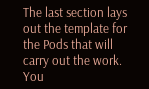The last section lays out the template for the Pods that will carry out the work. You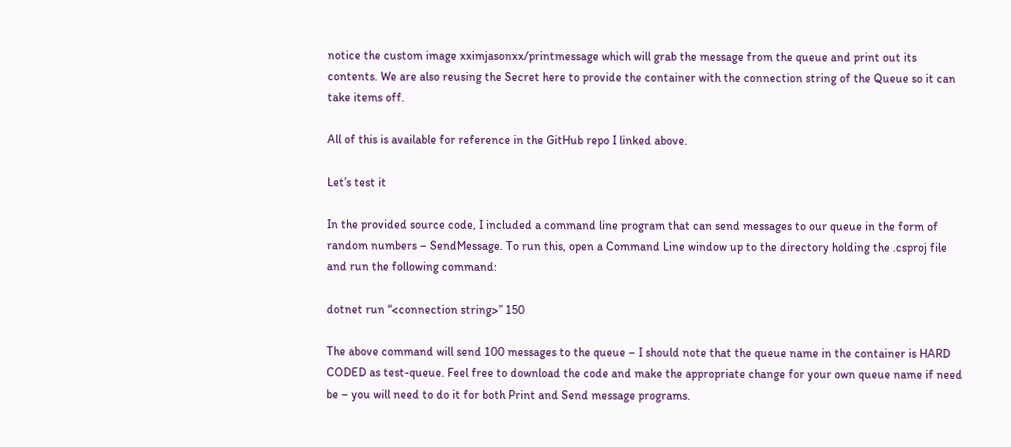notice the custom image xximjasonxx/printmessage which will grab the message from the queue and print out its contents. We are also reusing the Secret here to provide the container with the connection string of the Queue so it can take items off.

All of this is available for reference in the GitHub repo I linked above.

Let’s test it

In the provided source code, I included a command line program that can send messages to our queue in the form of random numbers – SendMessage. To run this, open a Command Line window up to the directory holding the .csproj file and run the following command:

dotnet run “<connection string>” 150

The above command will send 100 messages to the queue – I should note that the queue name in the container is HARD CODED as test-queue. Feel free to download the code and make the appropriate change for your own queue name if need be – you will need to do it for both Print and Send message programs.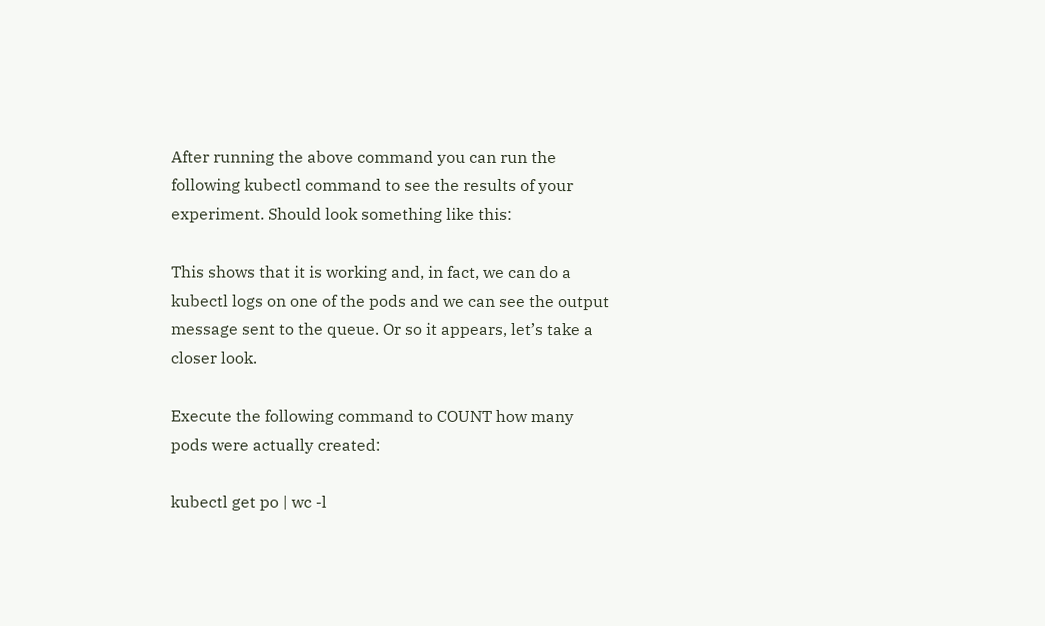After running the above command you can run the following kubectl command to see the results of your experiment. Should look something like this:

This shows that it is working and, in fact, we can do a kubectl logs on one of the pods and we can see the output message sent to the queue. Or so it appears, let’s take a closer look.

Execute the following command to COUNT how many pods were actually created:

kubectl get po | wc -l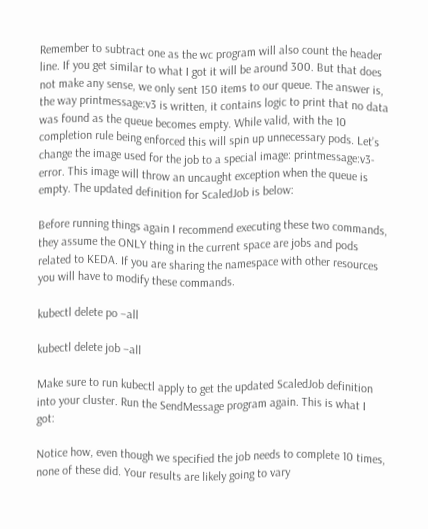Remember to subtract one as the wc program will also count the header line. If you get similar to what I got it will be around 300. But that does not make any sense, we only sent 150 items to our queue. The answer is, the way printmessage:v3 is written, it contains logic to print that no data was found as the queue becomes empty. While valid, with the 10 completion rule being enforced this will spin up unnecessary pods. Let’s change the image used for the job to a special image: printmessage:v3-error. This image will throw an uncaught exception when the queue is empty. The updated definition for ScaledJob is below:

Before running things again I recommend executing these two commands, they assume the ONLY thing in the current space are jobs and pods related to KEDA. If you are sharing the namespace with other resources you will have to modify these commands.

kubectl delete po –all

kubectl delete job –all

Make sure to run kubectl apply to get the updated ScaledJob definition into your cluster. Run the SendMessage program again. This is what I got:

Notice how, even though we specified the job needs to complete 10 times, none of these did. Your results are likely going to vary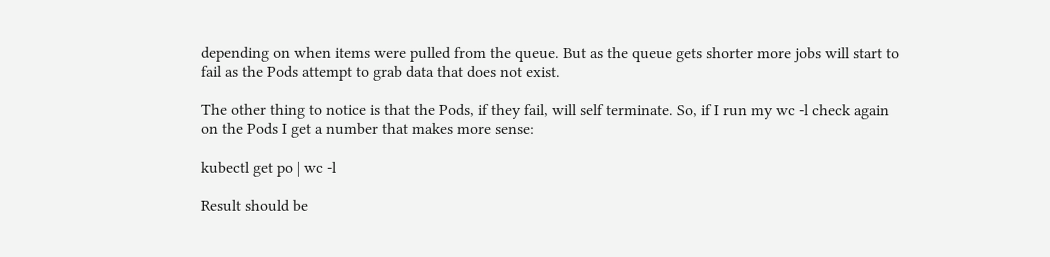depending on when items were pulled from the queue. But as the queue gets shorter more jobs will start to fail as the Pods attempt to grab data that does not exist.

The other thing to notice is that the Pods, if they fail, will self terminate. So, if I run my wc -l check again on the Pods I get a number that makes more sense:

kubectl get po | wc -l

Result should be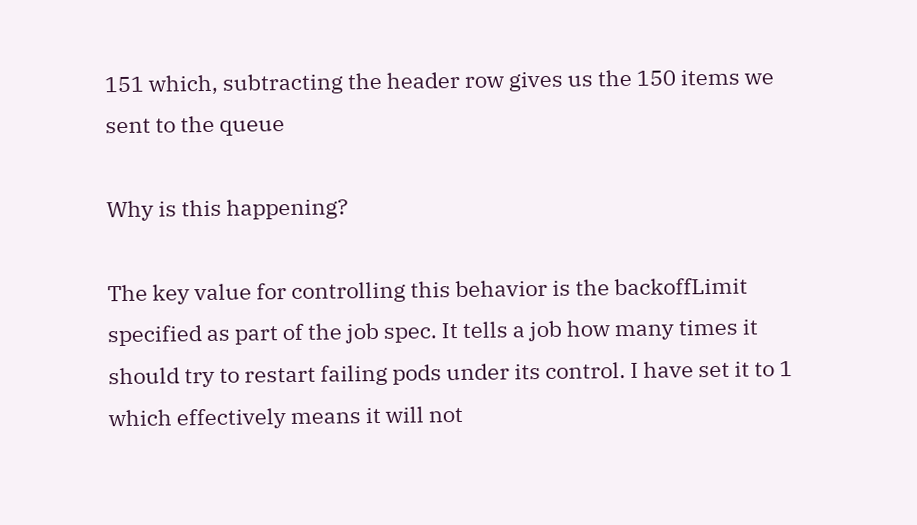151 which, subtracting the header row gives us the 150 items we sent to the queue

Why is this happening?

The key value for controlling this behavior is the backoffLimit specified as part of the job spec. It tells a job how many times it should try to restart failing pods under its control. I have set it to 1 which effectively means it will not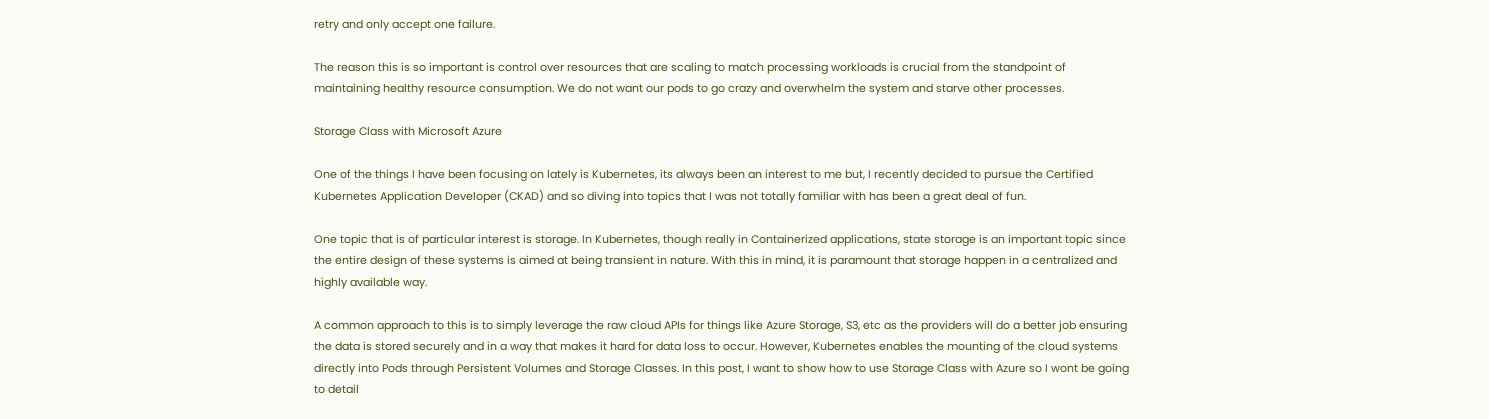retry and only accept one failure.

The reason this is so important is control over resources that are scaling to match processing workloads is crucial from the standpoint of maintaining healthy resource consumption. We do not want our pods to go crazy and overwhelm the system and starve other processes.

Storage Class with Microsoft Azure

One of the things I have been focusing on lately is Kubernetes, its always been an interest to me but, I recently decided to pursue the Certified Kubernetes Application Developer (CKAD) and so diving into topics that I was not totally familiar with has been a great deal of fun.

One topic that is of particular interest is storage. In Kubernetes, though really in Containerized applications, state storage is an important topic since the entire design of these systems is aimed at being transient in nature. With this in mind, it is paramount that storage happen in a centralized and highly available way.

A common approach to this is to simply leverage the raw cloud APIs for things like Azure Storage, S3, etc as the providers will do a better job ensuring the data is stored securely and in a way that makes it hard for data loss to occur. However, Kubernetes enables the mounting of the cloud systems directly into Pods through Persistent Volumes and Storage Classes. In this post, I want to show how to use Storage Class with Azure so I wont be going to detail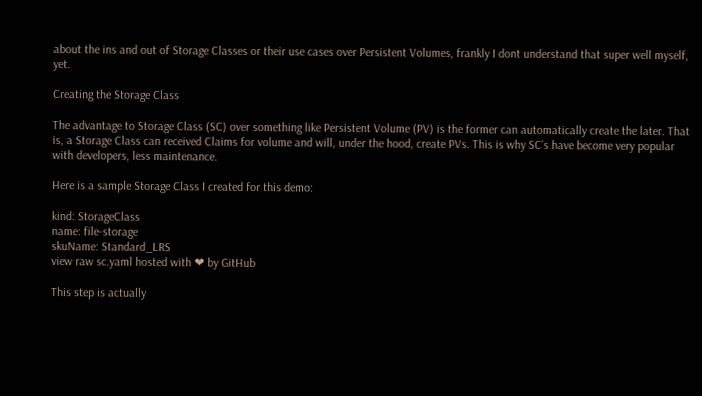about the ins and out of Storage Classes or their use cases over Persistent Volumes, frankly I dont understand that super well myself, yet.

Creating the Storage Class

The advantage to Storage Class (SC) over something like Persistent Volume (PV) is the former can automatically create the later. That is, a Storage Class can received Claims for volume and will, under the hood, create PVs. This is why SC’s have become very popular with developers, less maintenance.

Here is a sample Storage Class I created for this demo:

kind: StorageClass
name: file-storage
skuName: Standard_LRS
view raw sc.yaml hosted with ❤ by GitHub

This step is actually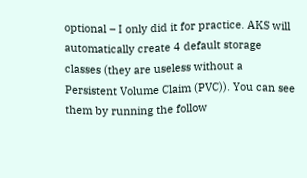optional – I only did it for practice. AKS will automatically create 4 default storage classes (they are useless without a Persistent Volume Claim (PVC)). You can see them by running the follow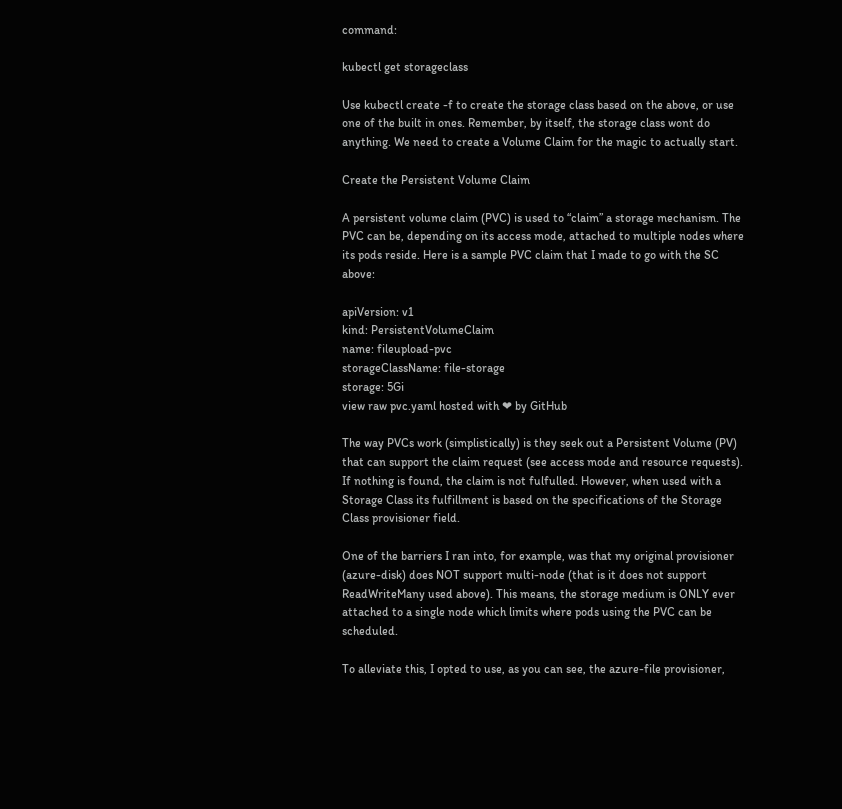command:

kubectl get storageclass

Use kubectl create -f to create the storage class based on the above, or use one of the built in ones. Remember, by itself, the storage class wont do anything. We need to create a Volume Claim for the magic to actually start.

Create the Persistent Volume Claim

A persistent volume claim (PVC) is used to “claim” a storage mechanism. The PVC can be, depending on its access mode, attached to multiple nodes where its pods reside. Here is a sample PVC claim that I made to go with the SC above:

apiVersion: v1
kind: PersistentVolumeClaim
name: fileupload-pvc
storageClassName: file-storage
storage: 5Gi
view raw pvc.yaml hosted with ❤ by GitHub

The way PVCs work (simplistically) is they seek out a Persistent Volume (PV) that can support the claim request (see access mode and resource requests). If nothing is found, the claim is not fulfulled. However, when used with a Storage Class its fulfillment is based on the specifications of the Storage Class provisioner field.

One of the barriers I ran into, for example, was that my original provisioner (azure-disk) does NOT support multi-node (that is it does not support ReadWriteMany used above). This means, the storage medium is ONLY ever attached to a single node which limits where pods using the PVC can be scheduled.

To alleviate this, I opted to use, as you can see, the azure-file provisioner,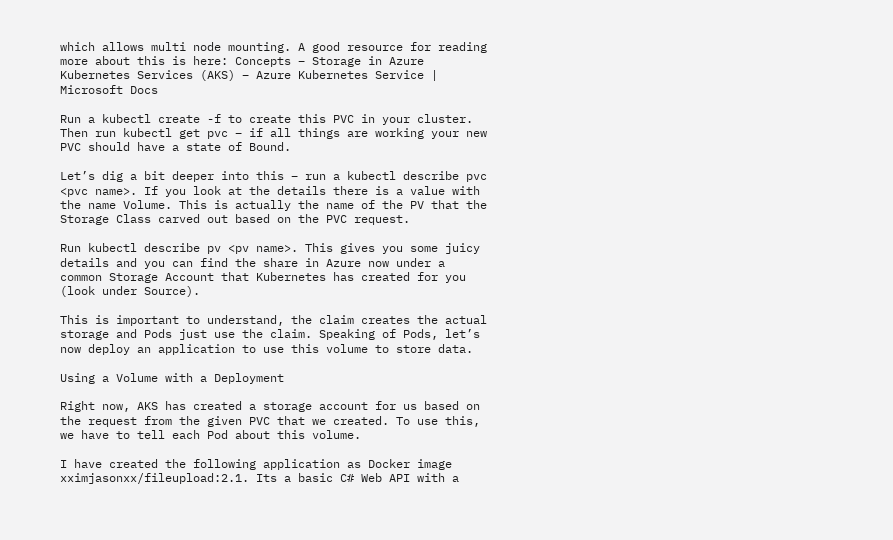which allows multi node mounting. A good resource for reading more about this is here: Concepts – Storage in Azure Kubernetes Services (AKS) – Azure Kubernetes Service | Microsoft Docs

Run a kubectl create -f to create this PVC in your cluster. Then run kubectl get pvc – if all things are working your new PVC should have a state of Bound.

Let’s dig a bit deeper into this – run a kubectl describe pvc <pvc name>. If you look at the details there is a value with the name Volume. This is actually the name of the PV that the Storage Class carved out based on the PVC request.

Run kubectl describe pv <pv name>. This gives you some juicy details and you can find the share in Azure now under a common Storage Account that Kubernetes has created for you (look under Source).

This is important to understand, the claim creates the actual storage and Pods just use the claim. Speaking of Pods, let’s now deploy an application to use this volume to store data.

Using a Volume with a Deployment

Right now, AKS has created a storage account for us based on the request from the given PVC that we created. To use this, we have to tell each Pod about this volume.

I have created the following application as Docker image xximjasonxx/fileupload:2.1. Its a basic C# Web API with a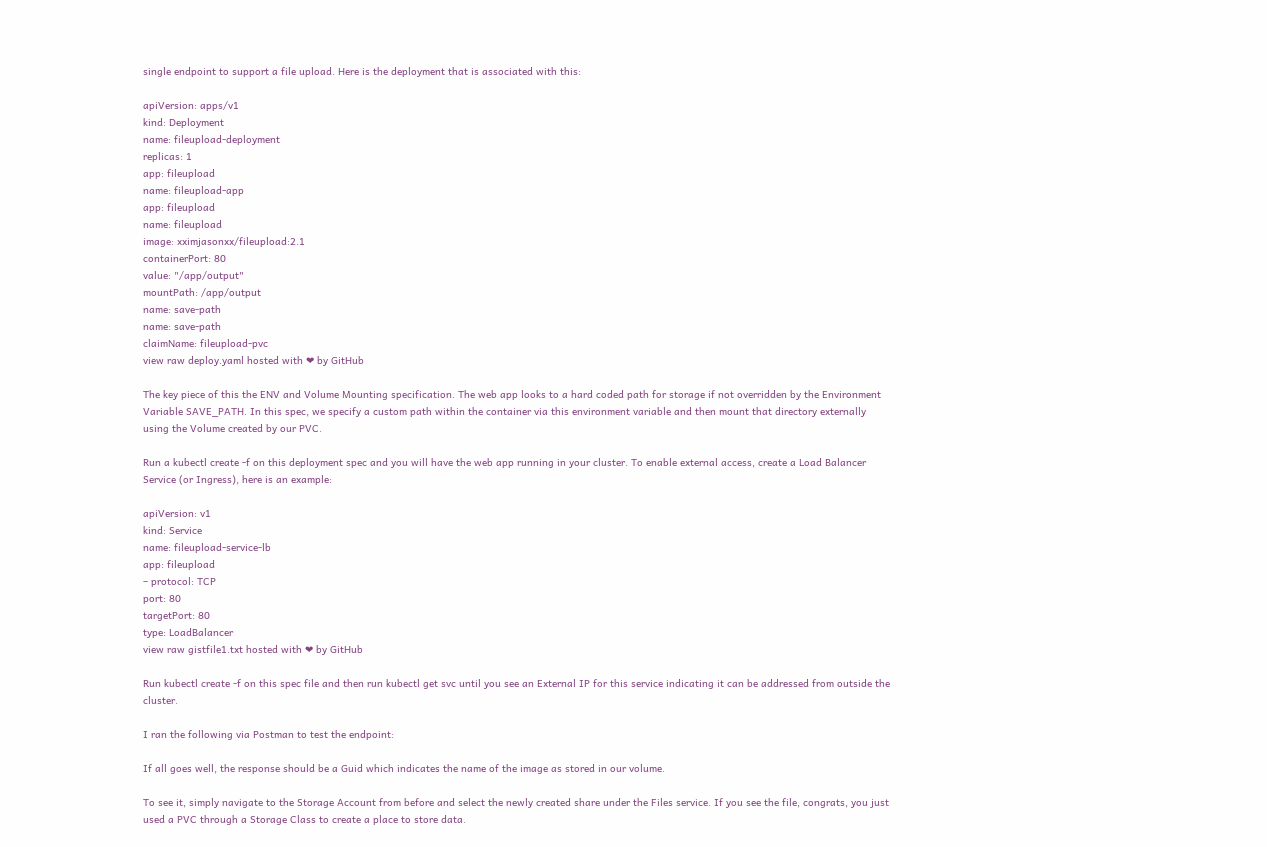single endpoint to support a file upload. Here is the deployment that is associated with this:

apiVersion: apps/v1
kind: Deployment
name: fileupload-deployment
replicas: 1
app: fileupload
name: fileupload-app
app: fileupload
name: fileupload
image: xximjasonxx/fileupload:2.1
containerPort: 80
value: "/app/output"
mountPath: /app/output
name: save-path
name: save-path
claimName: fileupload-pvc
view raw deploy.yaml hosted with ❤ by GitHub

The key piece of this the ENV and Volume Mounting specification. The web app looks to a hard coded path for storage if not overridden by the Environment Variable SAVE_PATH. In this spec, we specify a custom path within the container via this environment variable and then mount that directory externally using the Volume created by our PVC.

Run a kubectl create -f on this deployment spec and you will have the web app running in your cluster. To enable external access, create a Load Balancer Service (or Ingress), here is an example:

apiVersion: v1
kind: Service
name: fileupload-service-lb
app: fileupload
– protocol: TCP
port: 80
targetPort: 80
type: LoadBalancer
view raw gistfile1.txt hosted with ❤ by GitHub

Run kubectl create -f on this spec file and then run kubectl get svc until you see an External IP for this service indicating it can be addressed from outside the cluster.

I ran the following via Postman to test the endpoint:

If all goes well, the response should be a Guid which indicates the name of the image as stored in our volume.

To see it, simply navigate to the Storage Account from before and select the newly created share under the Files service. If you see the file, congrats, you just used a PVC through a Storage Class to create a place to store data.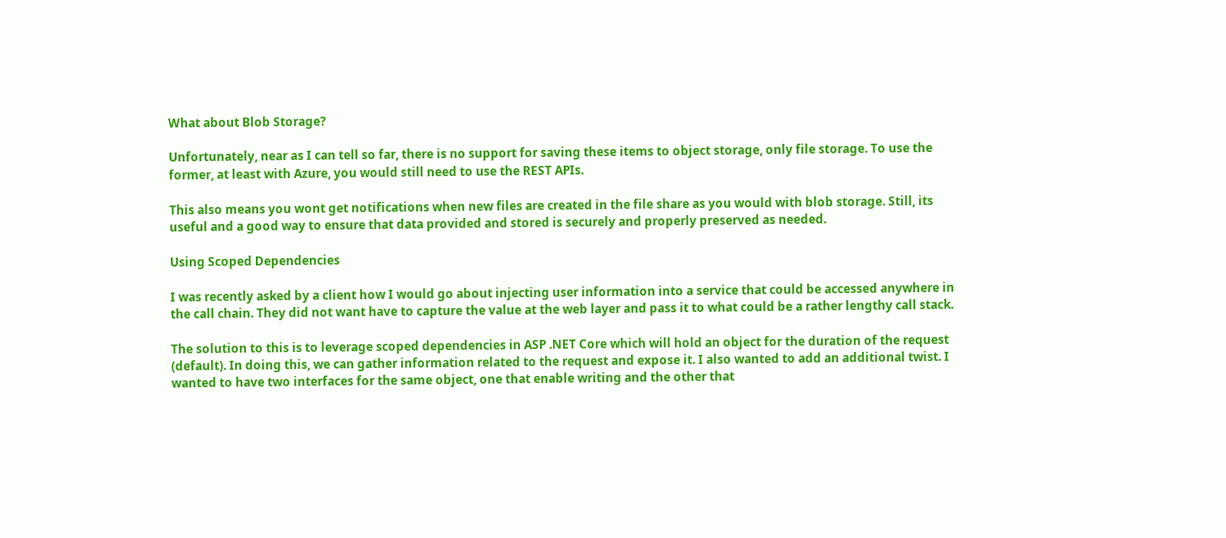What about Blob Storage?

Unfortunately, near as I can tell so far, there is no support for saving these items to object storage, only file storage. To use the former, at least with Azure, you would still need to use the REST APIs.

This also means you wont get notifications when new files are created in the file share as you would with blob storage. Still, its useful and a good way to ensure that data provided and stored is securely and properly preserved as needed.

Using Scoped Dependencies

I was recently asked by a client how I would go about injecting user information into a service that could be accessed anywhere in the call chain. They did not want have to capture the value at the web layer and pass it to what could be a rather lengthy call stack.

The solution to this is to leverage scoped dependencies in ASP .NET Core which will hold an object for the duration of the request (default). In doing this, we can gather information related to the request and expose it. I also wanted to add an additional twist. I wanted to have two interfaces for the same object, one that enable writing and the other that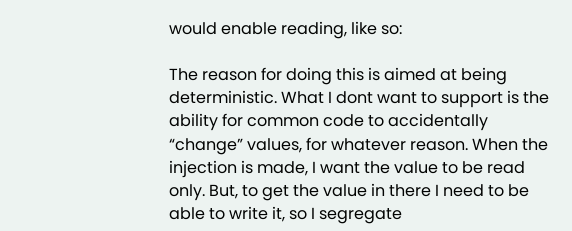would enable reading, like so:

The reason for doing this is aimed at being deterministic. What I dont want to support is the ability for common code to accidentally “change” values, for whatever reason. When the injection is made, I want the value to be read only. But, to get the value in there I need to be able to write it, so I segregate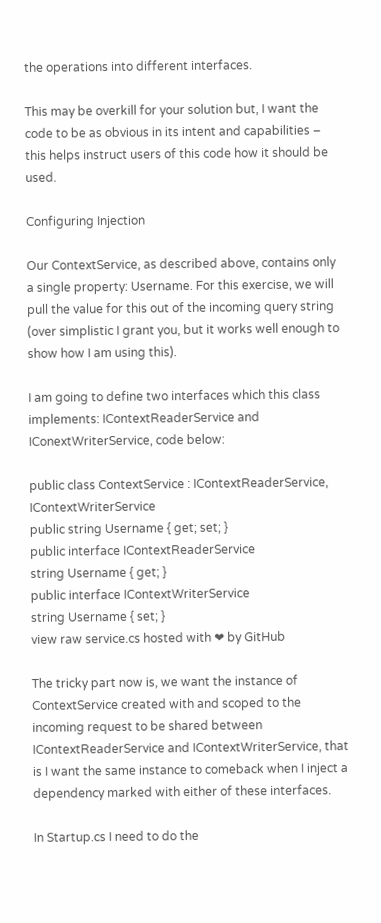the operations into different interfaces.

This may be overkill for your solution but, I want the code to be as obvious in its intent and capabilities – this helps instruct users of this code how it should be used.

Configuring Injection

Our ContextService, as described above, contains only a single property: Username. For this exercise, we will pull the value for this out of the incoming query string (over simplistic I grant you, but it works well enough to show how I am using this).

I am going to define two interfaces which this class implements: IContextReaderService and IConextWriterService, code below:

public class ContextService : IContextReaderService, IContextWriterService
public string Username { get; set; }
public interface IContextReaderService
string Username { get; }
public interface IContextWriterService
string Username { set; }
view raw service.cs hosted with ❤ by GitHub

The tricky part now is, we want the instance of ContextService created with and scoped to the incoming request to be shared between IContextReaderService and IContextWriterService, that is I want the same instance to comeback when I inject a dependency marked with either of these interfaces.

In Startup.cs I need to do the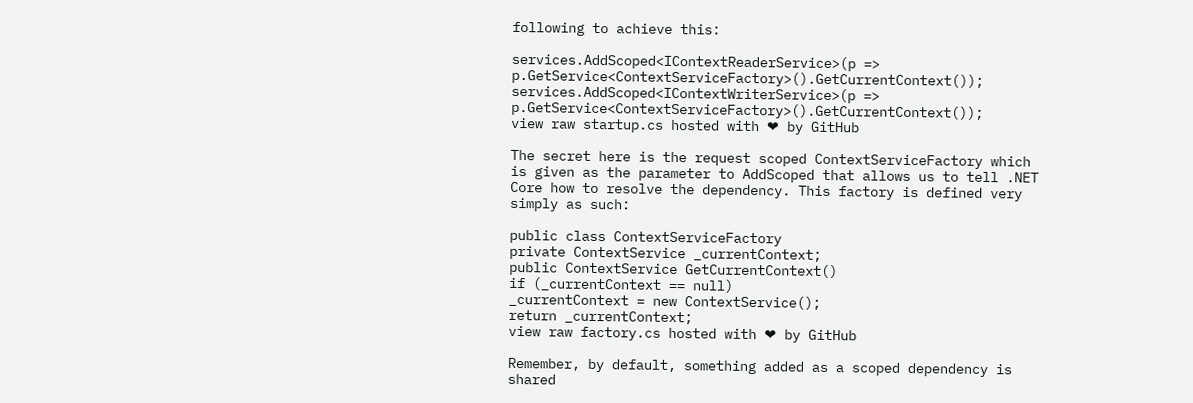following to achieve this:

services.AddScoped<IContextReaderService>(p => p.GetService<ContextServiceFactory>().GetCurrentContext());
services.AddScoped<IContextWriterService>(p => p.GetService<ContextServiceFactory>().GetCurrentContext());
view raw startup.cs hosted with ❤ by GitHub

The secret here is the request scoped ContextServiceFactory which is given as the parameter to AddScoped that allows us to tell .NET Core how to resolve the dependency. This factory is defined very simply as such:

public class ContextServiceFactory
private ContextService _currentContext;
public ContextService GetCurrentContext()
if (_currentContext == null)
_currentContext = new ContextService();
return _currentContext;
view raw factory.cs hosted with ❤ by GitHub

Remember, by default, something added as a scoped dependency is shared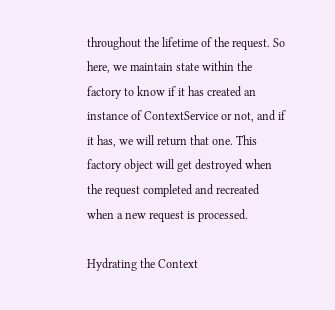throughout the lifetime of the request. So here, we maintain state within the factory to know if it has created an instance of ContextService or not, and if it has, we will return that one. This factory object will get destroyed when the request completed and recreated when a new request is processed.

Hydrating the Context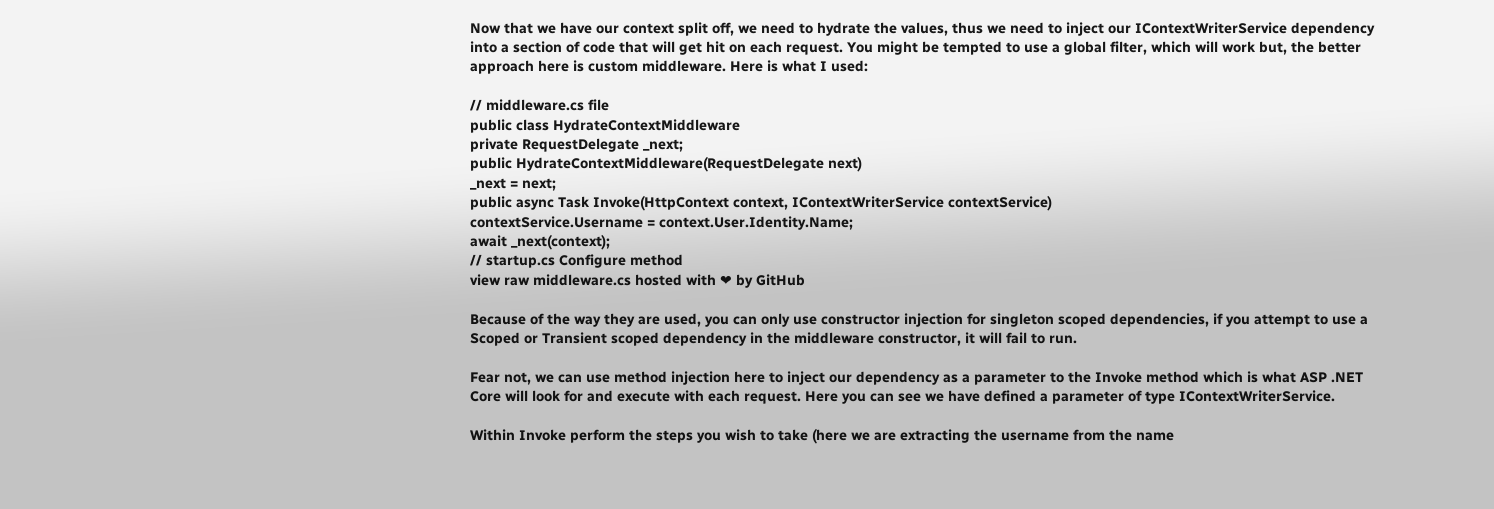Now that we have our context split off, we need to hydrate the values, thus we need to inject our IContextWriterService dependency into a section of code that will get hit on each request. You might be tempted to use a global filter, which will work but, the better approach here is custom middleware. Here is what I used:

// middleware.cs file
public class HydrateContextMiddleware
private RequestDelegate _next;
public HydrateContextMiddleware(RequestDelegate next)
_next = next;
public async Task Invoke(HttpContext context, IContextWriterService contextService)
contextService.Username = context.User.Identity.Name;
await _next(context);
// startup.cs Configure method
view raw middleware.cs hosted with ❤ by GitHub

Because of the way they are used, you can only use constructor injection for singleton scoped dependencies, if you attempt to use a Scoped or Transient scoped dependency in the middleware constructor, it will fail to run.

Fear not, we can use method injection here to inject our dependency as a parameter to the Invoke method which is what ASP .NET Core will look for and execute with each request. Here you can see we have defined a parameter of type IContextWriterService.

Within Invoke perform the steps you wish to take (here we are extracting the username from the name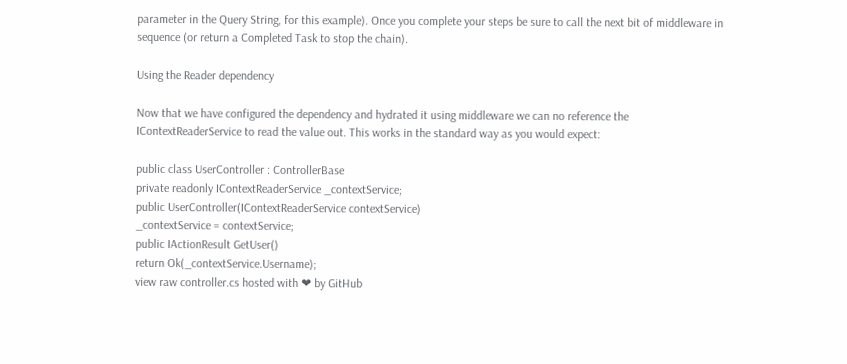parameter in the Query String, for this example). Once you complete your steps be sure to call the next bit of middleware in sequence (or return a Completed Task to stop the chain).

Using the Reader dependency

Now that we have configured the dependency and hydrated it using middleware we can no reference the IContextReaderService to read the value out. This works in the standard way as you would expect:

public class UserController : ControllerBase
private readonly IContextReaderService _contextService;
public UserController(IContextReaderService contextService)
_contextService = contextService;
public IActionResult GetUser()
return Ok(_contextService.Username);
view raw controller.cs hosted with ❤ by GitHub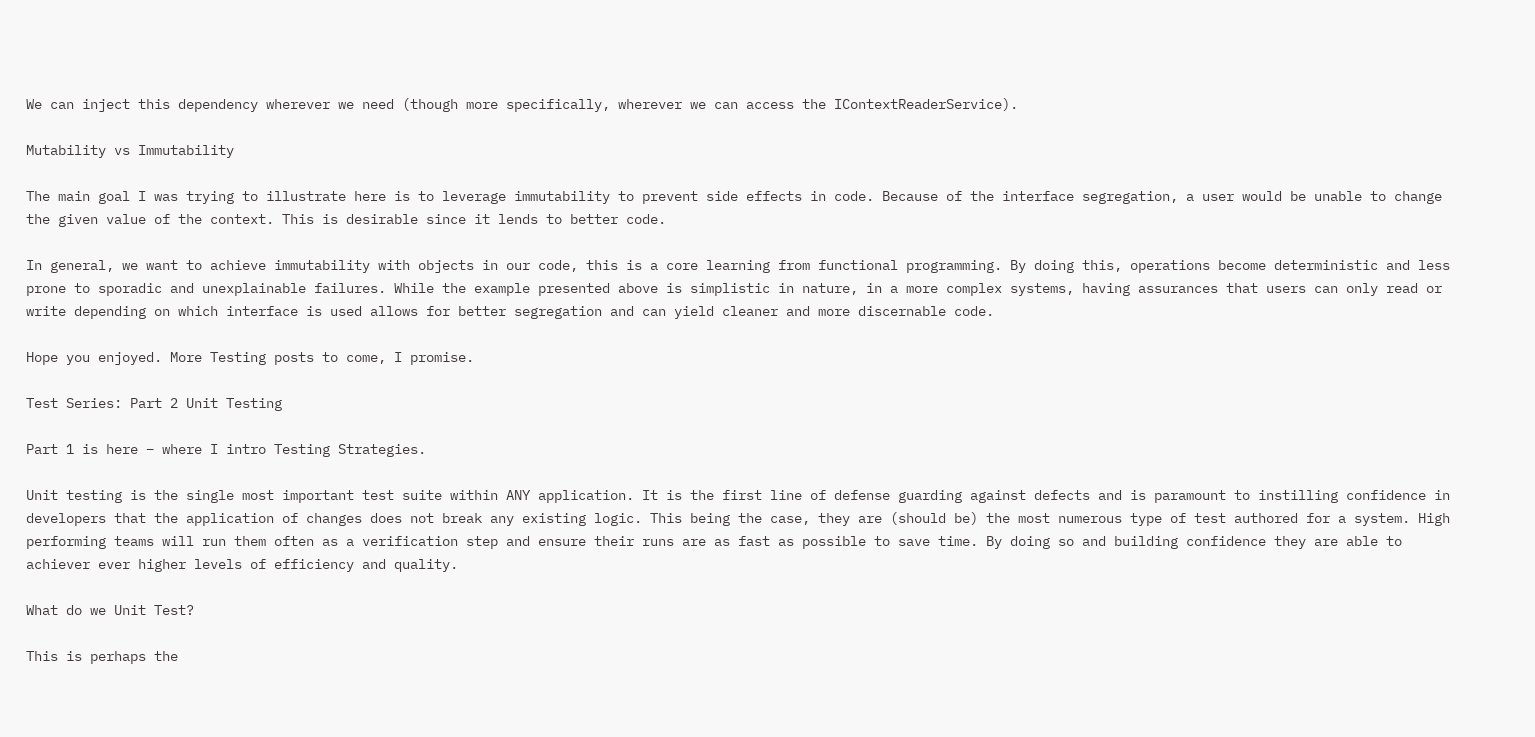We can inject this dependency wherever we need (though more specifically, wherever we can access the IContextReaderService).

Mutability vs Immutability

The main goal I was trying to illustrate here is to leverage immutability to prevent side effects in code. Because of the interface segregation, a user would be unable to change the given value of the context. This is desirable since it lends to better code.

In general, we want to achieve immutability with objects in our code, this is a core learning from functional programming. By doing this, operations become deterministic and less prone to sporadic and unexplainable failures. While the example presented above is simplistic in nature, in a more complex systems, having assurances that users can only read or write depending on which interface is used allows for better segregation and can yield cleaner and more discernable code.

Hope you enjoyed. More Testing posts to come, I promise.

Test Series: Part 2 Unit Testing

Part 1 is here – where I intro Testing Strategies.

Unit testing is the single most important test suite within ANY application. It is the first line of defense guarding against defects and is paramount to instilling confidence in developers that the application of changes does not break any existing logic. This being the case, they are (should be) the most numerous type of test authored for a system. High performing teams will run them often as a verification step and ensure their runs are as fast as possible to save time. By doing so and building confidence they are able to achiever ever higher levels of efficiency and quality.

What do we Unit Test?

This is perhaps the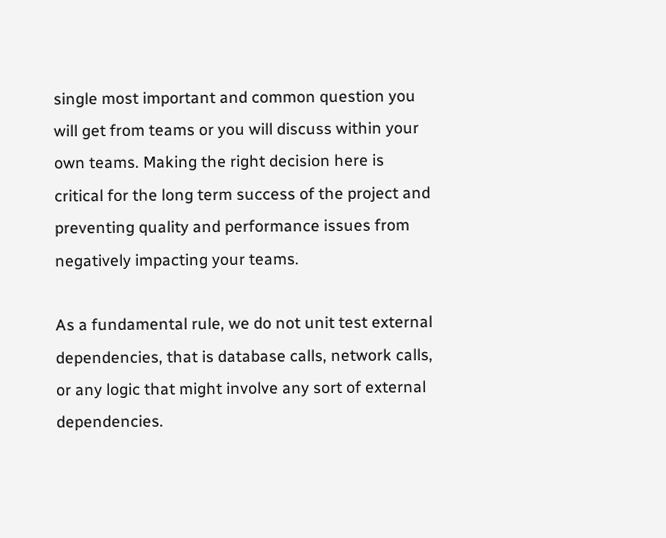single most important and common question you will get from teams or you will discuss within your own teams. Making the right decision here is critical for the long term success of the project and preventing quality and performance issues from negatively impacting your teams.

As a fundamental rule, we do not unit test external dependencies, that is database calls, network calls, or any logic that might involve any sort of external dependencies.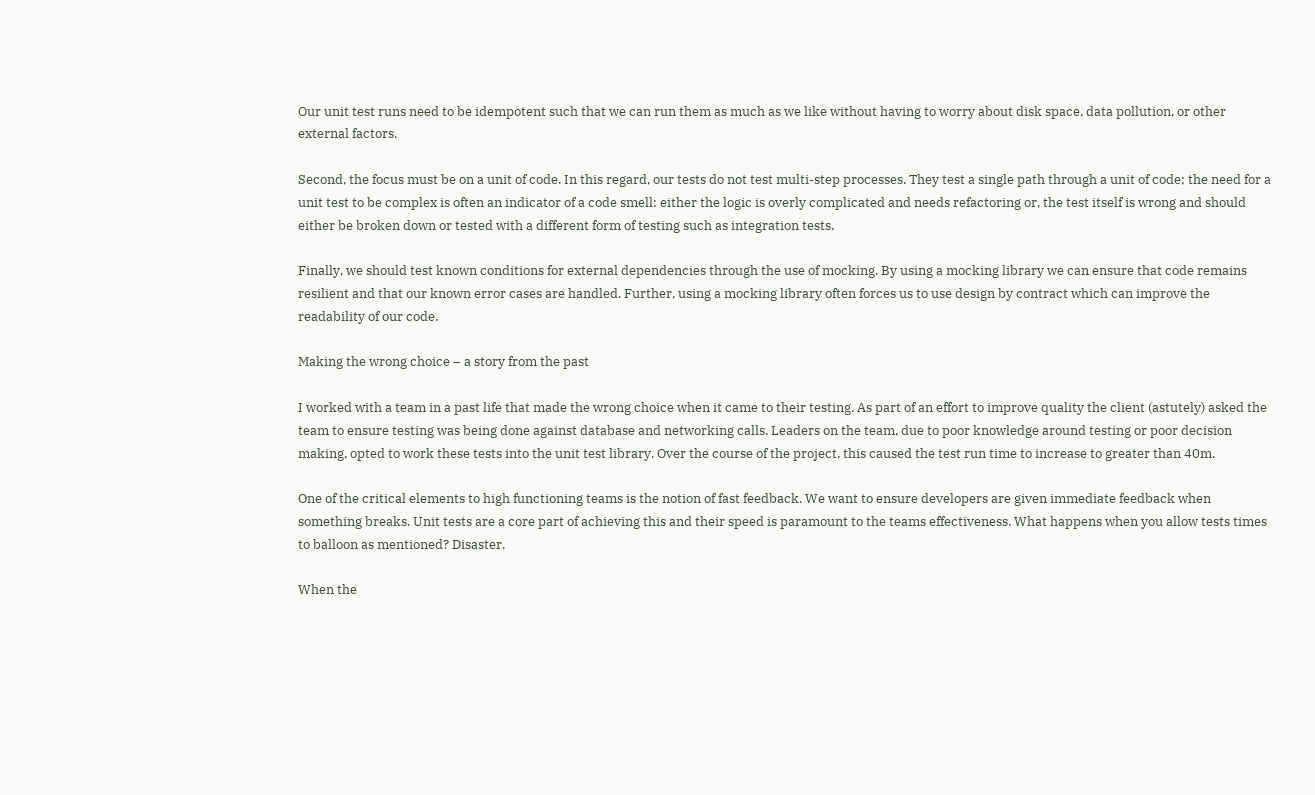Our unit test runs need to be idempotent such that we can run them as much as we like without having to worry about disk space, data pollution, or other external factors.

Second, the focus must be on a unit of code. In this regard, our tests do not test multi-step processes. They test a single path through a unit of code; the need for a unit test to be complex is often an indicator of a code smell: either the logic is overly complicated and needs refactoring or, the test itself is wrong and should either be broken down or tested with a different form of testing such as integration tests.

Finally, we should test known conditions for external dependencies through the use of mocking. By using a mocking library we can ensure that code remains resilient and that our known error cases are handled. Further, using a mocking library often forces us to use design by contract which can improve the readability of our code.

Making the wrong choice – a story from the past

I worked with a team in a past life that made the wrong choice when it came to their testing. As part of an effort to improve quality the client (astutely) asked the team to ensure testing was being done against database and networking calls. Leaders on the team, due to poor knowledge around testing or poor decision making, opted to work these tests into the unit test library. Over the course of the project, this caused the test run time to increase to greater than 40m.

One of the critical elements to high functioning teams is the notion of fast feedback. We want to ensure developers are given immediate feedback when something breaks. Unit tests are a core part of achieving this and their speed is paramount to the teams effectiveness. What happens when you allow tests times to balloon as mentioned? Disaster.

When the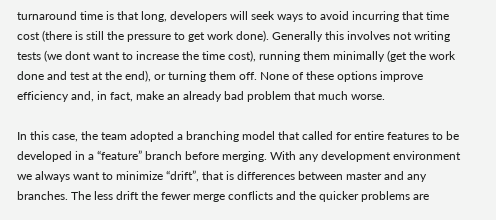turnaround time is that long, developers will seek ways to avoid incurring that time cost (there is still the pressure to get work done). Generally this involves not writing tests (we dont want to increase the time cost), running them minimally (get the work done and test at the end), or turning them off. None of these options improve efficiency and, in fact, make an already bad problem that much worse.

In this case, the team adopted a branching model that called for entire features to be developed in a “feature” branch before merging. With any development environment we always want to minimize “drift”, that is differences between master and any branches. The less drift the fewer merge conflicts and the quicker problems are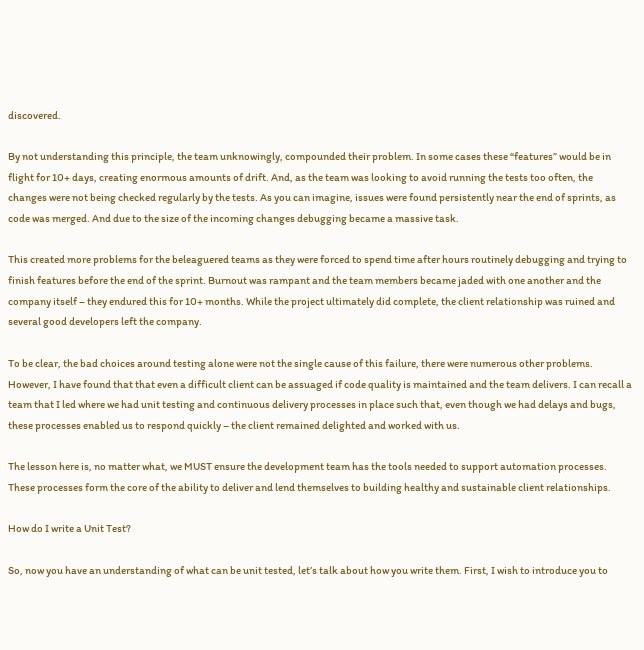discovered.

By not understanding this principle, the team unknowingly, compounded their problem. In some cases these “features” would be in flight for 10+ days, creating enormous amounts of drift. And, as the team was looking to avoid running the tests too often, the changes were not being checked regularly by the tests. As you can imagine, issues were found persistently near the end of sprints, as code was merged. And due to the size of the incoming changes debugging became a massive task.

This created more problems for the beleaguered teams as they were forced to spend time after hours routinely debugging and trying to finish features before the end of the sprint. Burnout was rampant and the team members became jaded with one another and the company itself – they endured this for 10+ months. While the project ultimately did complete, the client relationship was ruined and several good developers left the company.

To be clear, the bad choices around testing alone were not the single cause of this failure, there were numerous other problems. However, I have found that that even a difficult client can be assuaged if code quality is maintained and the team delivers. I can recall a team that I led where we had unit testing and continuous delivery processes in place such that, even though we had delays and bugs, these processes enabled us to respond quickly – the client remained delighted and worked with us.

The lesson here is, no matter what, we MUST ensure the development team has the tools needed to support automation processes. These processes form the core of the ability to deliver and lend themselves to building healthy and sustainable client relationships.

How do I write a Unit Test?

So, now you have an understanding of what can be unit tested, let’s talk about how you write them. First, I wish to introduce you to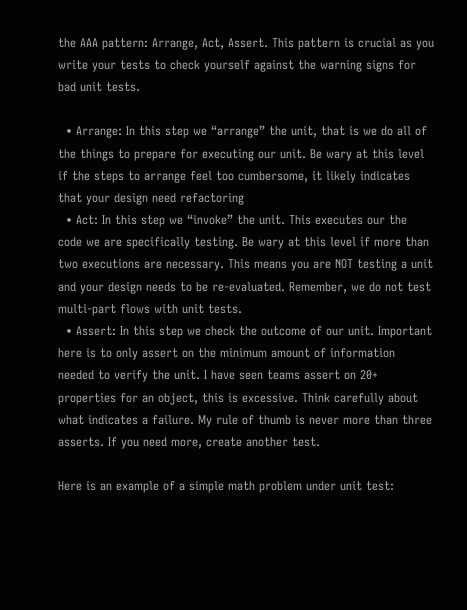the AAA pattern: Arrange, Act, Assert. This pattern is crucial as you write your tests to check yourself against the warning signs for bad unit tests.

  • Arrange: In this step we “arrange” the unit, that is we do all of the things to prepare for executing our unit. Be wary at this level if the steps to arrange feel too cumbersome, it likely indicates that your design need refactoring
  • Act: In this step we “invoke” the unit. This executes our the code we are specifically testing. Be wary at this level if more than two executions are necessary. This means you are NOT testing a unit and your design needs to be re-evaluated. Remember, we do not test multi-part flows with unit tests.
  • Assert: In this step we check the outcome of our unit. Important here is to only assert on the minimum amount of information needed to verify the unit. I have seen teams assert on 20+ properties for an object, this is excessive. Think carefully about what indicates a failure. My rule of thumb is never more than three asserts. If you need more, create another test.

Here is an example of a simple math problem under unit test: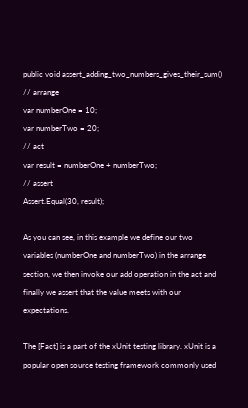public void assert_adding_two_numbers_gives_their_sum()
// arrange
var numberOne = 10;
var numberTwo = 20;
// act
var result = numberOne + numberTwo;
// assert
Assert.Equal(30, result);

As you can see, in this example we define our two variables (numberOne and numberTwo) in the arrange section, we then invoke our add operation in the act and finally we assert that the value meets with our expectations.

The [Fact] is a part of the xUnit testing library. xUnit is a popular open source testing framework commonly used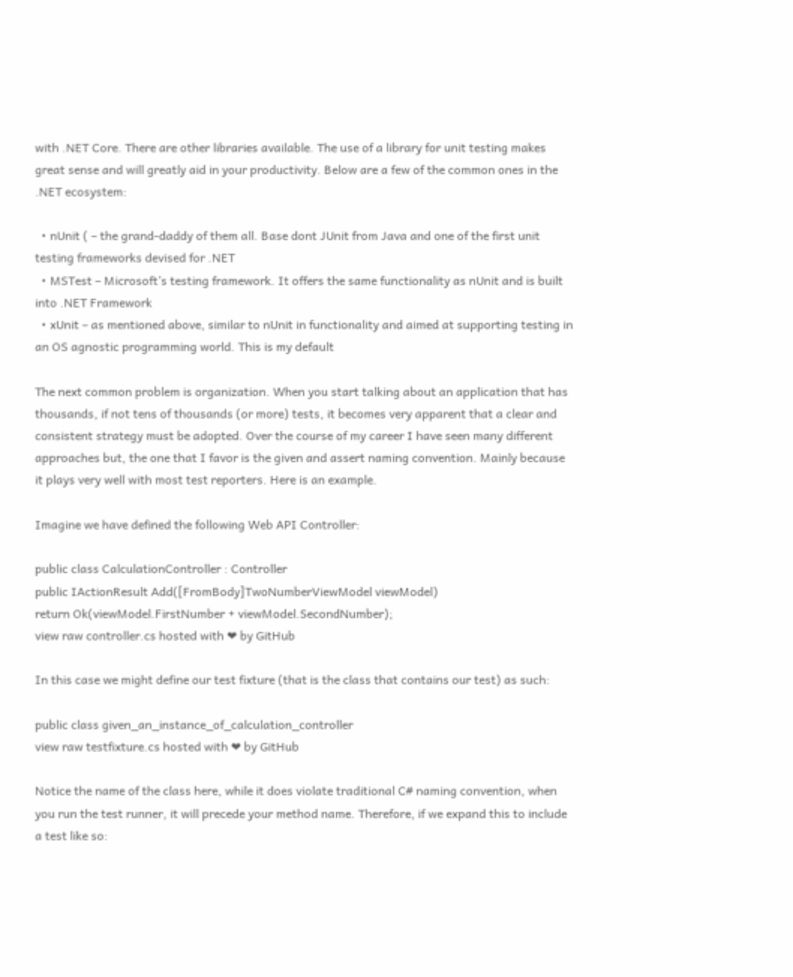with .NET Core. There are other libraries available. The use of a library for unit testing makes great sense and will greatly aid in your productivity. Below are a few of the common ones in the .NET ecosystem:

  • nUnit ( – the grand-daddy of them all. Base dont JUnit from Java and one of the first unit testing frameworks devised for .NET
  • MSTest – Microsoft’s testing framework. It offers the same functionality as nUnit and is built into .NET Framework
  • xUnit – as mentioned above, similar to nUnit in functionality and aimed at supporting testing in an OS agnostic programming world. This is my default

The next common problem is organization. When you start talking about an application that has thousands, if not tens of thousands (or more) tests, it becomes very apparent that a clear and consistent strategy must be adopted. Over the course of my career I have seen many different approaches but, the one that I favor is the given and assert naming convention. Mainly because it plays very well with most test reporters. Here is an example.

Imagine we have defined the following Web API Controller:

public class CalculationController : Controller
public IActionResult Add([FromBody]TwoNumberViewModel viewModel)
return Ok(viewModel.FirstNumber + viewModel.SecondNumber);
view raw controller.cs hosted with ❤ by GitHub

In this case we might define our test fixture (that is the class that contains our test) as such:

public class given_an_instance_of_calculation_controller
view raw testfixture.cs hosted with ❤ by GitHub

Notice the name of the class here, while it does violate traditional C# naming convention, when you run the test runner, it will precede your method name. Therefore, if we expand this to include a test like so: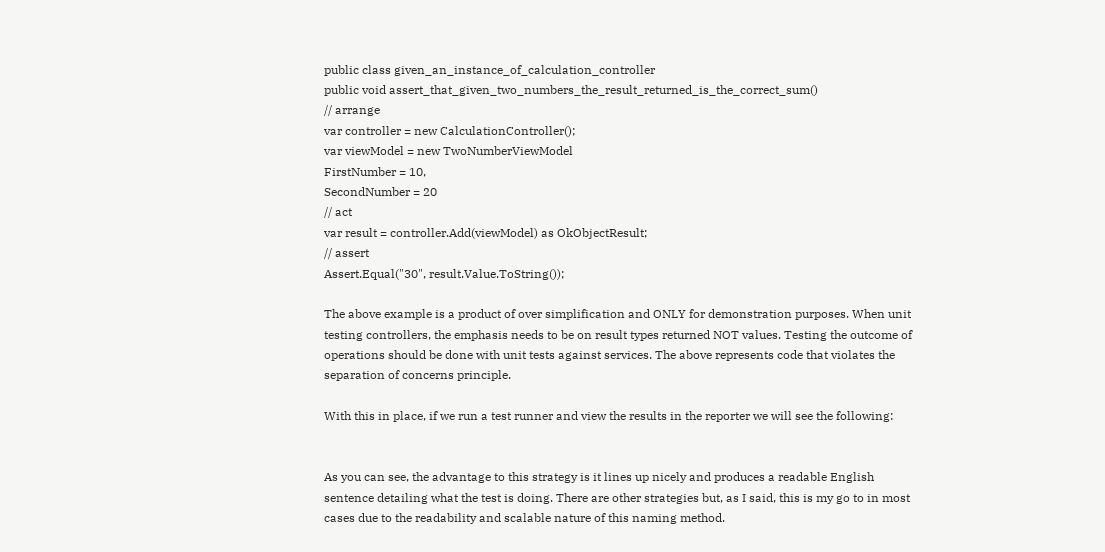public class given_an_instance_of_calculation_controller
public void assert_that_given_two_numbers_the_result_returned_is_the_correct_sum()
// arrange
var controller = new CalculationController();
var viewModel = new TwoNumberViewModel
FirstNumber = 10,
SecondNumber = 20
// act
var result = controller.Add(viewModel) as OkObjectResult;
// assert
Assert.Equal("30", result.Value.ToString());

The above example is a product of over simplification and ONLY for demonstration purposes. When unit testing controllers, the emphasis needs to be on result types returned NOT values. Testing the outcome of operations should be done with unit tests against services. The above represents code that violates the separation of concerns principle.

With this in place, if we run a test runner and view the results in the reporter we will see the following:


As you can see, the advantage to this strategy is it lines up nicely and produces a readable English sentence detailing what the test is doing. There are other strategies but, as I said, this is my go to in most cases due to the readability and scalable nature of this naming method.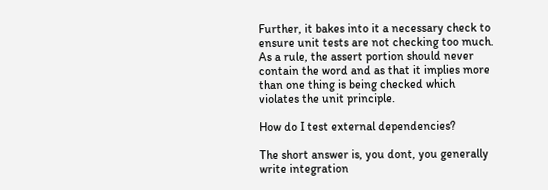Further, it bakes into it a necessary check to ensure unit tests are not checking too much. As a rule, the assert portion should never contain the word and as that it implies more than one thing is being checked which violates the unit principle.

How do I test external dependencies?

The short answer is, you dont, you generally write integration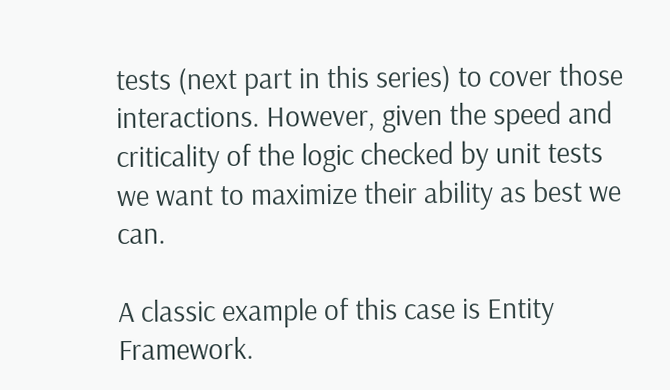tests (next part in this series) to cover those interactions. However, given the speed and criticality of the logic checked by unit tests we want to maximize their ability as best we can.

A classic example of this case is Entity Framework.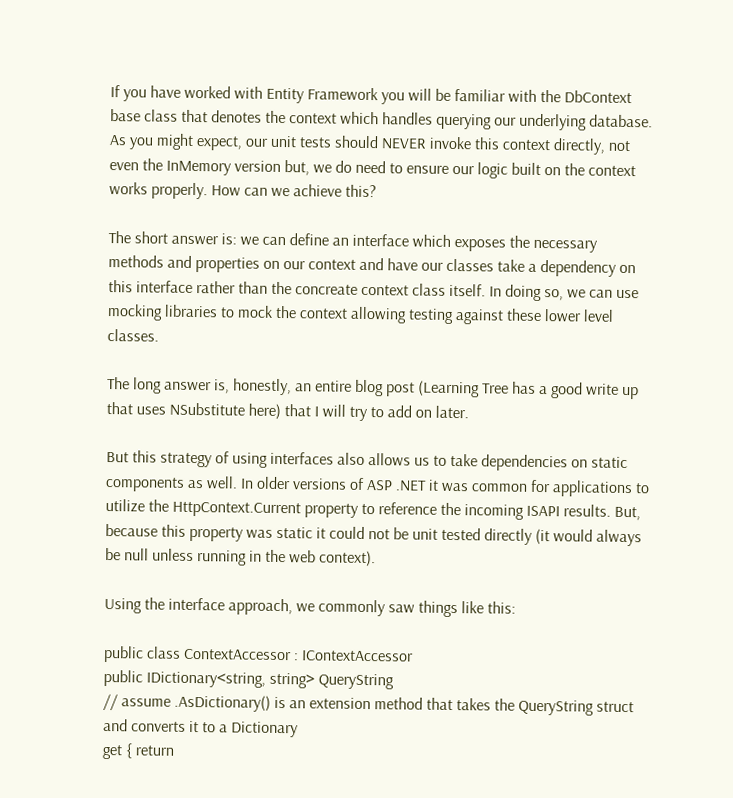If you have worked with Entity Framework you will be familiar with the DbContext base class that denotes the context which handles querying our underlying database. As you might expect, our unit tests should NEVER invoke this context directly, not even the InMemory version but, we do need to ensure our logic built on the context works properly. How can we achieve this?

The short answer is: we can define an interface which exposes the necessary methods and properties on our context and have our classes take a dependency on this interface rather than the concreate context class itself. In doing so, we can use mocking libraries to mock the context allowing testing against these lower level classes.

The long answer is, honestly, an entire blog post (Learning Tree has a good write up that uses NSubstitute here) that I will try to add on later.

But this strategy of using interfaces also allows us to take dependencies on static components as well. In older versions of ASP .NET it was common for applications to utilize the HttpContext.Current property to reference the incoming ISAPI results. But, because this property was static it could not be unit tested directly (it would always be null unless running in the web context).

Using the interface approach, we commonly saw things like this:

public class ContextAccessor : IContextAccessor
public IDictionary<string, string> QueryString
// assume .AsDictionary() is an extension method that takes the QueryString struct and converts it to a Dictionary
get { return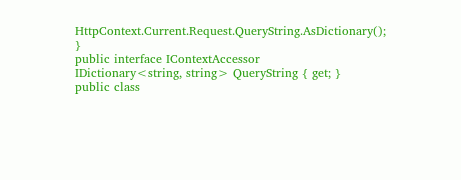HttpContext.Current.Request.QueryString.AsDictionary(); }
public interface IContextAccessor
IDictionary<string, string> QueryString { get; }
public class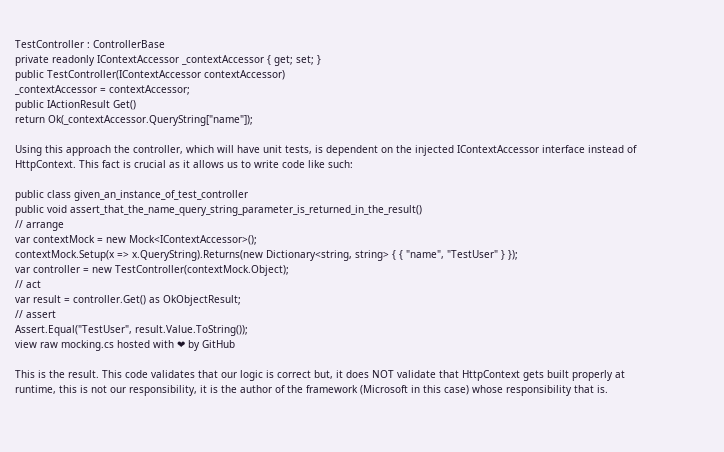TestController : ControllerBase
private readonly IContextAccessor _contextAccessor { get; set; }
public TestController(IContextAccessor contextAccessor)
_contextAccessor = contextAccessor;
public IActionResult Get()
return Ok(_contextAccessor.QueryString["name"]);

Using this approach the controller, which will have unit tests, is dependent on the injected IContextAccessor interface instead of HttpContext. This fact is crucial as it allows us to write code like such:

public class given_an_instance_of_test_controller
public void assert_that_the_name_query_string_parameter_is_returned_in_the_result()
// arrange
var contextMock = new Mock<IContextAccessor>();
contextMock.Setup(x => x.QueryString).Returns(new Dictionary<string, string> { { "name", "TestUser" } });
var controller = new TestController(contextMock.Object);
// act
var result = controller.Get() as OkObjectResult;
// assert
Assert.Equal("TestUser", result.Value.ToString());
view raw mocking.cs hosted with ❤ by GitHub

This is the result. This code validates that our logic is correct but, it does NOT validate that HttpContext gets built properly at runtime, this is not our responsibility, it is the author of the framework (Microsoft in this case) whose responsibility that is.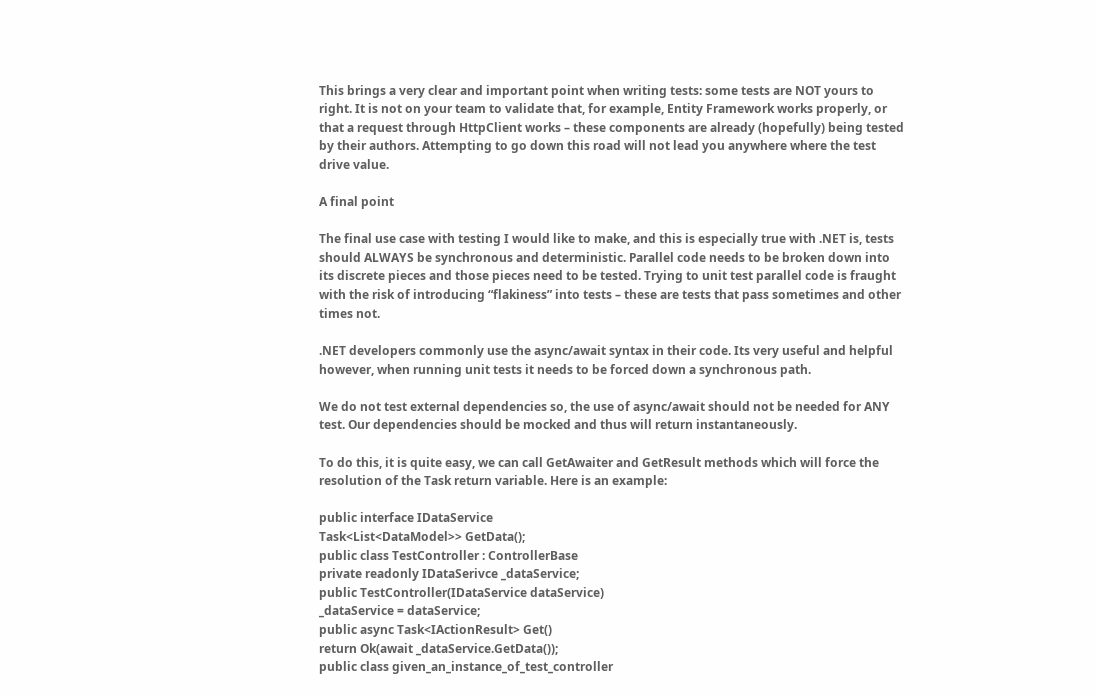This brings a very clear and important point when writing tests: some tests are NOT yours to right. It is not on your team to validate that, for example, Entity Framework works properly, or that a request through HttpClient works – these components are already (hopefully) being tested by their authors. Attempting to go down this road will not lead you anywhere where the test drive value.

A final point

The final use case with testing I would like to make, and this is especially true with .NET is, tests should ALWAYS be synchronous and deterministic. Parallel code needs to be broken down into its discrete pieces and those pieces need to be tested. Trying to unit test parallel code is fraught with the risk of introducing “flakiness” into tests – these are tests that pass sometimes and other times not.

.NET developers commonly use the async/await syntax in their code. Its very useful and helpful however, when running unit tests it needs to be forced down a synchronous path.

We do not test external dependencies so, the use of async/await should not be needed for ANY test. Our dependencies should be mocked and thus will return instantaneously.

To do this, it is quite easy, we can call GetAwaiter and GetResult methods which will force the resolution of the Task return variable. Here is an example:

public interface IDataService
Task<List<DataModel>> GetData();
public class TestController : ControllerBase
private readonly IDataSerivce _dataService;
public TestController(IDataService dataService)
_dataService = dataService;
public async Task<IActionResult> Get()
return Ok(await _dataService.GetData());
public class given_an_instance_of_test_controller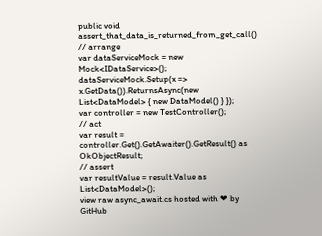public void assert_that_data_is_returned_from_get_call()
// arrange
var dataServiceMock = new Mock<IDataService>();
dataServiceMock.Setup(x => x.GetData()).ReturnsAsync(new List<DataModel> { new DataModel() } });
var controller = new TestController();
// act
var result = controller.Get().GetAwaiter().GetResult() as OkObjectResult;
// assert
var resultValue = result.Value as List<DataModel>();
view raw async_await.cs hosted with ❤ by GitHub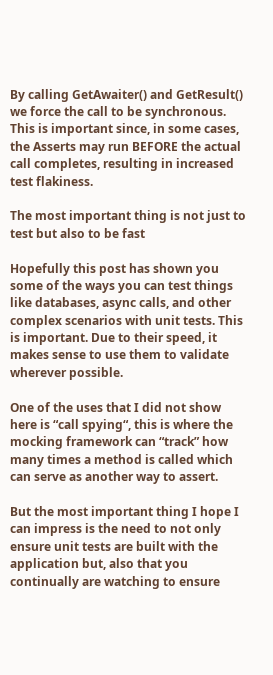By calling GetAwaiter() and GetResult() we force the call to be synchronous. This is important since, in some cases, the Asserts may run BEFORE the actual call completes, resulting in increased test flakiness.

The most important thing is not just to test but also to be fast

Hopefully this post has shown you some of the ways you can test things like databases, async calls, and other complex scenarios with unit tests. This is important. Due to their speed, it makes sense to use them to validate wherever possible.

One of the uses that I did not show here is “call spying“, this is where the mocking framework can “track” how many times a method is called which can serve as another way to assert.

But the most important thing I hope I can impress is the need to not only ensure unit tests are built with the application but, also that you continually are watching to ensure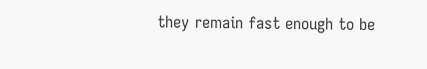they remain fast enough to be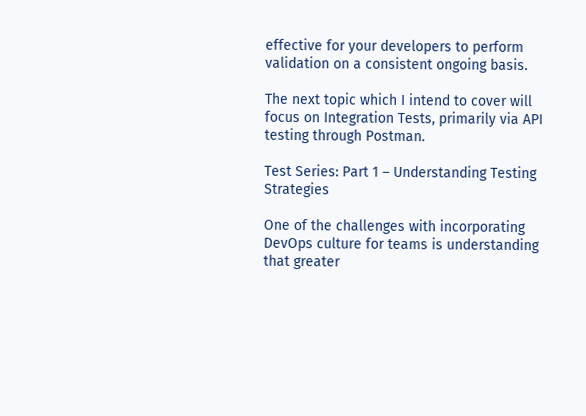effective for your developers to perform validation on a consistent ongoing basis.

The next topic which I intend to cover will focus on Integration Tests, primarily via API testing through Postman.

Test Series: Part 1 – Understanding Testing Strategies

One of the challenges with incorporating DevOps culture for teams is understanding that greater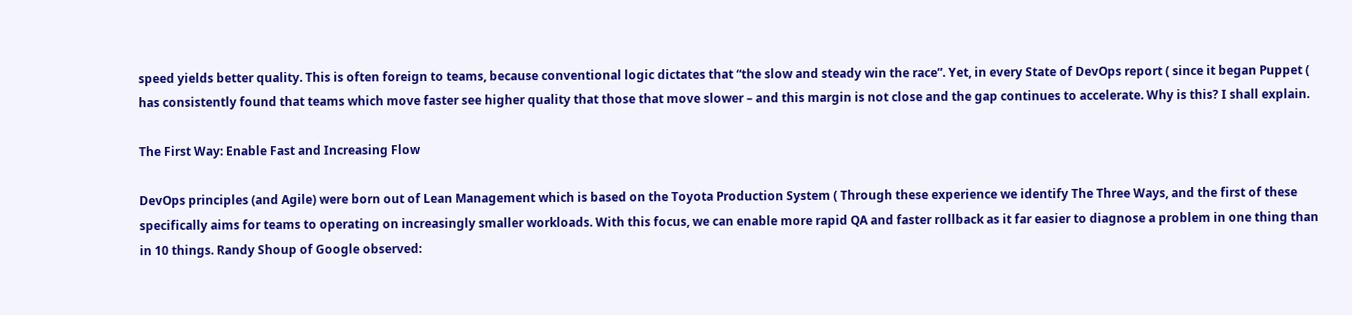speed yields better quality. This is often foreign to teams, because conventional logic dictates that “the slow and steady win the race”. Yet, in every State of DevOps report ( since it began Puppet ( has consistently found that teams which move faster see higher quality that those that move slower – and this margin is not close and the gap continues to accelerate. Why is this? I shall explain.

The First Way: Enable Fast and Increasing Flow

DevOps principles (and Agile) were born out of Lean Management which is based on the Toyota Production System ( Through these experience we identify The Three Ways, and the first of these specifically aims for teams to operating on increasingly smaller workloads. With this focus, we can enable more rapid QA and faster rollback as it far easier to diagnose a problem in one thing than in 10 things. Randy Shoup of Google observed: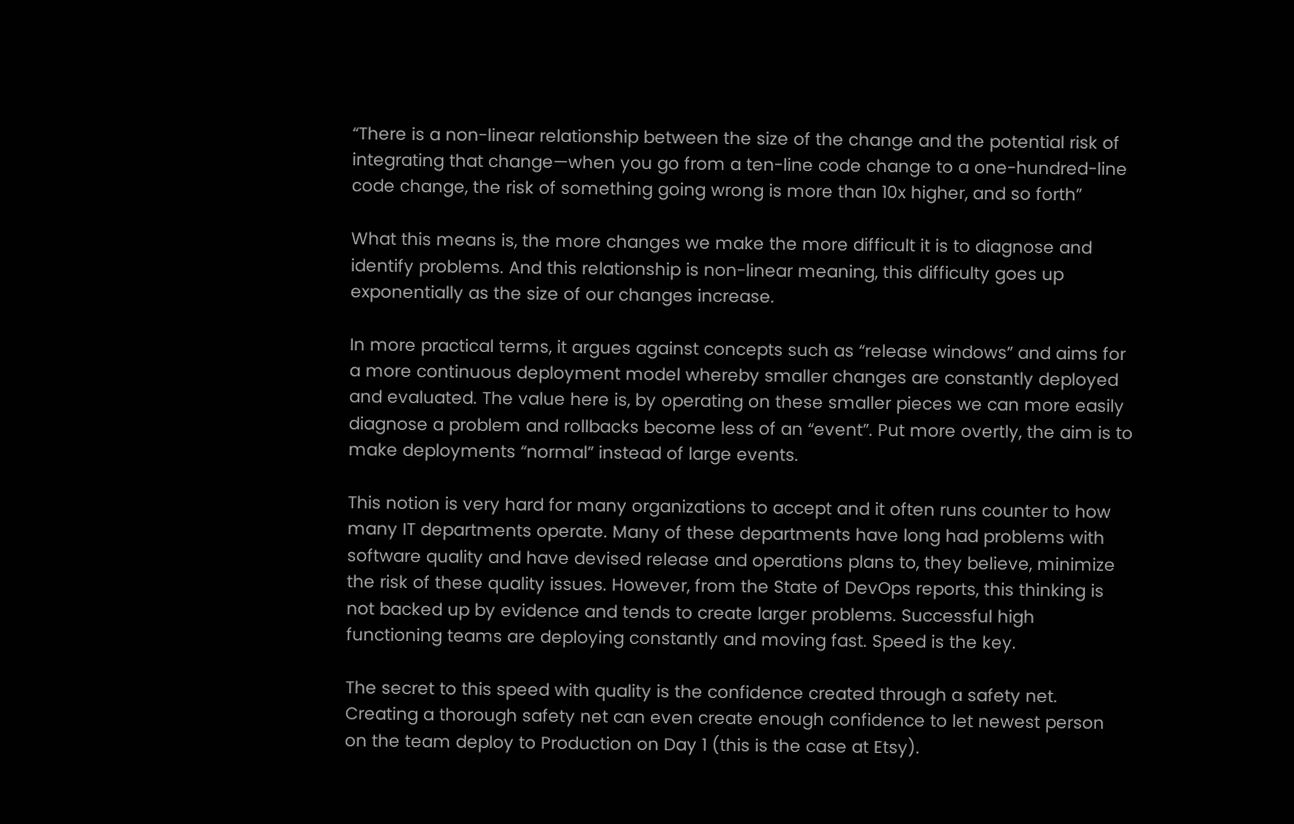“There is a non-linear relationship between the size of the change and the potential risk of integrating that change—when you go from a ten-line code change to a one-hundred-line code change, the risk of something going wrong is more than 10x higher, and so forth”

What this means is, the more changes we make the more difficult it is to diagnose and identify problems. And this relationship is non-linear meaning, this difficulty goes up exponentially as the size of our changes increase.

In more practical terms, it argues against concepts such as “release windows” and aims for a more continuous deployment model whereby smaller changes are constantly deployed and evaluated. The value here is, by operating on these smaller pieces we can more easily diagnose a problem and rollbacks become less of an “event”. Put more overtly, the aim is to make deployments “normal” instead of large events.

This notion is very hard for many organizations to accept and it often runs counter to how many IT departments operate. Many of these departments have long had problems with software quality and have devised release and operations plans to, they believe, minimize the risk of these quality issues. However, from the State of DevOps reports, this thinking is not backed up by evidence and tends to create larger problems. Successful high functioning teams are deploying constantly and moving fast. Speed is the key.

The secret to this speed with quality is the confidence created through a safety net. Creating a thorough safety net can even create enough confidence to let newest person on the team deploy to Production on Day 1 (this is the case at Etsy).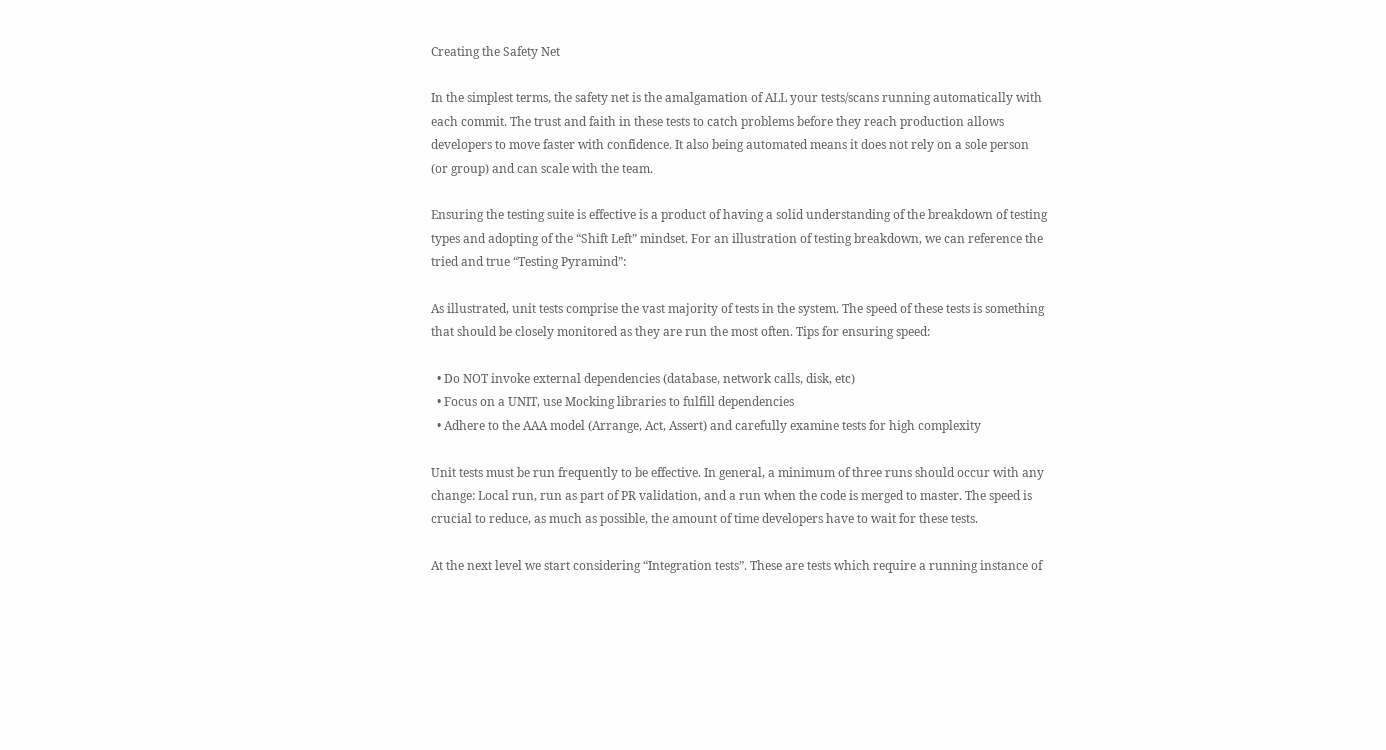Creating the Safety Net

In the simplest terms, the safety net is the amalgamation of ALL your tests/scans running automatically with each commit. The trust and faith in these tests to catch problems before they reach production allows developers to move faster with confidence. It also being automated means it does not rely on a sole person (or group) and can scale with the team.

Ensuring the testing suite is effective is a product of having a solid understanding of the breakdown of testing types and adopting of the “Shift Left” mindset. For an illustration of testing breakdown, we can reference the tried and true “Testing Pyramind”:

As illustrated, unit tests comprise the vast majority of tests in the system. The speed of these tests is something that should be closely monitored as they are run the most often. Tips for ensuring speed:

  • Do NOT invoke external dependencies (database, network calls, disk, etc)
  • Focus on a UNIT, use Mocking libraries to fulfill dependencies
  • Adhere to the AAA model (Arrange, Act, Assert) and carefully examine tests for high complexity

Unit tests must be run frequently to be effective. In general, a minimum of three runs should occur with any change: Local run, run as part of PR validation, and a run when the code is merged to master. The speed is crucial to reduce, as much as possible, the amount of time developers have to wait for these tests.

At the next level we start considering “Integration tests”. These are tests which require a running instance of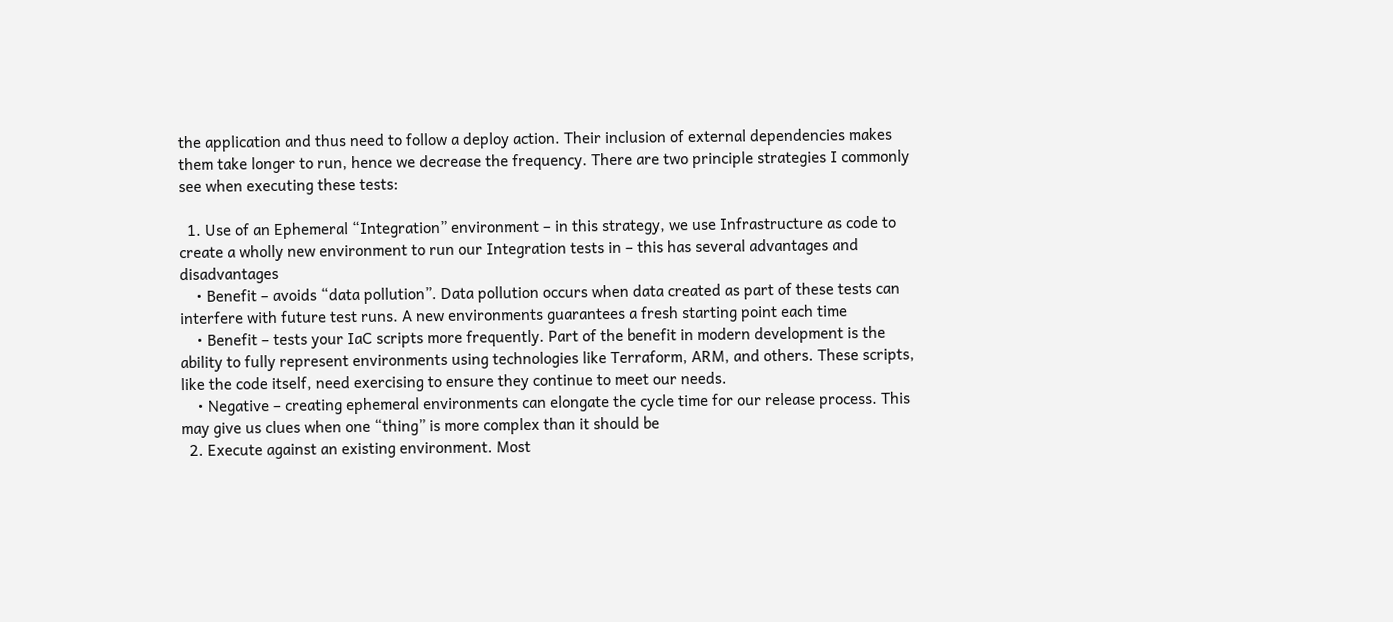the application and thus need to follow a deploy action. Their inclusion of external dependencies makes them take longer to run, hence we decrease the frequency. There are two principle strategies I commonly see when executing these tests:

  1. Use of an Ephemeral “Integration” environment – in this strategy, we use Infrastructure as code to create a wholly new environment to run our Integration tests in – this has several advantages and disadvantages
    • Benefit – avoids “data pollution”. Data pollution occurs when data created as part of these tests can interfere with future test runs. A new environments guarantees a fresh starting point each time
    • Benefit – tests your IaC scripts more frequently. Part of the benefit in modern development is the ability to fully represent environments using technologies like Terraform, ARM, and others. These scripts, like the code itself, need exercising to ensure they continue to meet our needs.
    • Negative – creating ephemeral environments can elongate the cycle time for our release process. This may give us clues when one “thing” is more complex than it should be
  2. Execute against an existing environment. Most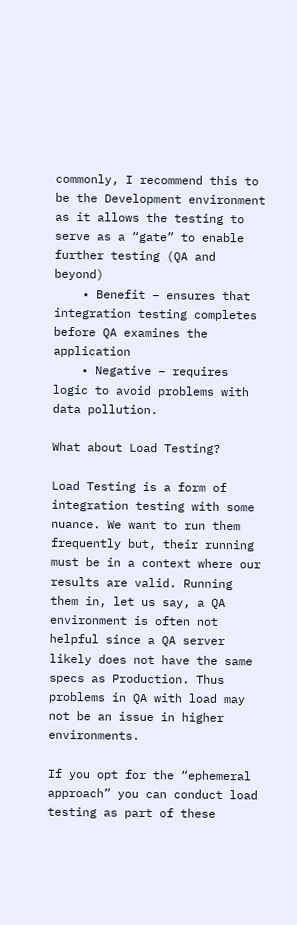commonly, I recommend this to be the Development environment as it allows the testing to serve as a “gate” to enable further testing (QA and beyond)
    • Benefit – ensures that integration testing completes before QA examines the application
    • Negative – requires logic to avoid problems with data pollution.

What about Load Testing?

Load Testing is a form of integration testing with some nuance. We want to run them frequently but, their running must be in a context where our results are valid. Running them in, let us say, a QA environment is often not helpful since a QA server likely does not have the same specs as Production. Thus problems in QA with load may not be an issue in higher environments.

If you opt for the “ephemeral approach” you can conduct load testing as part of these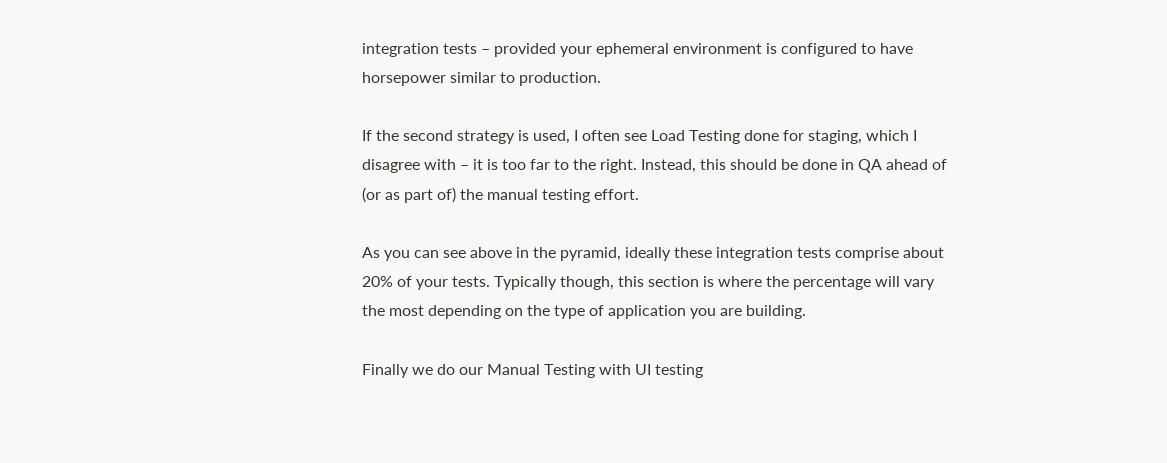integration tests – provided your ephemeral environment is configured to have horsepower similar to production.

If the second strategy is used, I often see Load Testing done for staging, which I disagree with – it is too far to the right. Instead, this should be done in QA ahead of (or as part of) the manual testing effort.

As you can see above in the pyramid, ideally these integration tests comprise about 20% of your tests. Typically though, this section is where the percentage will vary the most depending on the type of application you are building.

Finally we do our Manual Testing with UI testing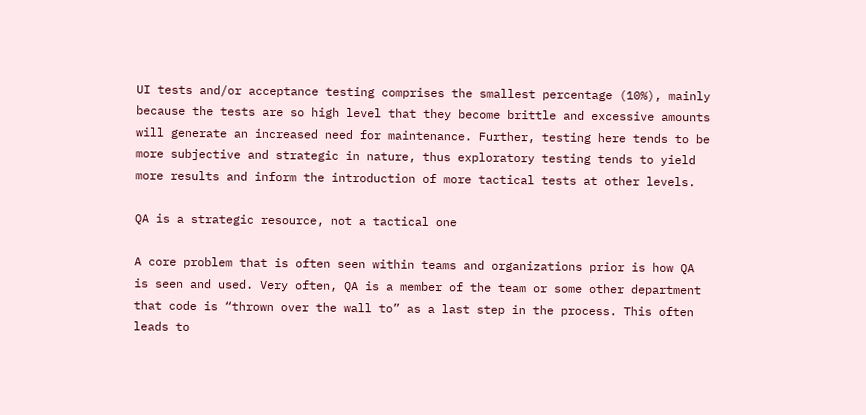UI tests and/or acceptance testing comprises the smallest percentage (10%), mainly because the tests are so high level that they become brittle and excessive amounts will generate an increased need for maintenance. Further, testing here tends to be more subjective and strategic in nature, thus exploratory testing tends to yield more results and inform the introduction of more tactical tests at other levels.

QA is a strategic resource, not a tactical one

A core problem that is often seen within teams and organizations prior is how QA is seen and used. Very often, QA is a member of the team or some other department that code is “thrown over the wall to” as a last step in the process. This often leads to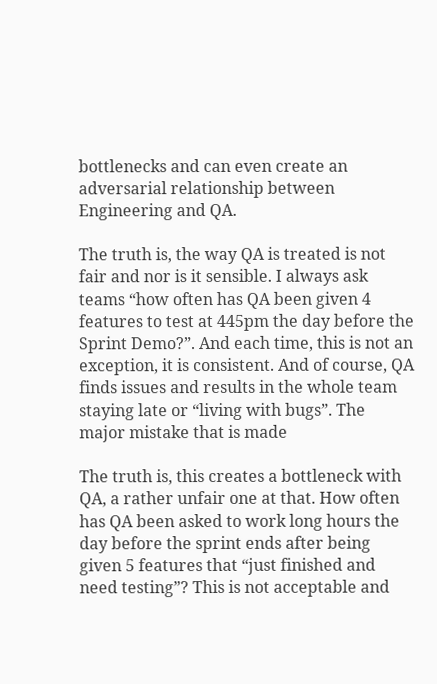bottlenecks and can even create an adversarial relationship between Engineering and QA.

The truth is, the way QA is treated is not fair and nor is it sensible. I always ask teams “how often has QA been given 4 features to test at 445pm the day before the Sprint Demo?”. And each time, this is not an exception, it is consistent. And of course, QA finds issues and results in the whole team staying late or “living with bugs”. The major mistake that is made

The truth is, this creates a bottleneck with QA, a rather unfair one at that. How often has QA been asked to work long hours the day before the sprint ends after being given 5 features that “just finished and need testing”? This is not acceptable and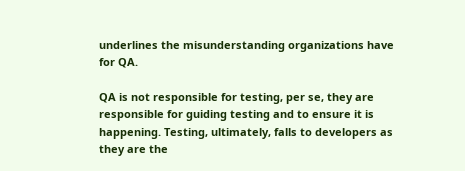underlines the misunderstanding organizations have for QA.

QA is not responsible for testing, per se, they are responsible for guiding testing and to ensure it is happening. Testing, ultimately, falls to developers as they are the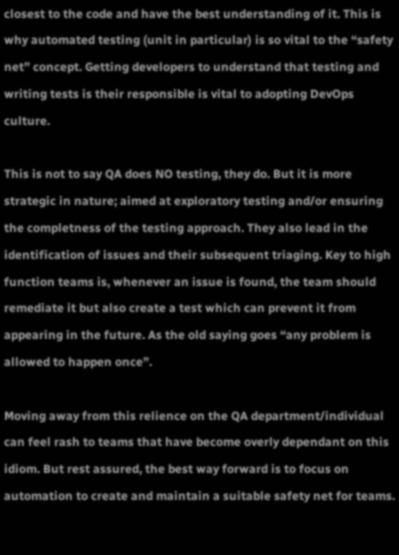closest to the code and have the best understanding of it. This is why automated testing (unit in particular) is so vital to the “safety net” concept. Getting developers to understand that testing and writing tests is their responsible is vital to adopting DevOps culture.

This is not to say QA does NO testing, they do. But it is more strategic in nature; aimed at exploratory testing and/or ensuring the completness of the testing approach. They also lead in the identification of issues and their subsequent triaging. Key to high function teams is, whenever an issue is found, the team should remediate it but also create a test which can prevent it from appearing in the future. As the old saying goes “any problem is allowed to happen once”.

Moving away from this relience on the QA department/individual can feel rash to teams that have become overly dependant on this idiom. But rest assured, the best way forward is to focus on automation to create and maintain a suitable safety net for teams.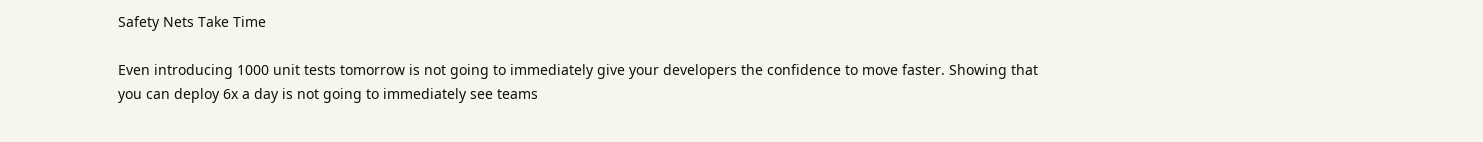Safety Nets Take Time

Even introducing 1000 unit tests tomorrow is not going to immediately give your developers the confidence to move faster. Showing that you can deploy 6x a day is not going to immediately see teams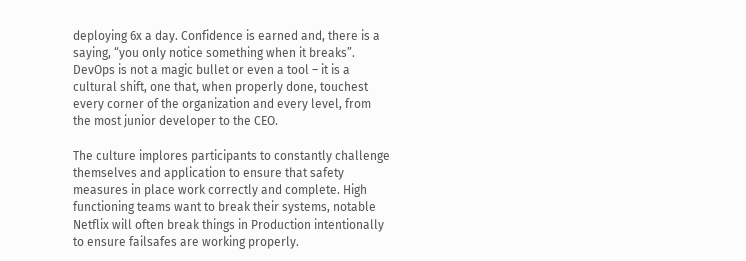deploying 6x a day. Confidence is earned and, there is a saying, “you only notice something when it breaks”. DevOps is not a magic bullet or even a tool – it is a cultural shift, one that, when properly done, touchest every corner of the organization and every level, from the most junior developer to the CEO.

The culture implores participants to constantly challenge themselves and application to ensure that safety measures in place work correctly and complete. High functioning teams want to break their systems, notable Netflix will often break things in Production intentionally to ensure failsafes are working properly.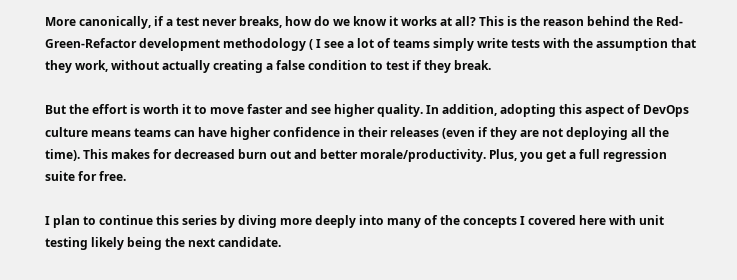More canonically, if a test never breaks, how do we know it works at all? This is the reason behind the Red-Green-Refactor development methodology ( I see a lot of teams simply write tests with the assumption that they work, without actually creating a false condition to test if they break.

But the effort is worth it to move faster and see higher quality. In addition, adopting this aspect of DevOps culture means teams can have higher confidence in their releases (even if they are not deploying all the time). This makes for decreased burn out and better morale/productivity. Plus, you get a full regression suite for free.

I plan to continue this series by diving more deeply into many of the concepts I covered here with unit testing likely being the next candidate.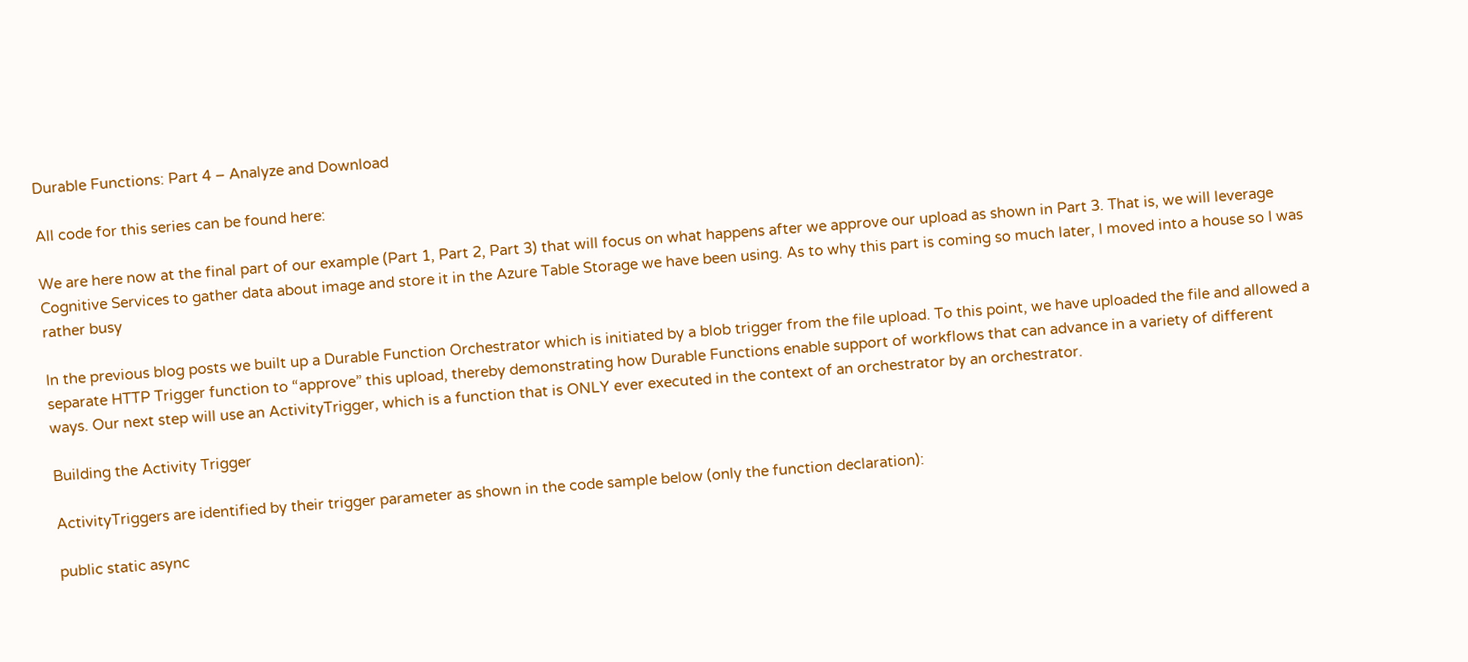Durable Functions: Part 4 – Analyze and Download

All code for this series can be found here:

We are here now at the final part of our example (Part 1, Part 2, Part 3) that will focus on what happens after we approve our upload as shown in Part 3. That is, we will leverage Cognitive Services to gather data about image and store it in the Azure Table Storage we have been using. As to why this part is coming so much later, I moved into a house so I was rather busy

In the previous blog posts we built up a Durable Function Orchestrator which is initiated by a blob trigger from the file upload. To this point, we have uploaded the file and allowed a separate HTTP Trigger function to “approve” this upload, thereby demonstrating how Durable Functions enable support of workflows that can advance in a variety of different ways. Our next step will use an ActivityTrigger, which is a function that is ONLY ever executed in the context of an orchestrator by an orchestrator.

Building the Activity Trigger

ActivityTriggers are identified by their trigger parameter as shown in the code sample below (only the function declaration):

public static async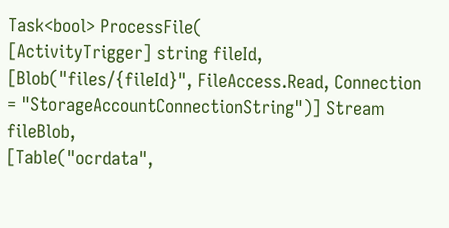Task<bool> ProcessFile(
[ActivityTrigger] string fileId,
[Blob("files/{fileId}", FileAccess.Read, Connection = "StorageAccountConnectionString")] Stream fileBlob,
[Table("ocrdata",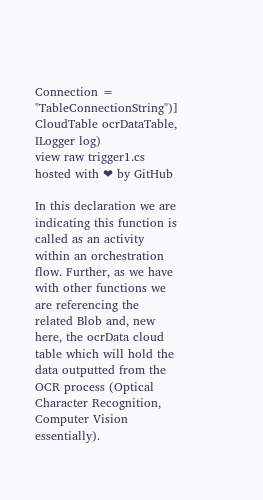Connection = "TableConnectionString")] CloudTable ocrDataTable,
ILogger log)
view raw trigger1.cs hosted with ❤ by GitHub

In this declaration we are indicating this function is called as an activity within an orchestration flow. Further, as we have with other functions we are referencing the related Blob and, new here, the ocrData cloud table which will hold the data outputted from the OCR process (Optical Character Recognition, Computer Vision essentially).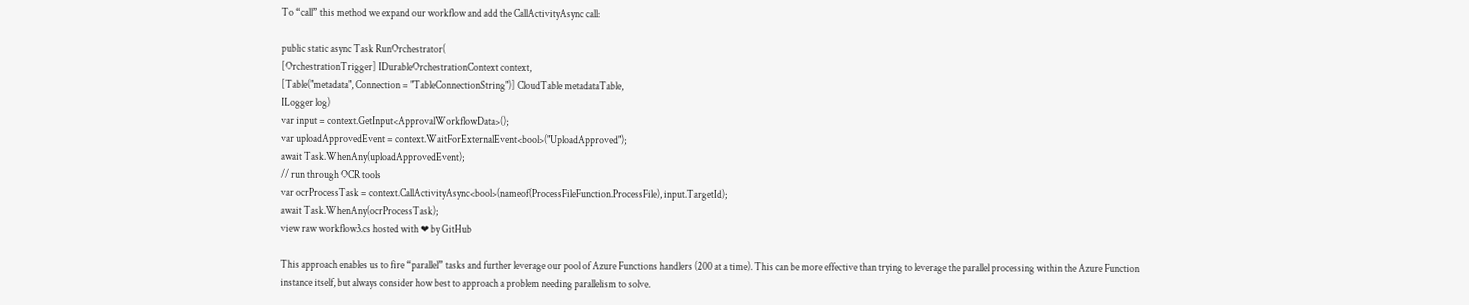To “call” this method we expand our workflow and add the CallActivityAsync call:

public static async Task RunOrchestrator(
[OrchestrationTrigger] IDurableOrchestrationContext context,
[Table("metadata", Connection = "TableConnectionString")] CloudTable metadataTable,
ILogger log)
var input = context.GetInput<ApprovalWorkflowData>();
var uploadApprovedEvent = context.WaitForExternalEvent<bool>("UploadApproved");
await Task.WhenAny(uploadApprovedEvent);
// run through OCR tools
var ocrProcessTask = context.CallActivityAsync<bool>(nameof(ProcessFileFunction.ProcessFile), input.TargetId);
await Task.WhenAny(ocrProcessTask);
view raw workflow3.cs hosted with ❤ by GitHub

This approach enables us to fire “parallel” tasks and further leverage our pool of Azure Functions handlers (200 at a time). This can be more effective than trying to leverage the parallel processing within the Azure Function instance itself, but always consider how best to approach a problem needing parallelism to solve.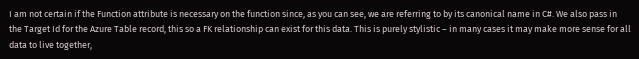I am not certain if the Function attribute is necessary on the function since, as you can see, we are referring to by its canonical name in C#. We also pass in the Target Id for the Azure Table record, this so a FK relationship can exist for this data. This is purely stylistic – in many cases it may make more sense for all data to live together,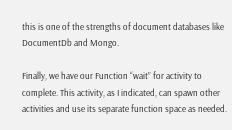this is one of the strengths of document databases like DocumentDb and Mongo.

Finally, we have our Function “wait” for activity to complete. This activity, as I indicated, can spawn other activities and use its separate function space as needed.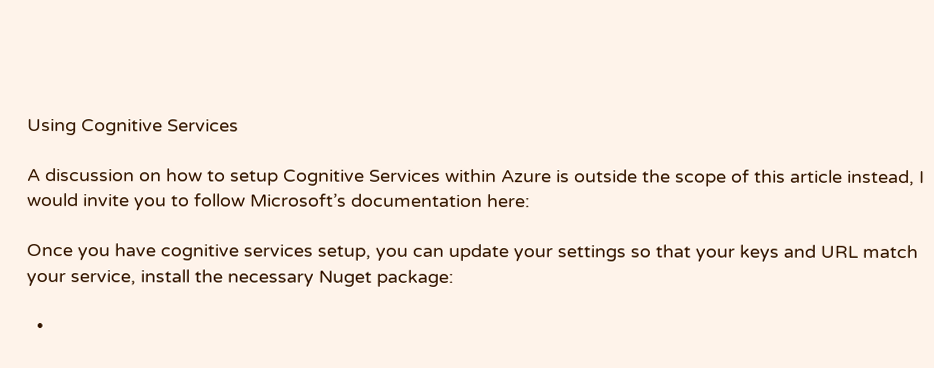Using Cognitive Services

A discussion on how to setup Cognitive Services within Azure is outside the scope of this article instead, I would invite you to follow Microsoft’s documentation here:

Once you have cognitive services setup, you can update your settings so that your keys and URL match your service, install the necessary Nuget package:

  •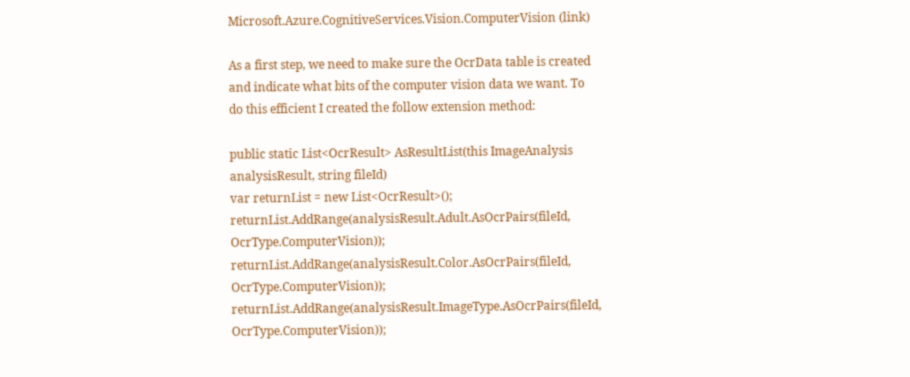Microsoft.Azure.CognitiveServices.Vision.ComputerVision (link)

As a first step, we need to make sure the OcrData table is created and indicate what bits of the computer vision data we want. To do this efficient I created the follow extension method:

public static List<OcrResult> AsResultList(this ImageAnalysis analysisResult, string fileId)
var returnList = new List<OcrResult>();
returnList.AddRange(analysisResult.Adult.AsOcrPairs(fileId, OcrType.ComputerVision));
returnList.AddRange(analysisResult.Color.AsOcrPairs(fileId, OcrType.ComputerVision));
returnList.AddRange(analysisResult.ImageType.AsOcrPairs(fileId, OcrType.ComputerVision));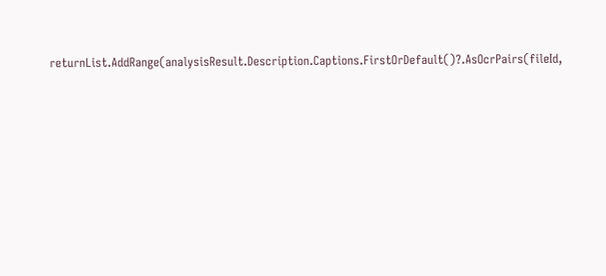returnList.AddRange(analysisResult.Description.Captions.FirstOrDefault()?.AsOcrPairs(fileId,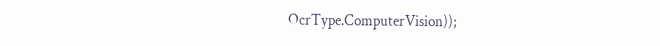OcrType.ComputerVision));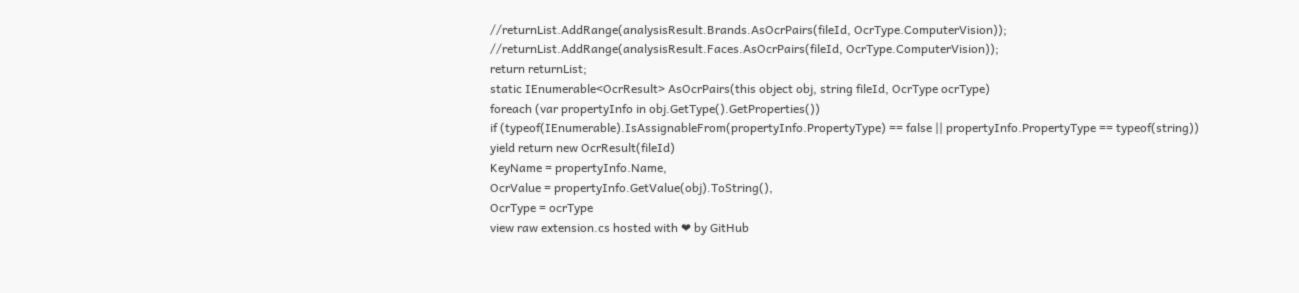//returnList.AddRange(analysisResult.Brands.AsOcrPairs(fileId, OcrType.ComputerVision));
//returnList.AddRange(analysisResult.Faces.AsOcrPairs(fileId, OcrType.ComputerVision));
return returnList;
static IEnumerable<OcrResult> AsOcrPairs(this object obj, string fileId, OcrType ocrType)
foreach (var propertyInfo in obj.GetType().GetProperties())
if (typeof(IEnumerable).IsAssignableFrom(propertyInfo.PropertyType) == false || propertyInfo.PropertyType == typeof(string))
yield return new OcrResult(fileId)
KeyName = propertyInfo.Name,
OcrValue = propertyInfo.GetValue(obj).ToString(),
OcrType = ocrType
view raw extension.cs hosted with ❤ by GitHub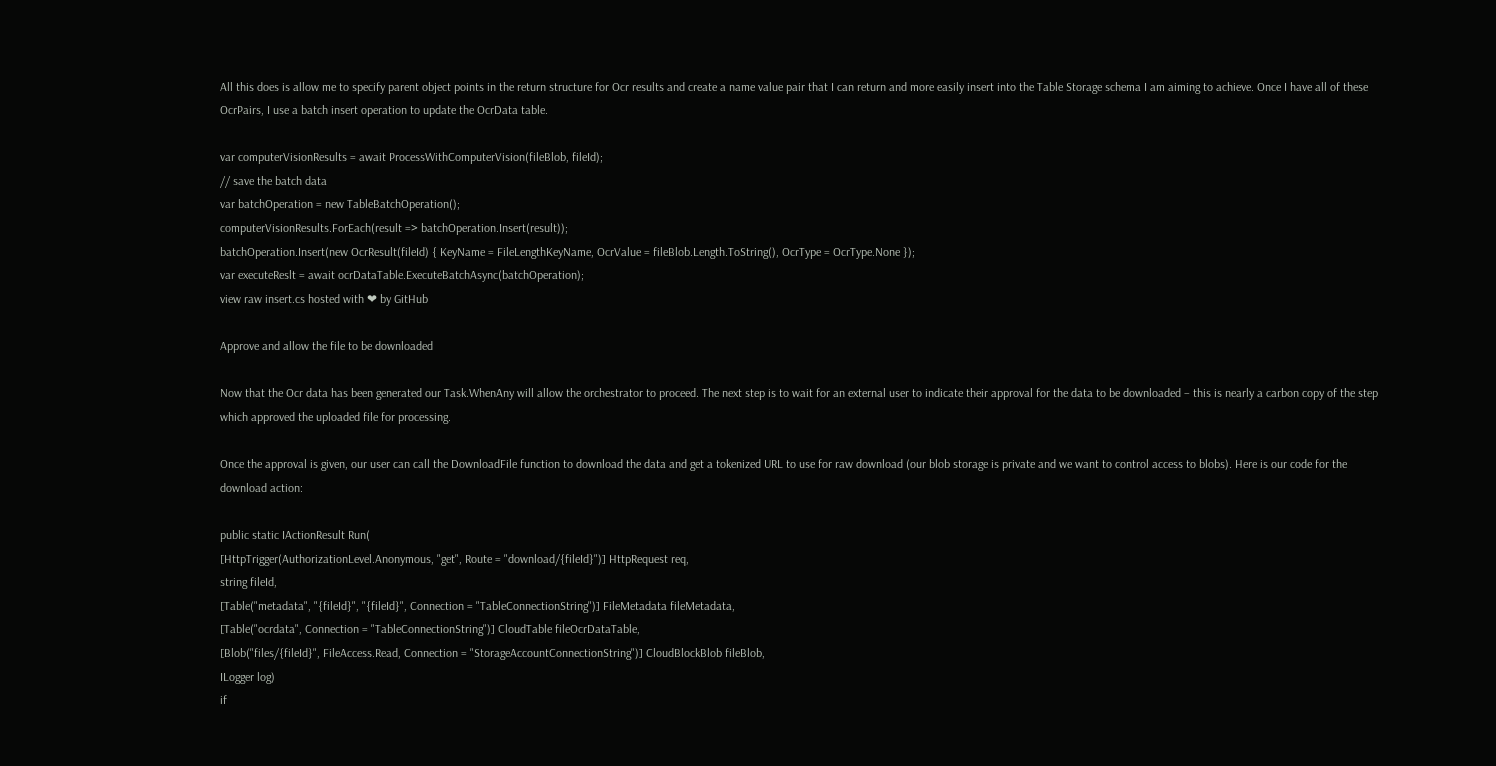All this does is allow me to specify parent object points in the return structure for Ocr results and create a name value pair that I can return and more easily insert into the Table Storage schema I am aiming to achieve. Once I have all of these OcrPairs, I use a batch insert operation to update the OcrData table.

var computerVisionResults = await ProcessWithComputerVision(fileBlob, fileId);
// save the batch data
var batchOperation = new TableBatchOperation();
computerVisionResults.ForEach(result => batchOperation.Insert(result));
batchOperation.Insert(new OcrResult(fileId) { KeyName = FileLengthKeyName, OcrValue = fileBlob.Length.ToString(), OcrType = OcrType.None });
var executeReslt = await ocrDataTable.ExecuteBatchAsync(batchOperation);
view raw insert.cs hosted with ❤ by GitHub

Approve and allow the file to be downloaded

Now that the Ocr data has been generated our Task.WhenAny will allow the orchestrator to proceed. The next step is to wait for an external user to indicate their approval for the data to be downloaded – this is nearly a carbon copy of the step which approved the uploaded file for processing.

Once the approval is given, our user can call the DownloadFile function to download the data and get a tokenized URL to use for raw download (our blob storage is private and we want to control access to blobs). Here is our code for the download action:

public static IActionResult Run(
[HttpTrigger(AuthorizationLevel.Anonymous, "get", Route = "download/{fileId}")] HttpRequest req,
string fileId,
[Table("metadata", "{fileId}", "{fileId}", Connection = "TableConnectionString")] FileMetadata fileMetadata,
[Table("ocrdata", Connection = "TableConnectionString")] CloudTable fileOcrDataTable,
[Blob("files/{fileId}", FileAccess.Read, Connection = "StorageAccountConnectionString")] CloudBlockBlob fileBlob,
ILogger log)
if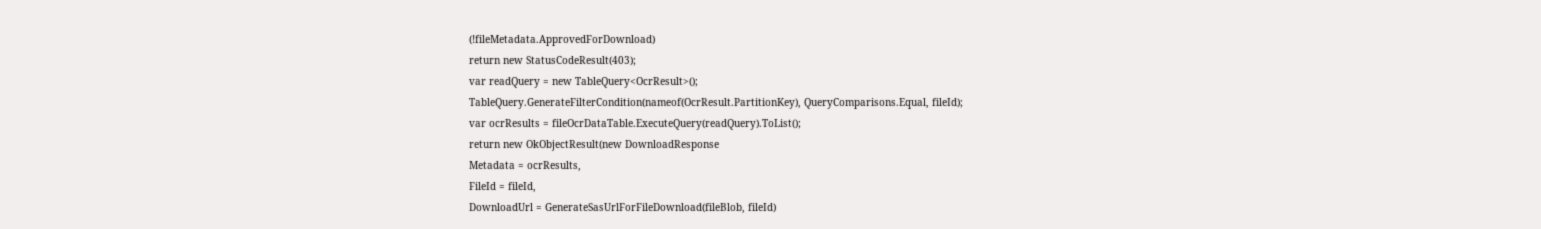(!fileMetadata.ApprovedForDownload)
return new StatusCodeResult(403);
var readQuery = new TableQuery<OcrResult>();
TableQuery.GenerateFilterCondition(nameof(OcrResult.PartitionKey), QueryComparisons.Equal, fileId);
var ocrResults = fileOcrDataTable.ExecuteQuery(readQuery).ToList();
return new OkObjectResult(new DownloadResponse
Metadata = ocrResults,
FileId = fileId,
DownloadUrl = GenerateSasUrlForFileDownload(fileBlob, fileId)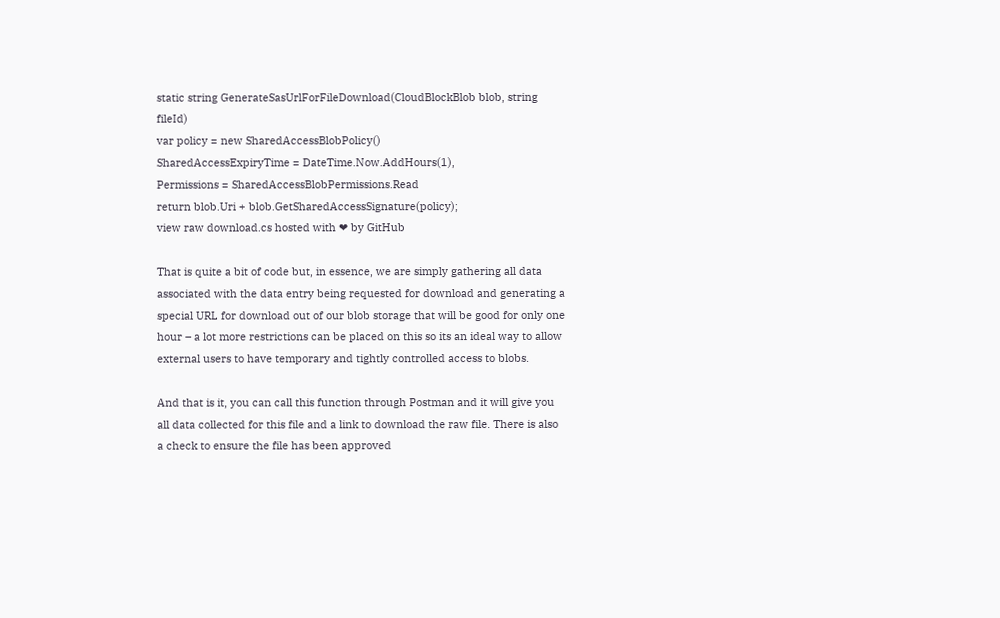static string GenerateSasUrlForFileDownload(CloudBlockBlob blob, string fileId)
var policy = new SharedAccessBlobPolicy()
SharedAccessExpiryTime = DateTime.Now.AddHours(1),
Permissions = SharedAccessBlobPermissions.Read
return blob.Uri + blob.GetSharedAccessSignature(policy);
view raw download.cs hosted with ❤ by GitHub

That is quite a bit of code but, in essence, we are simply gathering all data associated with the data entry being requested for download and generating a special URL for download out of our blob storage that will be good for only one hour – a lot more restrictions can be placed on this so its an ideal way to allow external users to have temporary and tightly controlled access to blobs.

And that is it, you can call this function through Postman and it will give you all data collected for this file and a link to download the raw file. There is also a check to ensure the file has been approved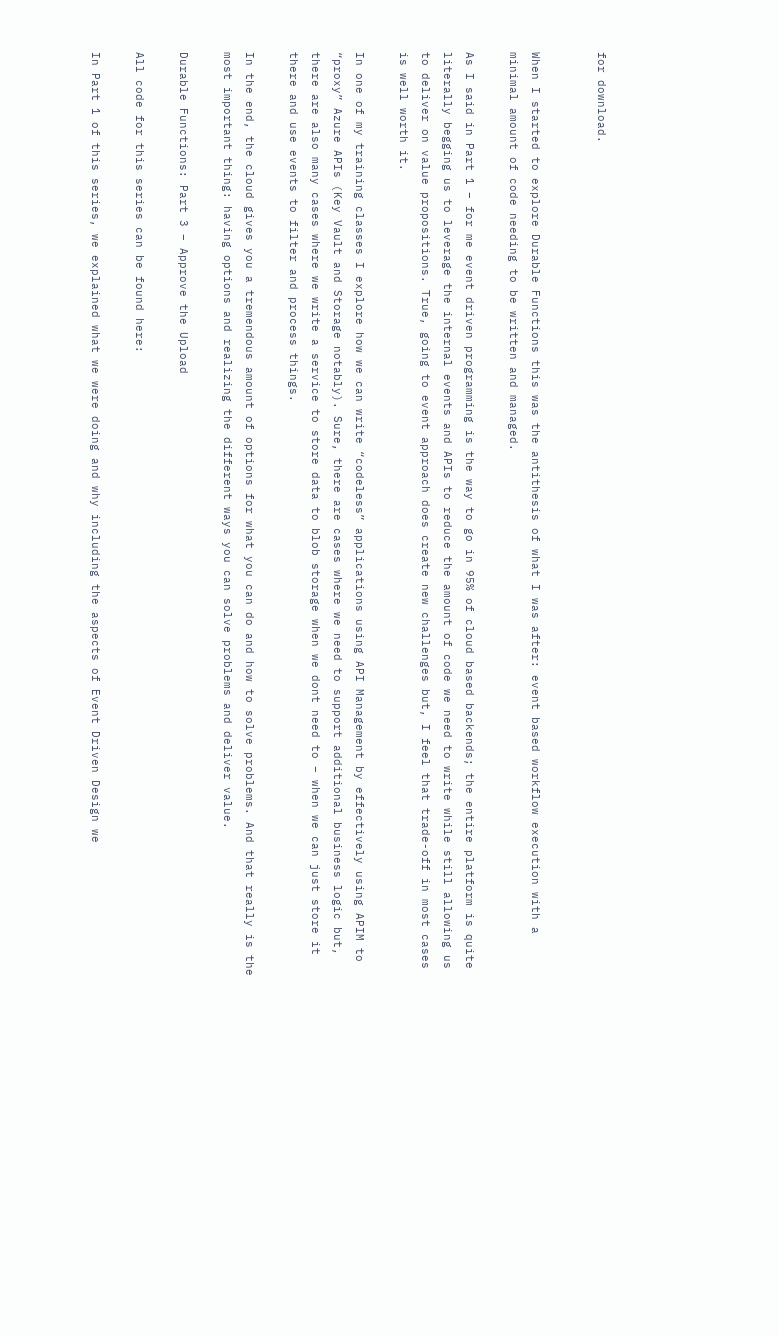for download.


When I started to explore Durable Functions this was the antithesis of what I was after: event based workflow execution with a minimal amount of code needing to be written and managed.

As I said in Part 1 – for me event driven programming is the way to go in 95% of cloud based backends; the entire platform is quite literally begging us to leverage the internal events and APIs to reduce the amount of code we need to write while still allowing us to deliver on value propositions. True, going to event approach does create new challenges but, I feel that trade-off in most cases is well worth it.

In one of my training classes I explore how we can write “codeless” applications using API Management by effectively using APIM to “proxy” Azure APIs (Key Vault and Storage notably). Sure, there are cases where we need to support additional business logic but, there are also many cases where we write a service to store data to blob storage when we dont need to – when we can just store it there and use events to filter and process things.

In the end, the cloud gives you a tremendous amount of options for what you can do and how to solve problems. And that really is the most important thing: having options and realizing the different ways you can solve problems and deliver value.

Durable Functions: Part 3 – Approve the Upload

All code for this series can be found here:

In Part 1 of this series, we explained what we were doing and why including the aspects of Event Driven Design we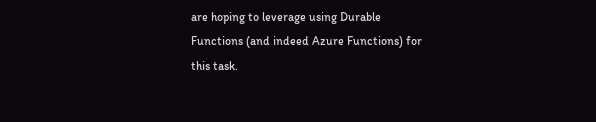are hoping to leverage using Durable Functions (and indeed Azure Functions) for this task.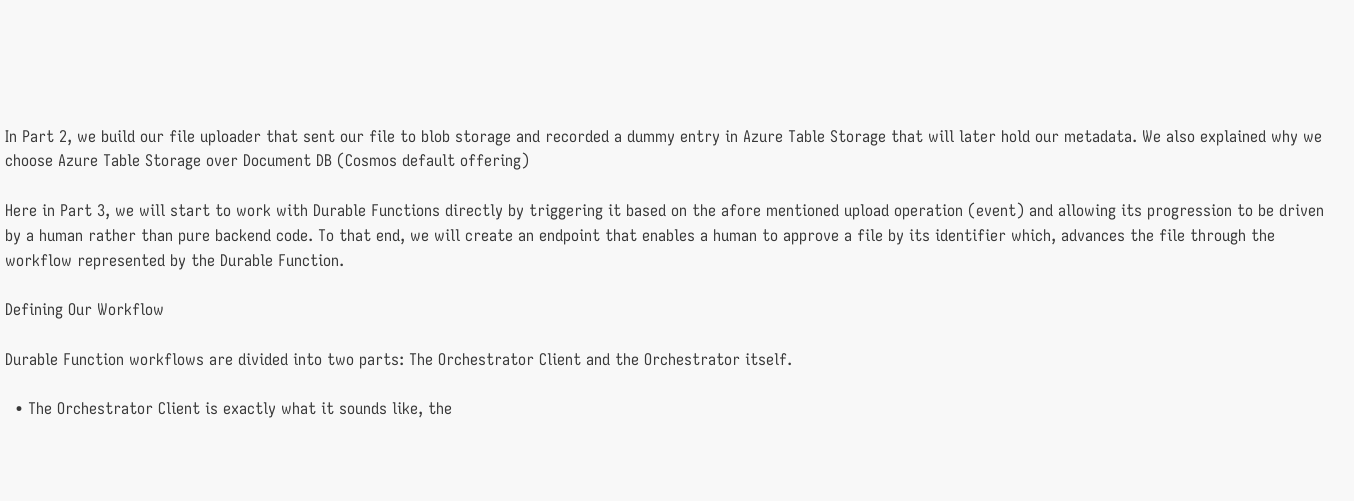In Part 2, we build our file uploader that sent our file to blob storage and recorded a dummy entry in Azure Table Storage that will later hold our metadata. We also explained why we choose Azure Table Storage over Document DB (Cosmos default offering)

Here in Part 3, we will start to work with Durable Functions directly by triggering it based on the afore mentioned upload operation (event) and allowing its progression to be driven by a human rather than pure backend code. To that end, we will create an endpoint that enables a human to approve a file by its identifier which, advances the file through the workflow represented by the Durable Function.

Defining Our Workflow

Durable Function workflows are divided into two parts: The Orchestrator Client and the Orchestrator itself.

  • The Orchestrator Client is exactly what it sounds like, the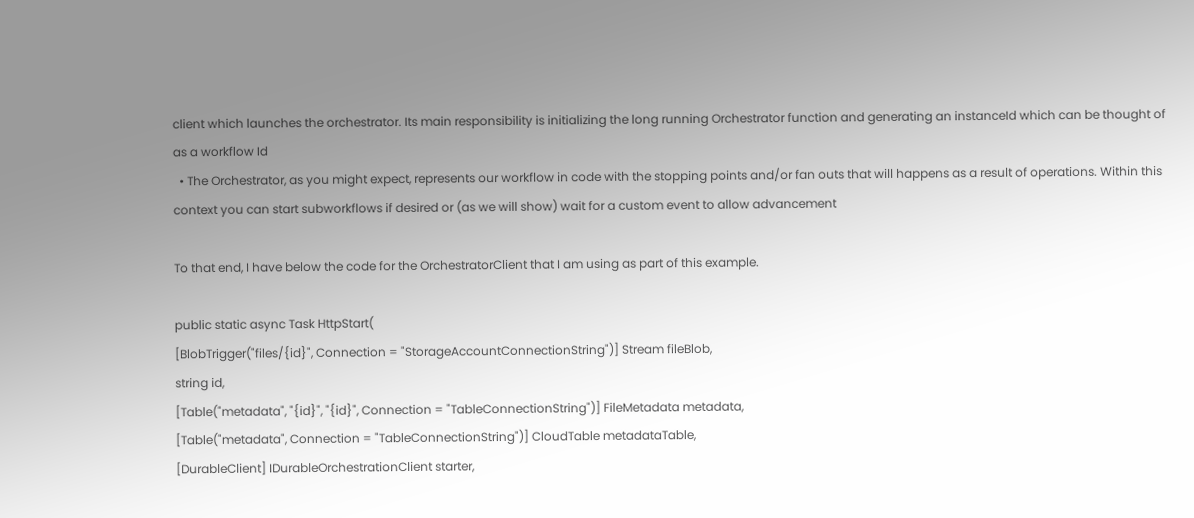client which launches the orchestrator. Its main responsibility is initializing the long running Orchestrator function and generating an instanceId which can be thought of as a workflow Id
  • The Orchestrator, as you might expect, represents our workflow in code with the stopping points and/or fan outs that will happens as a result of operations. Within this context you can start subworkflows if desired or (as we will show) wait for a custom event to allow advancement

To that end, I have below the code for the OrchestratorClient that I am using as part of this example.

public static async Task HttpStart(
[BlobTrigger("files/{id}", Connection = "StorageAccountConnectionString")] Stream fileBlob,
string id,
[Table("metadata", "{id}", "{id}", Connection = "TableConnectionString")] FileMetadata metadata,
[Table("metadata", Connection = "TableConnectionString")] CloudTable metadataTable,
[DurableClient] IDurableOrchestrationClient starter,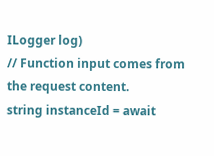ILogger log)
// Function input comes from the request content.
string instanceId = await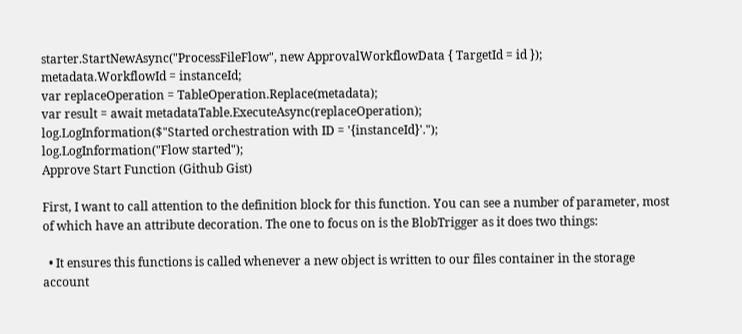starter.StartNewAsync("ProcessFileFlow", new ApprovalWorkflowData { TargetId = id });
metadata.WorkflowId = instanceId;
var replaceOperation = TableOperation.Replace(metadata);
var result = await metadataTable.ExecuteAsync(replaceOperation);
log.LogInformation($"Started orchestration with ID = '{instanceId}'.");
log.LogInformation("Flow started");
Approve Start Function (Github Gist)

First, I want to call attention to the definition block for this function. You can see a number of parameter, most of which have an attribute decoration. The one to focus on is the BlobTrigger as it does two things:

  • It ensures this functions is called whenever a new object is written to our files container in the storage account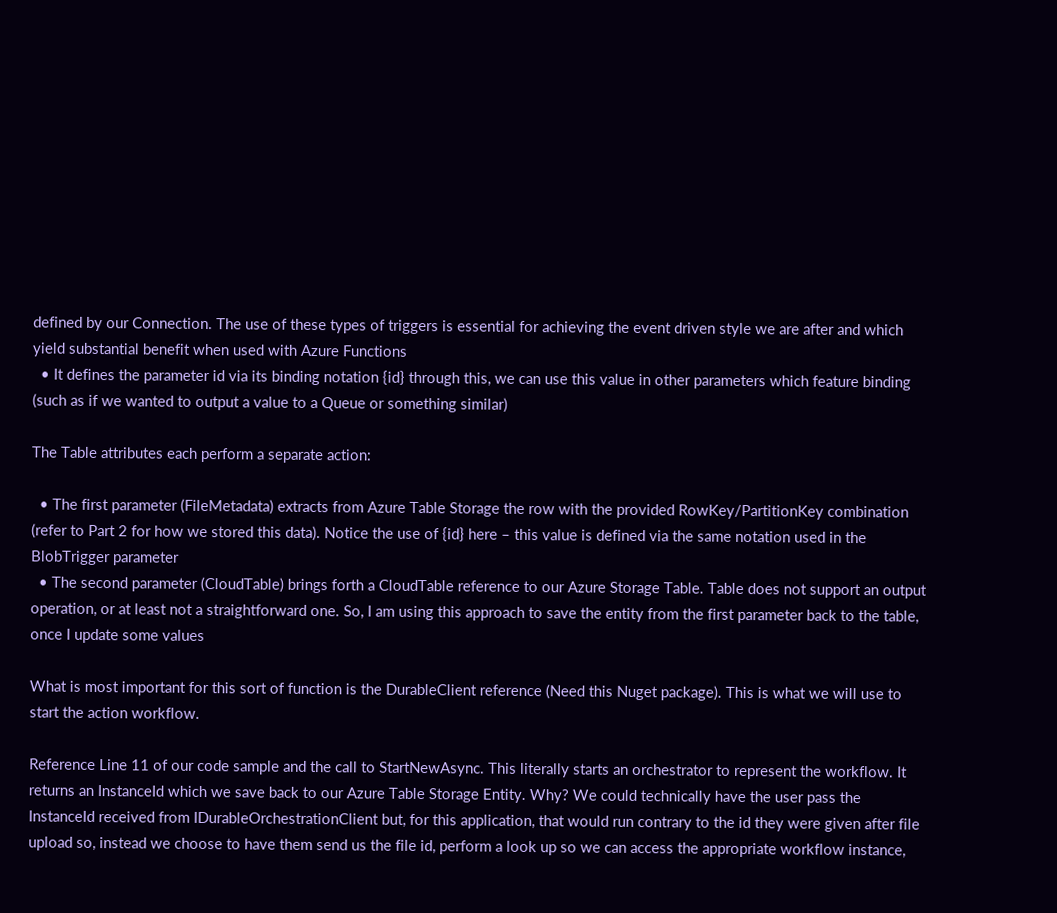defined by our Connection. The use of these types of triggers is essential for achieving the event driven style we are after and which yield substantial benefit when used with Azure Functions
  • It defines the parameter id via its binding notation {id} through this, we can use this value in other parameters which feature binding (such as if we wanted to output a value to a Queue or something similar)

The Table attributes each perform a separate action:

  • The first parameter (FileMetadata) extracts from Azure Table Storage the row with the provided RowKey/PartitionKey combination (refer to Part 2 for how we stored this data). Notice the use of {id} here – this value is defined via the same notation used in the BlobTrigger parameter
  • The second parameter (CloudTable) brings forth a CloudTable reference to our Azure Storage Table. Table does not support an output operation, or at least not a straightforward one. So, I am using this approach to save the entity from the first parameter back to the table, once I update some values

What is most important for this sort of function is the DurableClient reference (Need this Nuget package). This is what we will use to start the action workflow.

Reference Line 11 of our code sample and the call to StartNewAsync. This literally starts an orchestrator to represent the workflow. It returns an InstanceId which we save back to our Azure Table Storage Entity. Why? We could technically have the user pass the InstanceId received from IDurableOrchestrationClient but, for this application, that would run contrary to the id they were given after file upload so, instead we choose to have them send us the file id, perform a look up so we can access the appropriate workflow instance,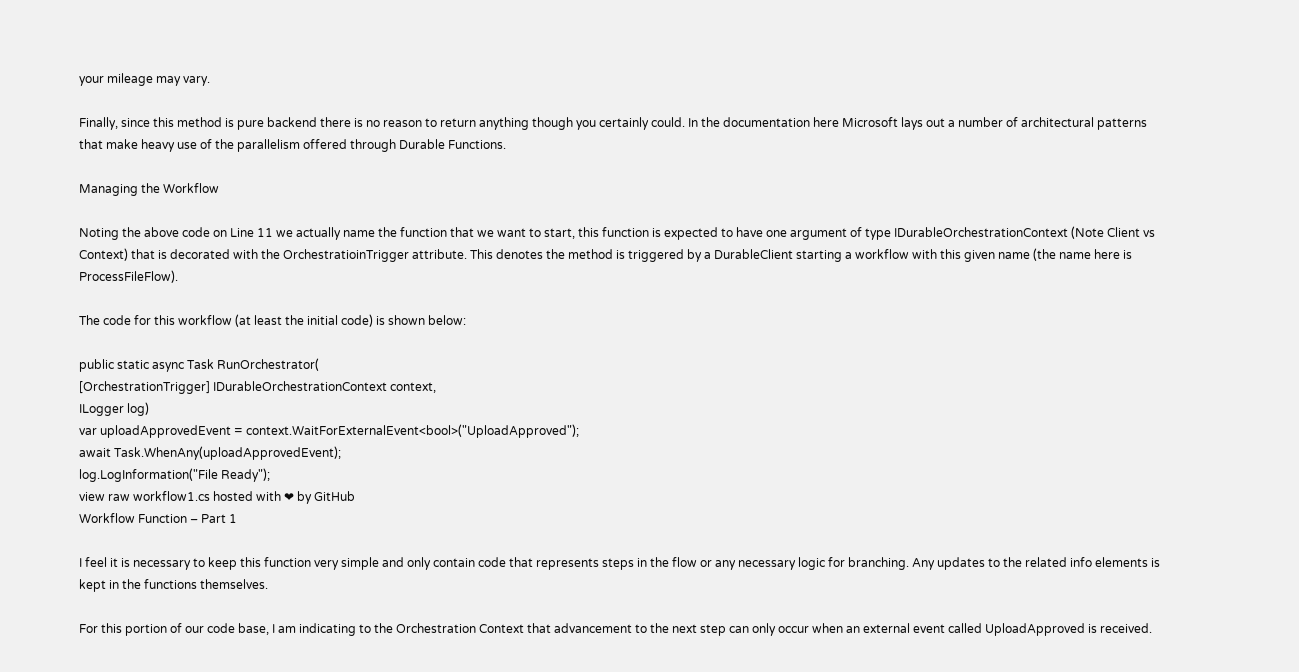your mileage may vary.

Finally, since this method is pure backend there is no reason to return anything though you certainly could. In the documentation here Microsoft lays out a number of architectural patterns that make heavy use of the parallelism offered through Durable Functions.

Managing the Workflow

Noting the above code on Line 11 we actually name the function that we want to start, this function is expected to have one argument of type IDurableOrchestrationContext (Note Client vs Context) that is decorated with the OrchestratioinTrigger attribute. This denotes the method is triggered by a DurableClient starting a workflow with this given name (the name here is ProcessFileFlow).

The code for this workflow (at least the initial code) is shown below:

public static async Task RunOrchestrator(
[OrchestrationTrigger] IDurableOrchestrationContext context,
ILogger log)
var uploadApprovedEvent = context.WaitForExternalEvent<bool>("UploadApproved");
await Task.WhenAny(uploadApprovedEvent);
log.LogInformation("File Ready");
view raw workflow1.cs hosted with ❤ by GitHub
Workflow Function – Part 1

I feel it is necessary to keep this function very simple and only contain code that represents steps in the flow or any necessary logic for branching. Any updates to the related info elements is kept in the functions themselves.

For this portion of our code base, I am indicating to the Orchestration Context that advancement to the next step can only occur when an external event called UploadApproved is received.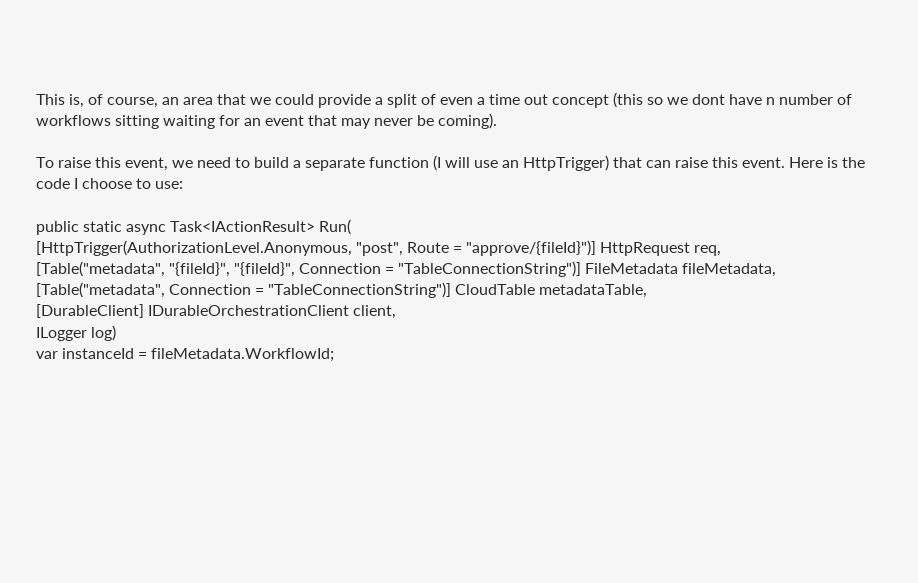This is, of course, an area that we could provide a split of even a time out concept (this so we dont have n number of workflows sitting waiting for an event that may never be coming).

To raise this event, we need to build a separate function (I will use an HttpTrigger) that can raise this event. Here is the code I choose to use:

public static async Task<IActionResult> Run(
[HttpTrigger(AuthorizationLevel.Anonymous, "post", Route = "approve/{fileId}")] HttpRequest req,
[Table("metadata", "{fileId}", "{fileId}", Connection = "TableConnectionString")] FileMetadata fileMetadata,
[Table("metadata", Connection = "TableConnectionString")] CloudTable metadataTable,
[DurableClient] IDurableOrchestrationClient client,
ILogger log)
var instanceId = fileMetadata.WorkflowId;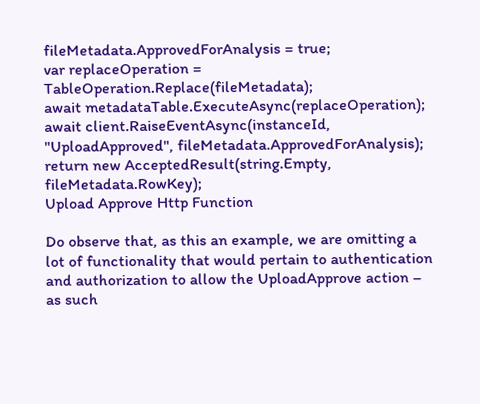fileMetadata.ApprovedForAnalysis = true;
var replaceOperation = TableOperation.Replace(fileMetadata);
await metadataTable.ExecuteAsync(replaceOperation);
await client.RaiseEventAsync(instanceId, "UploadApproved", fileMetadata.ApprovedForAnalysis);
return new AcceptedResult(string.Empty, fileMetadata.RowKey);
Upload Approve Http Function

Do observe that, as this an example, we are omitting a lot of functionality that would pertain to authentication and authorization to allow the UploadApprove action – as such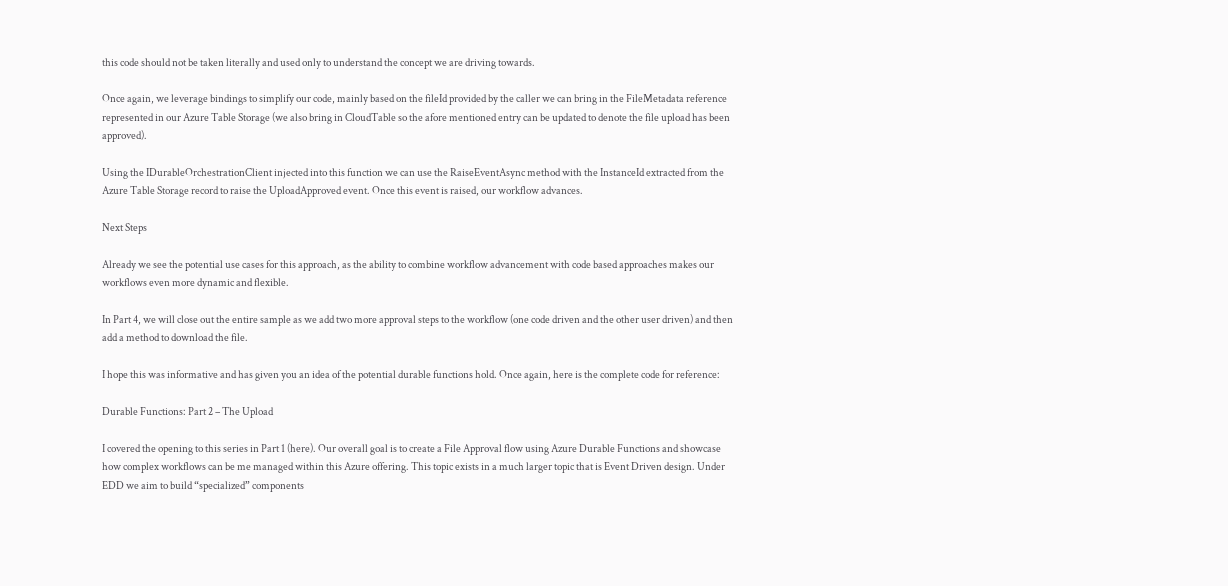this code should not be taken literally and used only to understand the concept we are driving towards.

Once again, we leverage bindings to simplify our code, mainly based on the fileId provided by the caller we can bring in the FileMetadata reference represented in our Azure Table Storage (we also bring in CloudTable so the afore mentioned entry can be updated to denote the file upload has been approved).

Using the IDurableOrchestrationClient injected into this function we can use the RaiseEventAsync method with the InstanceId extracted from the Azure Table Storage record to raise the UploadApproved event. Once this event is raised, our workflow advances.

Next Steps

Already we see the potential use cases for this approach, as the ability to combine workflow advancement with code based approaches makes our workflows even more dynamic and flexible.

In Part 4, we will close out the entire sample as we add two more approval steps to the workflow (one code driven and the other user driven) and then add a method to download the file.

I hope this was informative and has given you an idea of the potential durable functions hold. Once again, here is the complete code for reference:

Durable Functions: Part 2 – The Upload

I covered the opening to this series in Part 1 (here). Our overall goal is to create a File Approval flow using Azure Durable Functions and showcase how complex workflows can be me managed within this Azure offering. This topic exists in a much larger topic that is Event Driven design. Under EDD we aim to build “specialized” components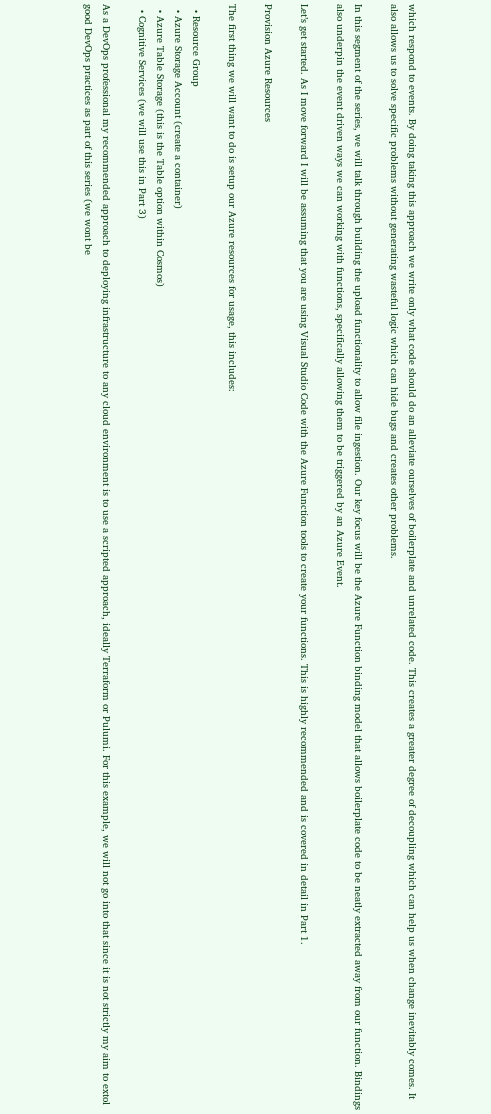which respond to events. By doing taking this approach we write only what code should do an alleviate ourselves of boilerplate and unrelated code. This creates a greater degree of decoupling which can help us when change inevitably comes. It also allows us to solve specific problems without generating wasteful logic which can hide bugs and creates other problems.

In this segment of the series, we will talk through building the upload functionality to allow file ingestion. Our key focus will be the Azure Function binding model that allows boilerplate code to be neatly extracted away from our function. Bindings also underpin the event driven ways we can working with functions, specifically allowing them to be triggered by an Azure Event.

Let’s get started. As I move forward I will be assuming that you are using Visual Studio Code with the Azure Function tools to create your functions. This is highly recommended and is covered in detail in Part 1.

Provision Azure Resources

The first thing we will want to do is setup our Azure resources for usage, this includes:

  • Resource Group
  • Azure Storage Account (create a container)
  • Azure Table Storage (this is the Table option within Cosmos)
  • Cognitive Services (we will use this in Part 3)

As a DevOps professional my recommended approach to deploying infrastructure to any cloud environment is to use a scripted approach, ideally Terraform or Pulumi. For this example, we will not go into that since it is not strictly my aim to extol good DevOps practices as part of this series (we wont be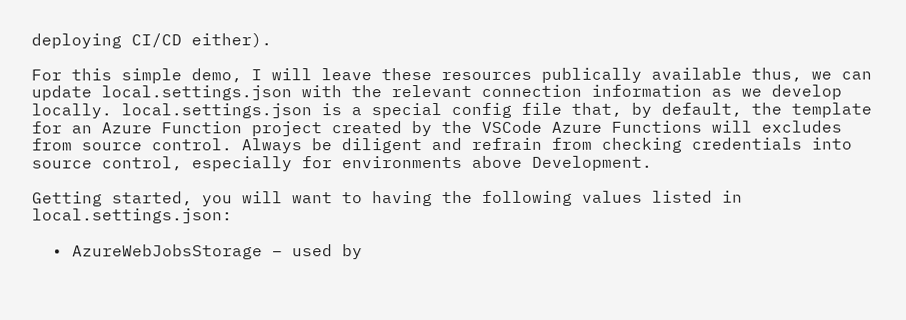deploying CI/CD either).

For this simple demo, I will leave these resources publically available thus, we can update local.settings.json with the relevant connection information as we develop locally. local.settings.json is a special config file that, by default, the template for an Azure Function project created by the VSCode Azure Functions will excludes from source control. Always be diligent and refrain from checking credentials into source control, especially for environments above Development.

Getting started, you will want to having the following values listed in local.settings.json:

  • AzureWebJobsStorage – used by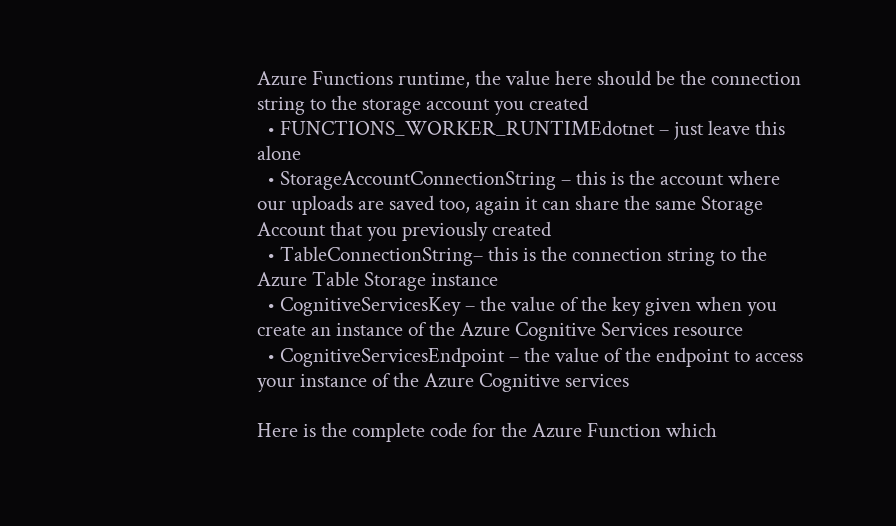Azure Functions runtime, the value here should be the connection string to the storage account you created
  • FUNCTIONS_WORKER_RUNTIMEdotnet – just leave this alone
  • StorageAccountConnectionString – this is the account where our uploads are saved too, again it can share the same Storage Account that you previously created
  • TableConnectionString– this is the connection string to the Azure Table Storage instance
  • CognitiveServicesKey – the value of the key given when you create an instance of the Azure Cognitive Services resource
  • CognitiveServicesEndpoint – the value of the endpoint to access your instance of the Azure Cognitive services

Here is the complete code for the Azure Function which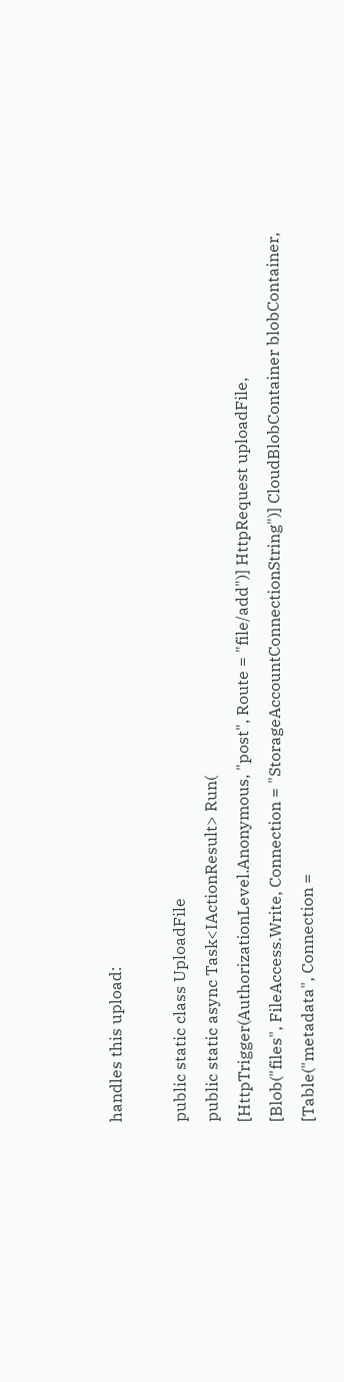handles this upload:

public static class UploadFile
public static async Task<IActionResult> Run(
[HttpTrigger(AuthorizationLevel.Anonymous, "post", Route = "file/add")] HttpRequest uploadFile,
[Blob("files", FileAccess.Write, Connection = "StorageAccountConnectionString")] CloudBlobContainer blobContainer,
[Table("metadata", Connection =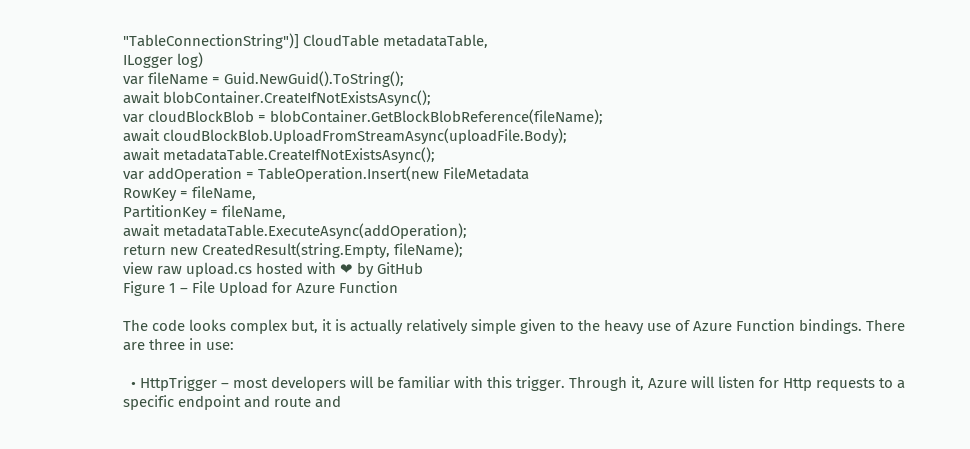"TableConnectionString")] CloudTable metadataTable,
ILogger log)
var fileName = Guid.NewGuid().ToString();
await blobContainer.CreateIfNotExistsAsync();
var cloudBlockBlob = blobContainer.GetBlockBlobReference(fileName);
await cloudBlockBlob.UploadFromStreamAsync(uploadFile.Body);
await metadataTable.CreateIfNotExistsAsync();
var addOperation = TableOperation.Insert(new FileMetadata
RowKey = fileName,
PartitionKey = fileName,
await metadataTable.ExecuteAsync(addOperation);
return new CreatedResult(string.Empty, fileName);
view raw upload.cs hosted with ❤ by GitHub
Figure 1 – File Upload for Azure Function

The code looks complex but, it is actually relatively simple given to the heavy use of Azure Function bindings. There are three in use:

  • HttpTrigger – most developers will be familiar with this trigger. Through it, Azure will listen for Http requests to a specific endpoint and route and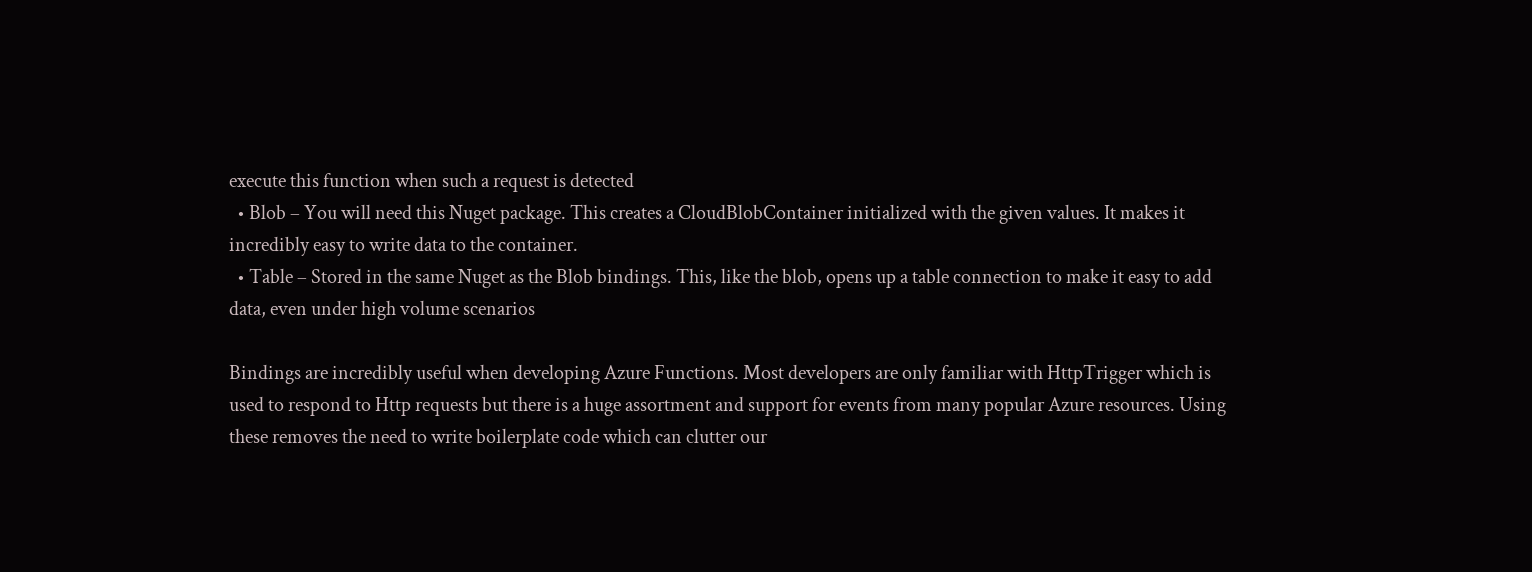execute this function when such a request is detected
  • Blob – You will need this Nuget package. This creates a CloudBlobContainer initialized with the given values. It makes it incredibly easy to write data to the container.
  • Table – Stored in the same Nuget as the Blob bindings. This, like the blob, opens up a table connection to make it easy to add data, even under high volume scenarios

Bindings are incredibly useful when developing Azure Functions. Most developers are only familiar with HttpTrigger which is used to respond to Http requests but there is a huge assortment and support for events from many popular Azure resources. Using these removes the need to write boilerplate code which can clutter our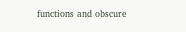functions and obscure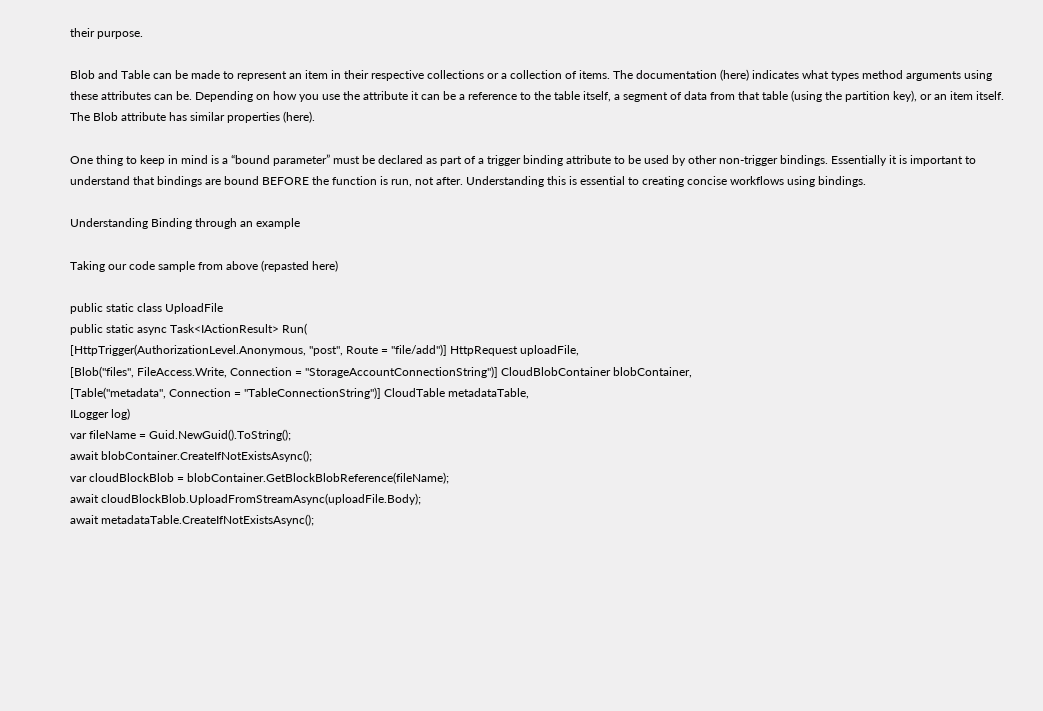their purpose.

Blob and Table can be made to represent an item in their respective collections or a collection of items. The documentation (here) indicates what types method arguments using these attributes can be. Depending on how you use the attribute it can be a reference to the table itself, a segment of data from that table (using the partition key), or an item itself. The Blob attribute has similar properties (here).

One thing to keep in mind is a “bound parameter” must be declared as part of a trigger binding attribute to be used by other non-trigger bindings. Essentially it is important to understand that bindings are bound BEFORE the function is run, not after. Understanding this is essential to creating concise workflows using bindings.

Understanding Binding through an example

Taking our code sample from above (repasted here)

public static class UploadFile
public static async Task<IActionResult> Run(
[HttpTrigger(AuthorizationLevel.Anonymous, "post", Route = "file/add")] HttpRequest uploadFile,
[Blob("files", FileAccess.Write, Connection = "StorageAccountConnectionString")] CloudBlobContainer blobContainer,
[Table("metadata", Connection = "TableConnectionString")] CloudTable metadataTable,
ILogger log)
var fileName = Guid.NewGuid().ToString();
await blobContainer.CreateIfNotExistsAsync();
var cloudBlockBlob = blobContainer.GetBlockBlobReference(fileName);
await cloudBlockBlob.UploadFromStreamAsync(uploadFile.Body);
await metadataTable.CreateIfNotExistsAsync();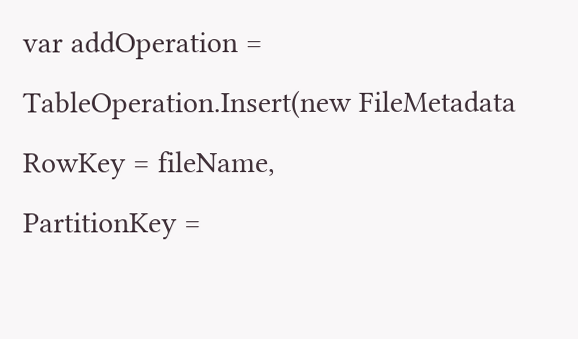var addOperation = TableOperation.Insert(new FileMetadata
RowKey = fileName,
PartitionKey =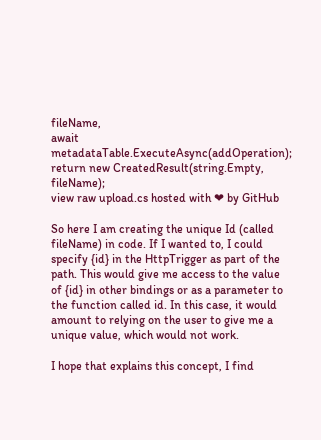fileName,
await metadataTable.ExecuteAsync(addOperation);
return new CreatedResult(string.Empty, fileName);
view raw upload.cs hosted with ❤ by GitHub

So here I am creating the unique Id (called fileName) in code. If I wanted to, I could specify {id} in the HttpTrigger as part of the path. This would give me access to the value of {id} in other bindings or as a parameter to the function called id. In this case, it would amount to relying on the user to give me a unique value, which would not work.

I hope that explains this concept, I find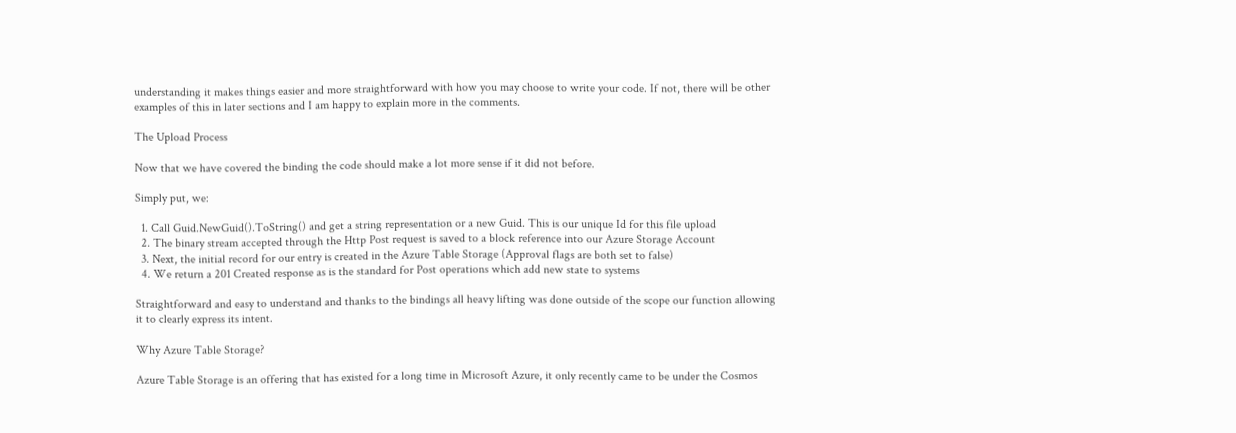understanding it makes things easier and more straightforward with how you may choose to write your code. If not, there will be other examples of this in later sections and I am happy to explain more in the comments.

The Upload Process

Now that we have covered the binding the code should make a lot more sense if it did not before.

Simply put, we:

  1. Call Guid.NewGuid().ToString() and get a string representation or a new Guid. This is our unique Id for this file upload
  2. The binary stream accepted through the Http Post request is saved to a block reference into our Azure Storage Account
  3. Next, the initial record for our entry is created in the Azure Table Storage (Approval flags are both set to false)
  4. We return a 201 Created response as is the standard for Post operations which add new state to systems

Straightforward and easy to understand and thanks to the bindings all heavy lifting was done outside of the scope our function allowing it to clearly express its intent.

Why Azure Table Storage?

Azure Table Storage is an offering that has existed for a long time in Microsoft Azure, it only recently came to be under the Cosmos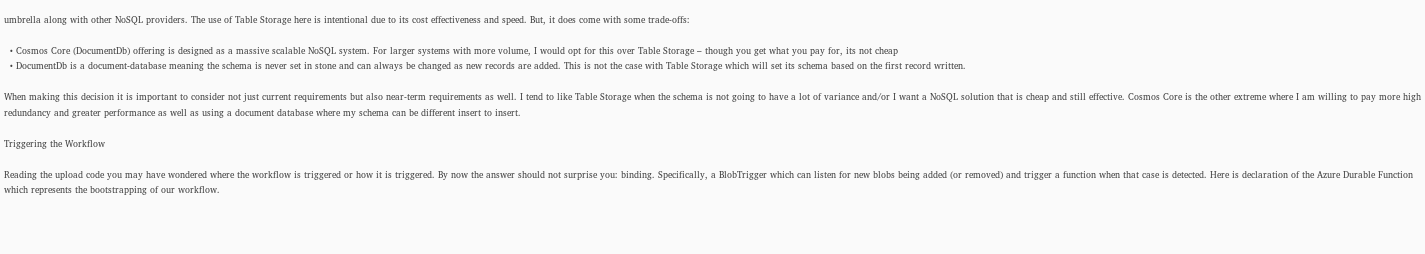umbrella along with other NoSQL providers. The use of Table Storage here is intentional due to its cost effectiveness and speed. But, it does come with some trade-offs:

  • Cosmos Core (DocumentDb) offering is designed as a massive scalable NoSQL system. For larger systems with more volume, I would opt for this over Table Storage – though you get what you pay for, its not cheap
  • DocumentDb is a document-database meaning the schema is never set in stone and can always be changed as new records are added. This is not the case with Table Storage which will set its schema based on the first record written.

When making this decision it is important to consider not just current requirements but also near-term requirements as well. I tend to like Table Storage when the schema is not going to have a lot of variance and/or I want a NoSQL solution that is cheap and still effective. Cosmos Core is the other extreme where I am willing to pay more high redundancy and greater performance as well as using a document database where my schema can be different insert to insert.

Triggering the Workflow

Reading the upload code you may have wondered where the workflow is triggered or how it is triggered. By now the answer should not surprise you: binding. Specifically, a BlobTrigger which can listen for new blobs being added (or removed) and trigger a function when that case is detected. Here is declaration of the Azure Durable Function which represents the bootstrapping of our workflow.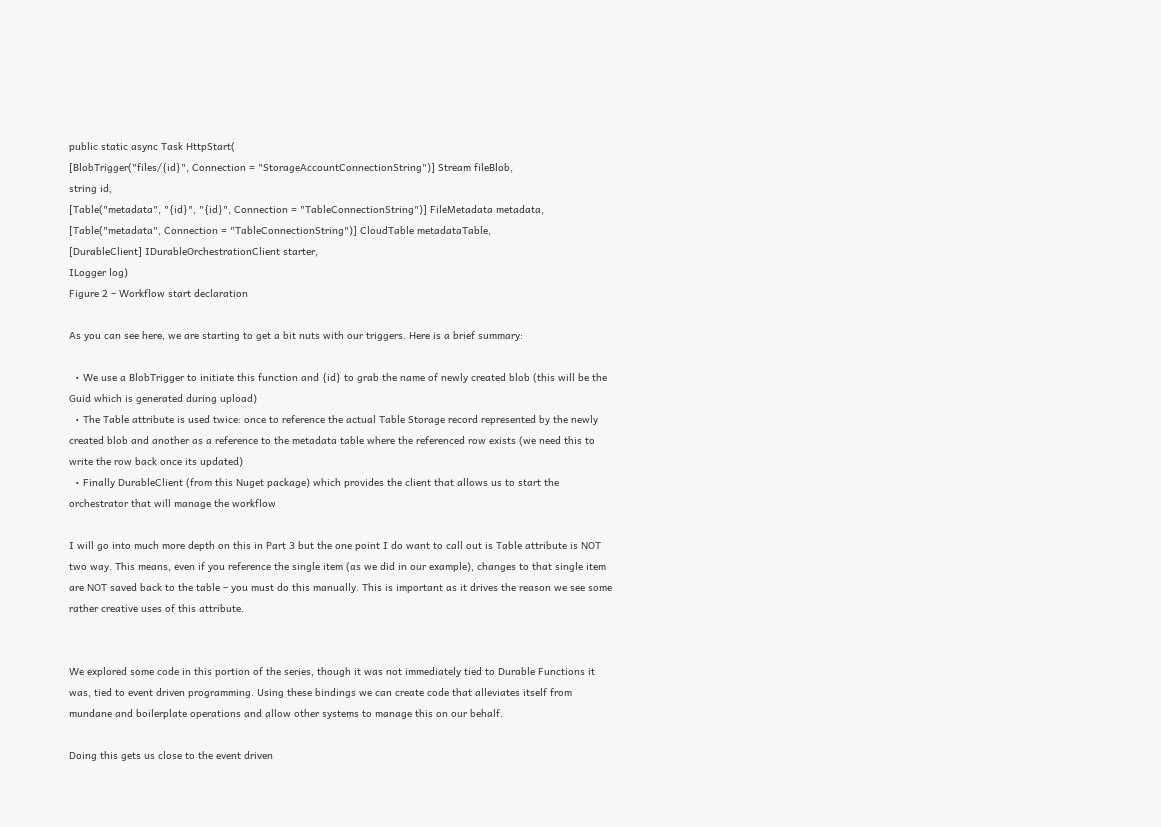public static async Task HttpStart(
[BlobTrigger("files/{id}", Connection = "StorageAccountConnectionString")] Stream fileBlob,
string id,
[Table("metadata", "{id}", "{id}", Connection = "TableConnectionString")] FileMetadata metadata,
[Table("metadata", Connection = "TableConnectionString")] CloudTable metadataTable,
[DurableClient] IDurableOrchestrationClient starter,
ILogger log)
Figure 2 – Workflow start declaration

As you can see here, we are starting to get a bit nuts with our triggers. Here is a brief summary:

  • We use a BlobTrigger to initiate this function and {id} to grab the name of newly created blob (this will be the Guid which is generated during upload)
  • The Table attribute is used twice: once to reference the actual Table Storage record represented by the newly created blob and another as a reference to the metadata table where the referenced row exists (we need this to write the row back once its updated)
  • Finally DurableClient (from this Nuget package) which provides the client that allows us to start the orchestrator that will manage the workflow

I will go into much more depth on this in Part 3 but the one point I do want to call out is Table attribute is NOT two way. This means, even if you reference the single item (as we did in our example), changes to that single item are NOT saved back to the table – you must do this manually. This is important as it drives the reason we see some rather creative uses of this attribute.


We explored some code in this portion of the series, though it was not immediately tied to Durable Functions it was, tied to event driven programming. Using these bindings we can create code that alleviates itself from mundane and boilerplate operations and allow other systems to manage this on our behalf.

Doing this gets us close to the event driven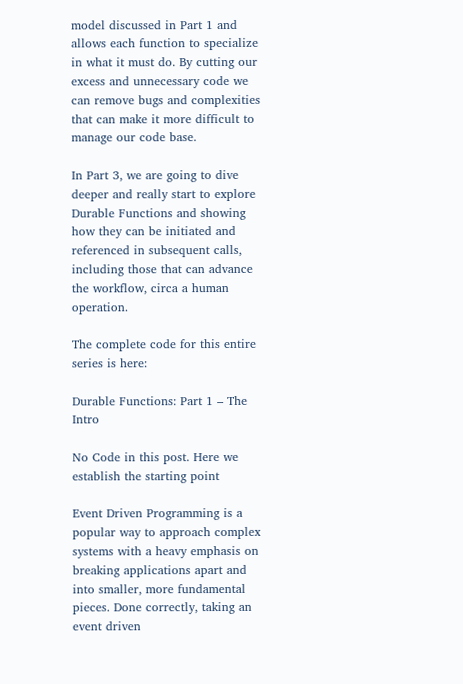model discussed in Part 1 and allows each function to specialize in what it must do. By cutting our excess and unnecessary code we can remove bugs and complexities that can make it more difficult to manage our code base.

In Part 3, we are going to dive deeper and really start to explore Durable Functions and showing how they can be initiated and referenced in subsequent calls, including those that can advance the workflow, circa a human operation.

The complete code for this entire series is here:

Durable Functions: Part 1 – The Intro

No Code in this post. Here we establish the starting point

Event Driven Programming is a popular way to approach complex systems with a heavy emphasis on breaking applications apart and into smaller, more fundamental pieces. Done correctly, taking an event driven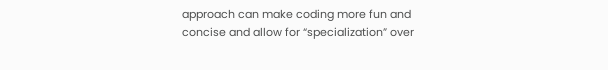approach can make coding more fun and concise and allow for “specialization” over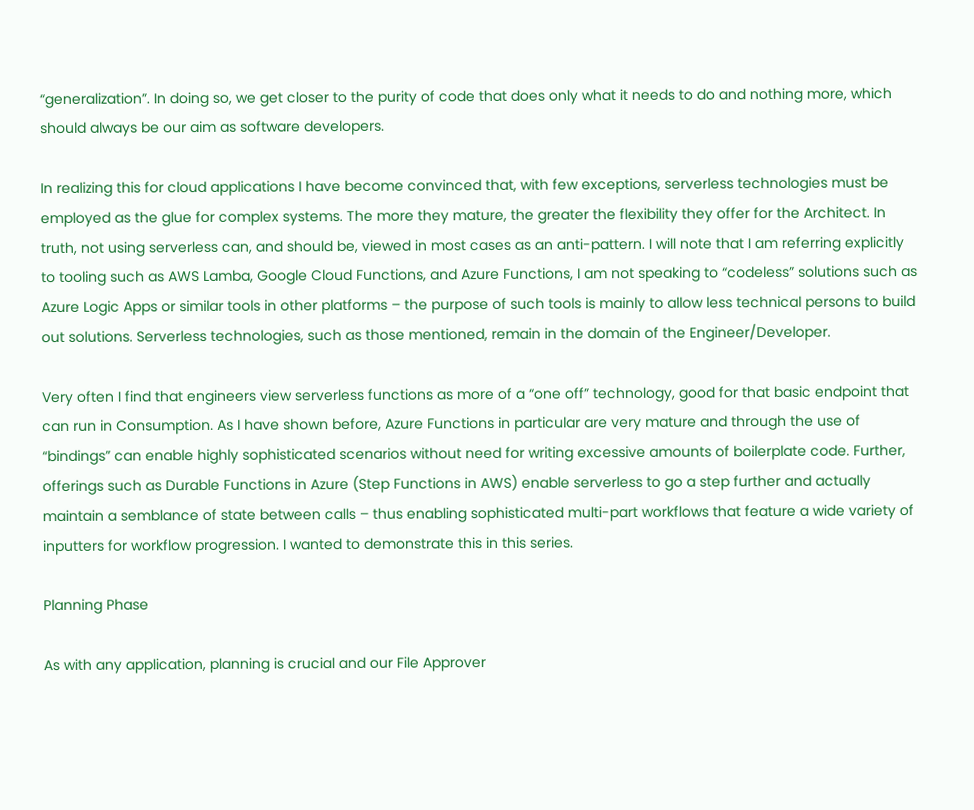“generalization”. In doing so, we get closer to the purity of code that does only what it needs to do and nothing more, which should always be our aim as software developers.

In realizing this for cloud applications I have become convinced that, with few exceptions, serverless technologies must be employed as the glue for complex systems. The more they mature, the greater the flexibility they offer for the Architect. In truth, not using serverless can, and should be, viewed in most cases as an anti-pattern. I will note that I am referring explicitly to tooling such as AWS Lamba, Google Cloud Functions, and Azure Functions, I am not speaking to “codeless” solutions such as Azure Logic Apps or similar tools in other platforms – the purpose of such tools is mainly to allow less technical persons to build out solutions. Serverless technologies, such as those mentioned, remain in the domain of the Engineer/Developer.

Very often I find that engineers view serverless functions as more of a “one off” technology, good for that basic endpoint that can run in Consumption. As I have shown before, Azure Functions in particular are very mature and through the use of “bindings” can enable highly sophisticated scenarios without need for writing excessive amounts of boilerplate code. Further, offerings such as Durable Functions in Azure (Step Functions in AWS) enable serverless to go a step further and actually maintain a semblance of state between calls – thus enabling sophisticated multi-part workflows that feature a wide variety of inputters for workflow progression. I wanted to demonstrate this in this series.

Planning Phase

As with any application, planning is crucial and our File Approver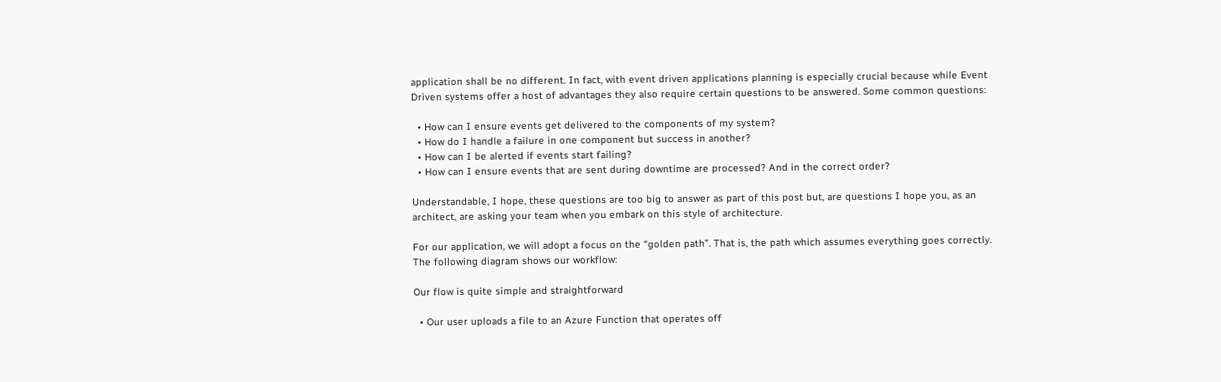application shall be no different. In fact, with event driven applications planning is especially crucial because while Event Driven systems offer a host of advantages they also require certain questions to be answered. Some common questions:

  • How can I ensure events get delivered to the components of my system?
  • How do I handle a failure in one component but success in another?
  • How can I be alerted if events start failing?
  • How can I ensure events that are sent during downtime are processed? And in the correct order?

Understandable, I hope, these questions are too big to answer as part of this post but, are questions I hope you, as an architect, are asking your team when you embark on this style of architecture.

For our application, we will adopt a focus on the “golden path”. That is, the path which assumes everything goes correctly. The following diagram shows our workflow:

Our flow is quite simple and straightforward

  • Our user uploads a file to an Azure Function that operates off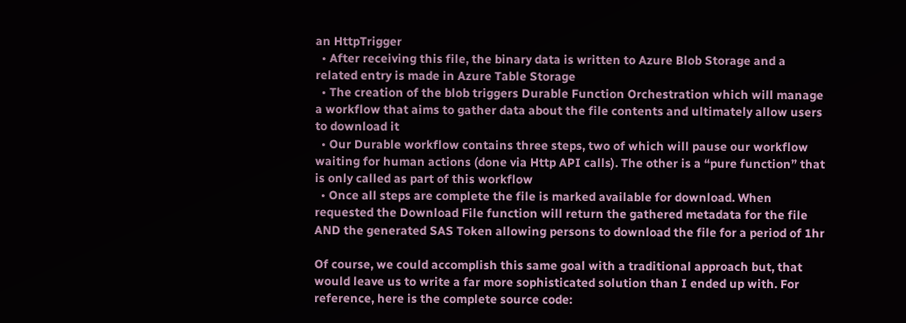an HttpTrigger
  • After receiving this file, the binary data is written to Azure Blob Storage and a related entry is made in Azure Table Storage
  • The creation of the blob triggers Durable Function Orchestration which will manage a workflow that aims to gather data about the file contents and ultimately allow users to download it
  • Our Durable workflow contains three steps, two of which will pause our workflow waiting for human actions (done via Http API calls). The other is a “pure function” that is only called as part of this workflow
  • Once all steps are complete the file is marked available for download. When requested the Download File function will return the gathered metadata for the file AND the generated SAS Token allowing persons to download the file for a period of 1hr

Of course, we could accomplish this same goal with a traditional approach but, that would leave us to write a far more sophisticated solution than I ended up with. For reference, here is the complete source code: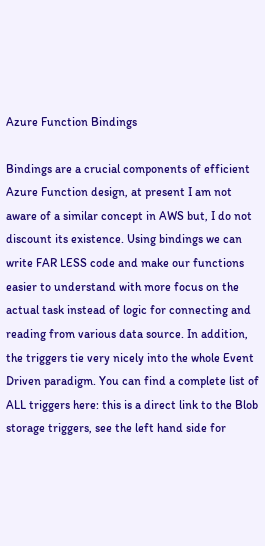Azure Function Bindings

Bindings are a crucial components of efficient Azure Function design, at present I am not aware of a similar concept in AWS but, I do not discount its existence. Using bindings we can write FAR LESS code and make our functions easier to understand with more focus on the actual task instead of logic for connecting and reading from various data source. In addition, the triggers tie very nicely into the whole Event Driven paradigm. You can find a complete list of ALL triggers here: this is a direct link to the Blob storage triggers, see the left hand side for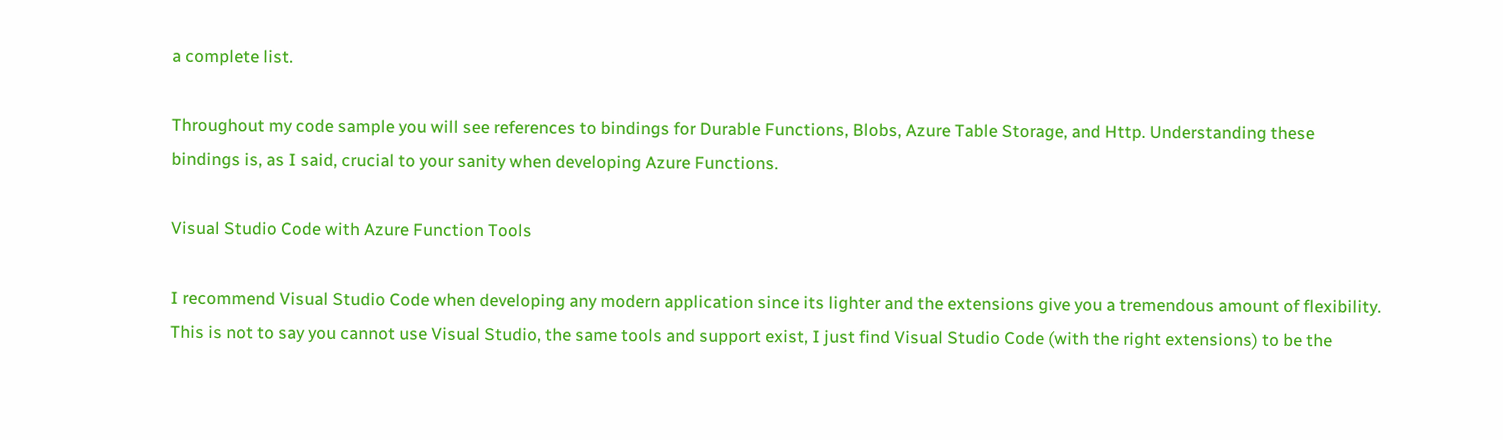a complete list.

Throughout my code sample you will see references to bindings for Durable Functions, Blobs, Azure Table Storage, and Http. Understanding these bindings is, as I said, crucial to your sanity when developing Azure Functions.

Visual Studio Code with Azure Function Tools

I recommend Visual Studio Code when developing any modern application since its lighter and the extensions give you a tremendous amount of flexibility. This is not to say you cannot use Visual Studio, the same tools and support exist, I just find Visual Studio Code (with the right extensions) to be the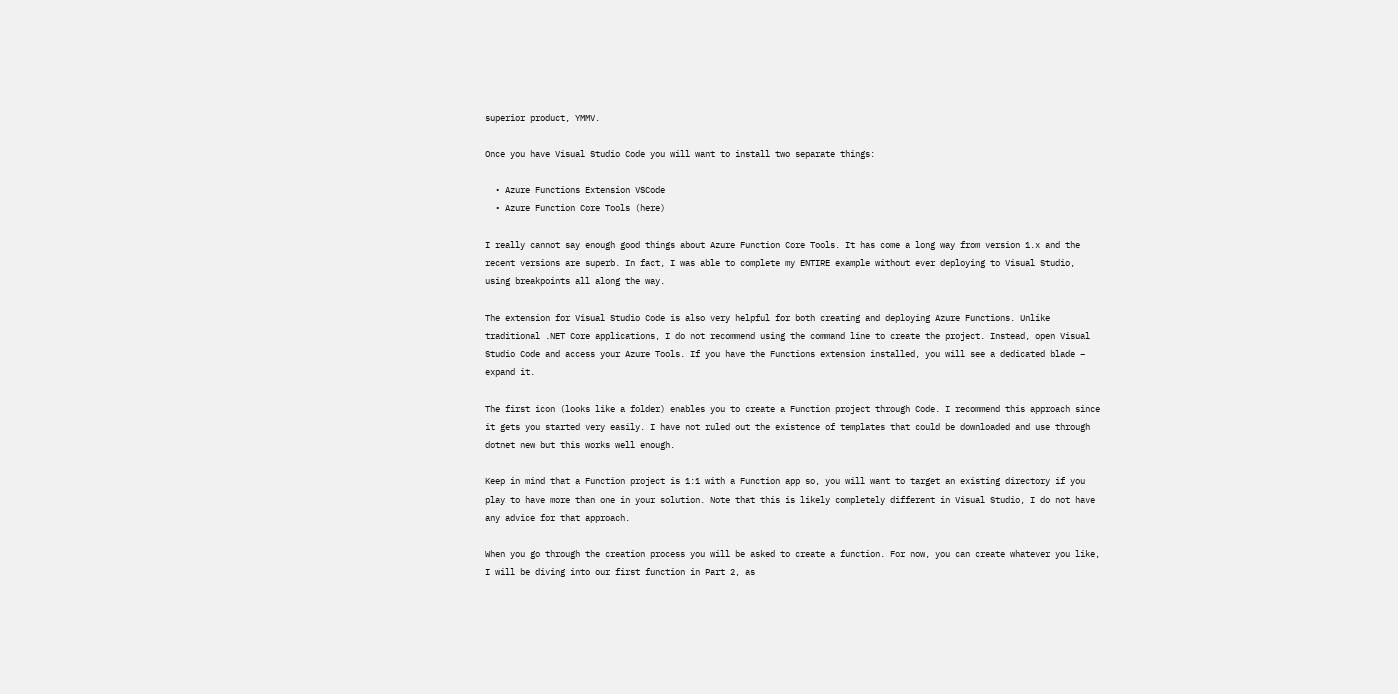superior product, YMMV.

Once you have Visual Studio Code you will want to install two separate things:

  • Azure Functions Extension VSCode
  • Azure Function Core Tools (here)

I really cannot say enough good things about Azure Function Core Tools. It has come a long way from version 1.x and the recent versions are superb. In fact, I was able to complete my ENTIRE example without ever deploying to Visual Studio, using breakpoints all along the way.

The extension for Visual Studio Code is also very helpful for both creating and deploying Azure Functions. Unlike traditional .NET Core applications, I do not recommend using the command line to create the project. Instead, open Visual Studio Code and access your Azure Tools. If you have the Functions extension installed, you will see a dedicated blade – expand it.

The first icon (looks like a folder) enables you to create a Function project through Code. I recommend this approach since it gets you started very easily. I have not ruled out the existence of templates that could be downloaded and use through dotnet new but this works well enough.

Keep in mind that a Function project is 1:1 with a Function app so, you will want to target an existing directory if you play to have more than one in your solution. Note that this is likely completely different in Visual Studio, I do not have any advice for that approach.

When you go through the creation process you will be asked to create a function. For now, you can create whatever you like, I will be diving into our first function in Part 2, as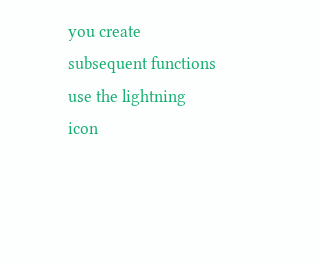you create subsequent functions use the lightning icon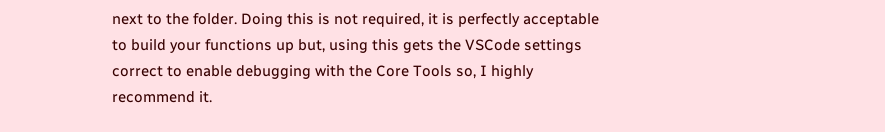next to the folder. Doing this is not required, it is perfectly acceptable to build your functions up but, using this gets the VSCode settings correct to enable debugging with the Core Tools so, I highly recommend it.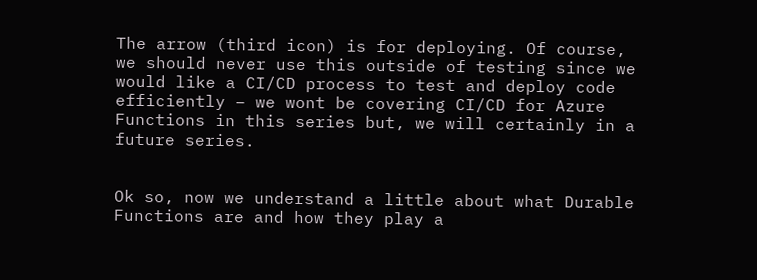The arrow (third icon) is for deploying. Of course, we should never use this outside of testing since we would like a CI/CD process to test and deploy code efficiently – we wont be covering CI/CD for Azure Functions in this series but, we will certainly in a future series.


Ok so, now we understand a little about what Durable Functions are and how they play a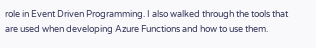role in Event Driven Programming. I also walked through the tools that are used when developing Azure Functions and how to use them.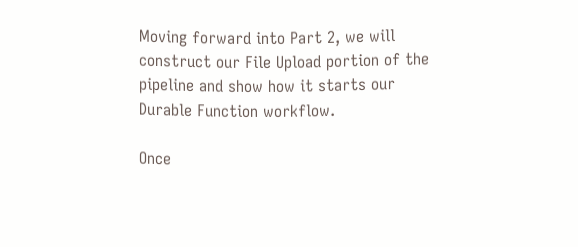Moving forward into Part 2, we will construct our File Upload portion of the pipeline and show how it starts our Durable Function workflow.

Once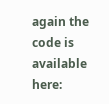again the code is available here: